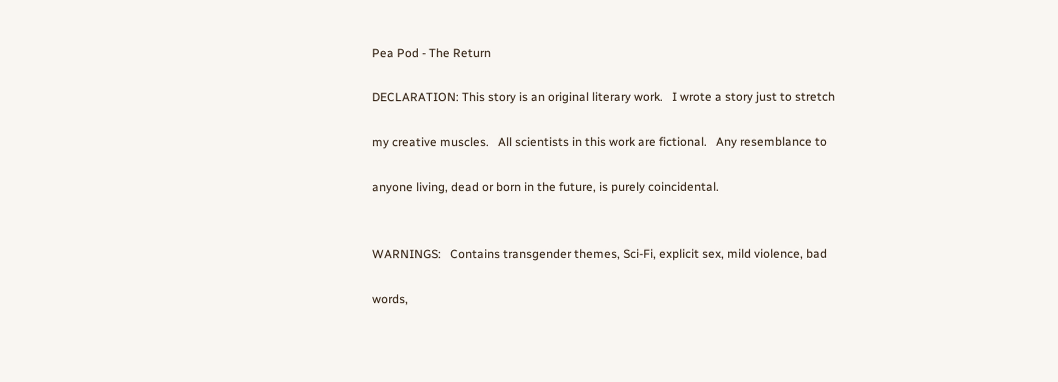Pea Pod - The Return

DECLARATION: This story is an original literary work.   I wrote a story just to stretch

my creative muscles.   All scientists in this work are fictional.   Any resemblance to

anyone living, dead or born in the future, is purely coincidental.


WARNINGS:   Contains transgender themes, Sci-Fi, explicit sex, mild violence, bad

words,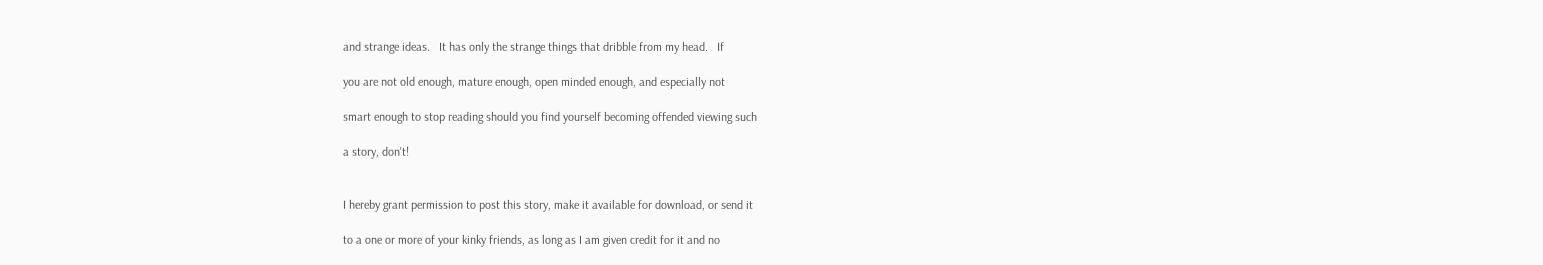and strange ideas.   It has only the strange things that dribble from my head.   If

you are not old enough, mature enough, open minded enough, and especially not

smart enough to stop reading should you find yourself becoming offended viewing such

a story, don't!


I hereby grant permission to post this story, make it available for download, or send it

to a one or more of your kinky friends, as long as I am given credit for it and no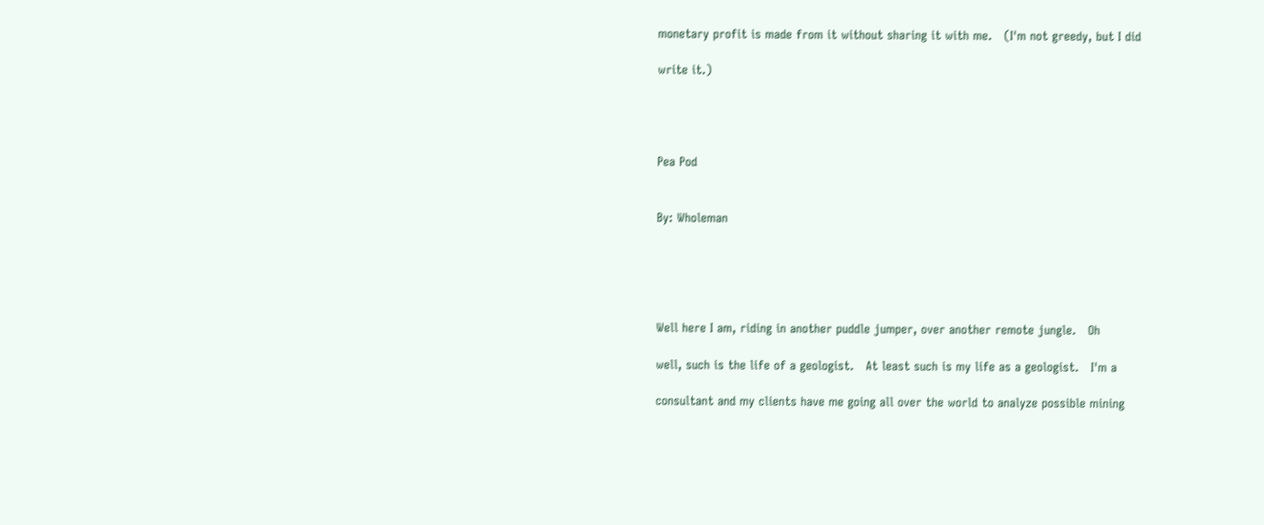monetary profit is made from it without sharing it with me.   (I'm not greedy, but I did

write it.)




Pea Pod


By: Wholeman





Well here I am, riding in another puddle jumper, over another remote jungle.   Oh

well, such is the life of a geologist.   At least such is my life as a geologist.   I'm a

consultant and my clients have me going all over the world to analyze possible mining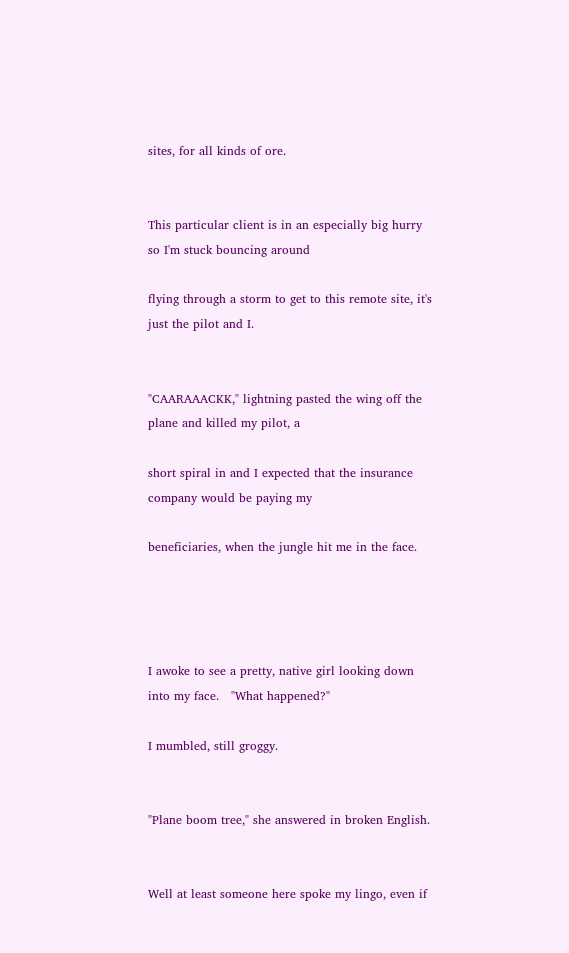sites, for all kinds of ore.


This particular client is in an especially big hurry so I'm stuck bouncing around

flying through a storm to get to this remote site, it's just the pilot and I.


"CAARAAACKK," lightning pasted the wing off the plane and killed my pilot, a

short spiral in and I expected that the insurance company would be paying my

beneficiaries, when the jungle hit me in the face.




I awoke to see a pretty, native girl looking down into my face.   "What happened?"

I mumbled, still groggy.


"Plane boom tree," she answered in broken English.


Well at least someone here spoke my lingo, even if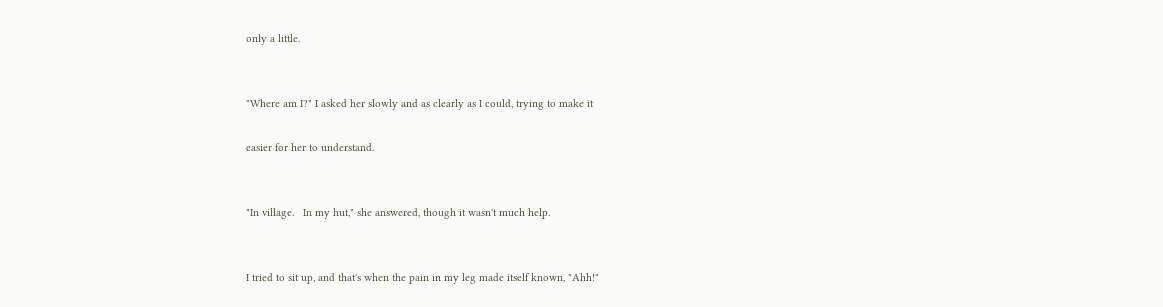only a little.


"Where am I?" I asked her slowly and as clearly as I could, trying to make it

easier for her to understand.


"In village.   In my hut," she answered, though it wasn't much help.


I tried to sit up, and that's when the pain in my leg made itself known, "Ahh!"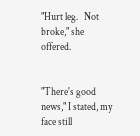"Hurt leg.   Not broke," she offered.


"There's good news," I stated, my face still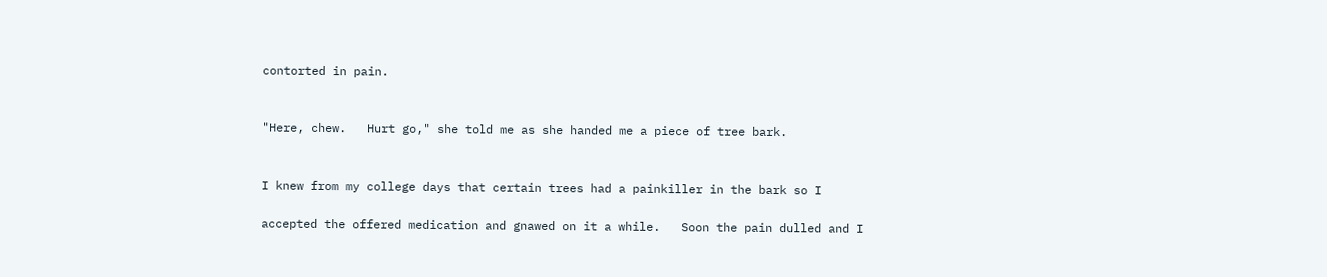contorted in pain.


"Here, chew.   Hurt go," she told me as she handed me a piece of tree bark.


I knew from my college days that certain trees had a painkiller in the bark so I

accepted the offered medication and gnawed on it a while.   Soon the pain dulled and I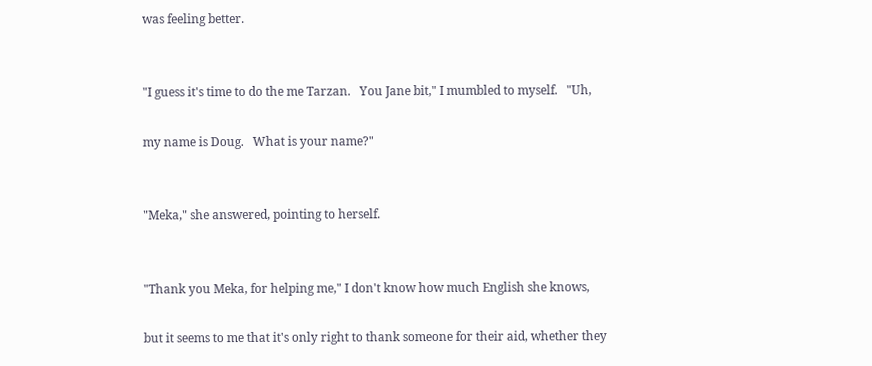was feeling better.


"I guess it's time to do the me Tarzan.   You Jane bit," I mumbled to myself.   "Uh,

my name is Doug.   What is your name?"


"Meka," she answered, pointing to herself.


"Thank you Meka, for helping me," I don't know how much English she knows,

but it seems to me that it's only right to thank someone for their aid, whether they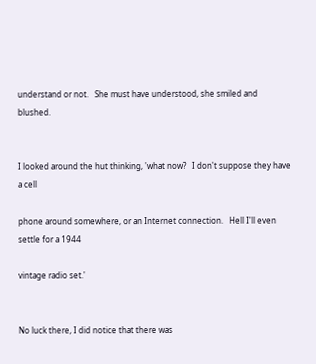understand or not.   She must have understood, she smiled and blushed.


I looked around the hut thinking, 'what now?   I don't suppose they have a cell

phone around somewhere, or an Internet connection.   Hell I'll even settle for a 1944

vintage radio set.'


No luck there, I did notice that there was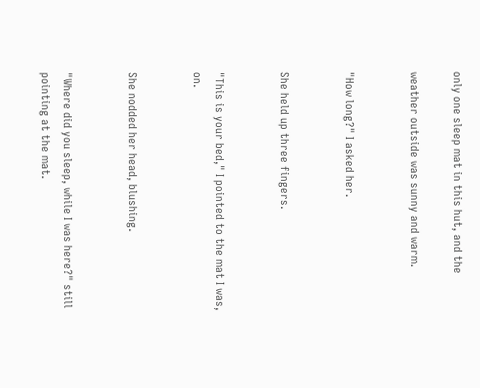only one sleep mat in this hut, and the

weather outside was sunny and warm.


"How long?" I asked her.


She held up three fingers.


"This is your bed," I pointed to the mat I was, on.


She nodded her head, blushing.


"Where did you sleep, while I was here?" still pointing at the mat.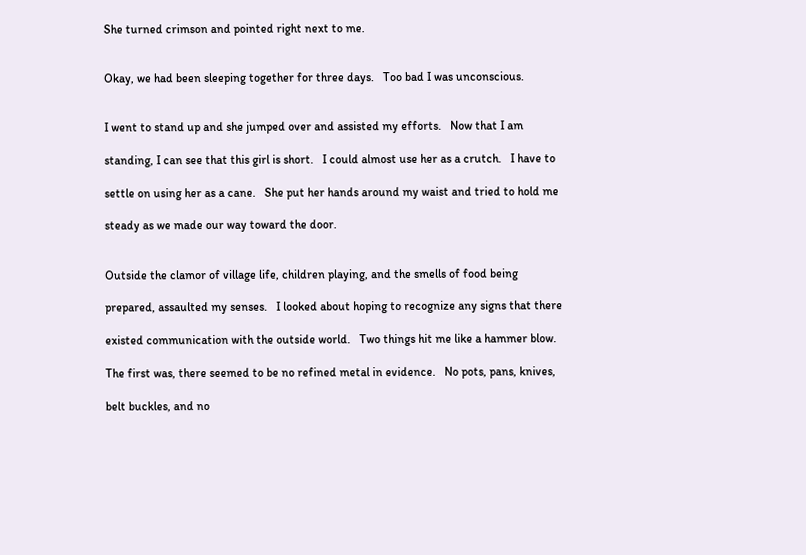She turned crimson and pointed right next to me.


Okay, we had been sleeping together for three days.   Too bad I was unconscious.


I went to stand up and she jumped over and assisted my efforts.   Now that I am

standing, I can see that this girl is short.   I could almost use her as a crutch.   I have to

settle on using her as a cane.   She put her hands around my waist and tried to hold me

steady as we made our way toward the door.


Outside the clamor of village life, children playing, and the smells of food being

prepared, assaulted my senses.   I looked about hoping to recognize any signs that there

existed communication with the outside world.   Two things hit me like a hammer blow.

The first was, there seemed to be no refined metal in evidence.   No pots, pans, knives,

belt buckles, and no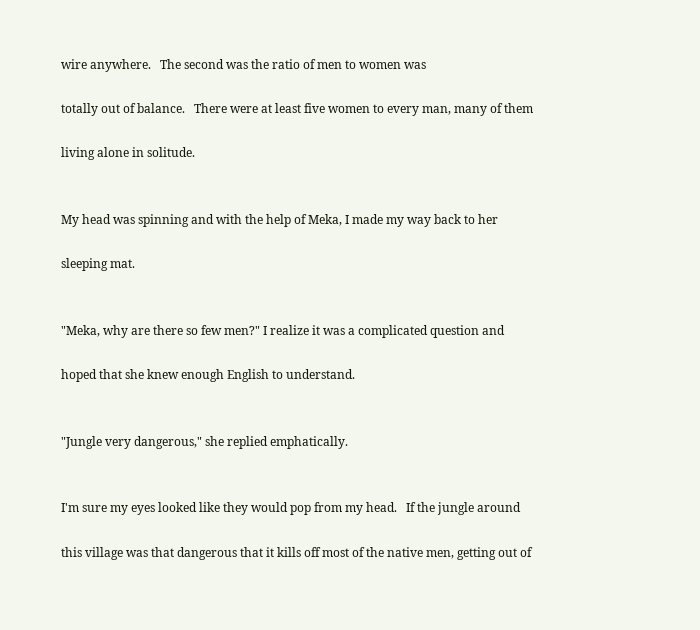wire anywhere.   The second was the ratio of men to women was

totally out of balance.   There were at least five women to every man, many of them

living alone in solitude.


My head was spinning and with the help of Meka, I made my way back to her

sleeping mat.


"Meka, why are there so few men?" I realize it was a complicated question and

hoped that she knew enough English to understand.


"Jungle very dangerous," she replied emphatically.


I'm sure my eyes looked like they would pop from my head.   If the jungle around

this village was that dangerous that it kills off most of the native men, getting out of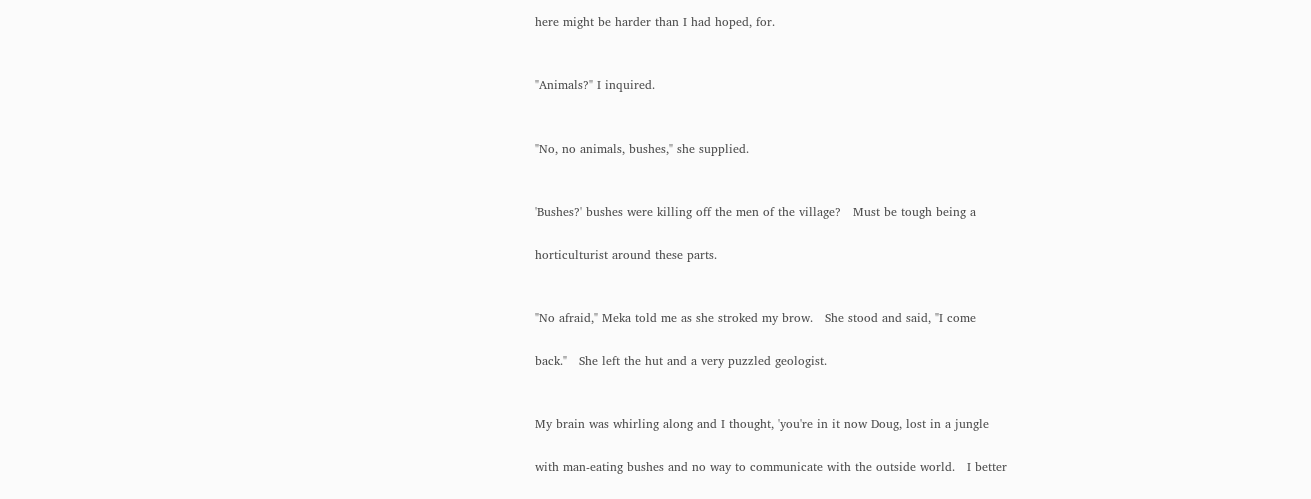here might be harder than I had hoped, for.


"Animals?" I inquired.


"No, no animals, bushes," she supplied.


'Bushes?' bushes were killing off the men of the village?   Must be tough being a

horticulturist around these parts.


"No afraid," Meka told me as she stroked my brow.   She stood and said, "I come

back."   She left the hut and a very puzzled geologist.


My brain was whirling along and I thought, 'you're in it now Doug, lost in a jungle

with man-eating bushes and no way to communicate with the outside world.   I better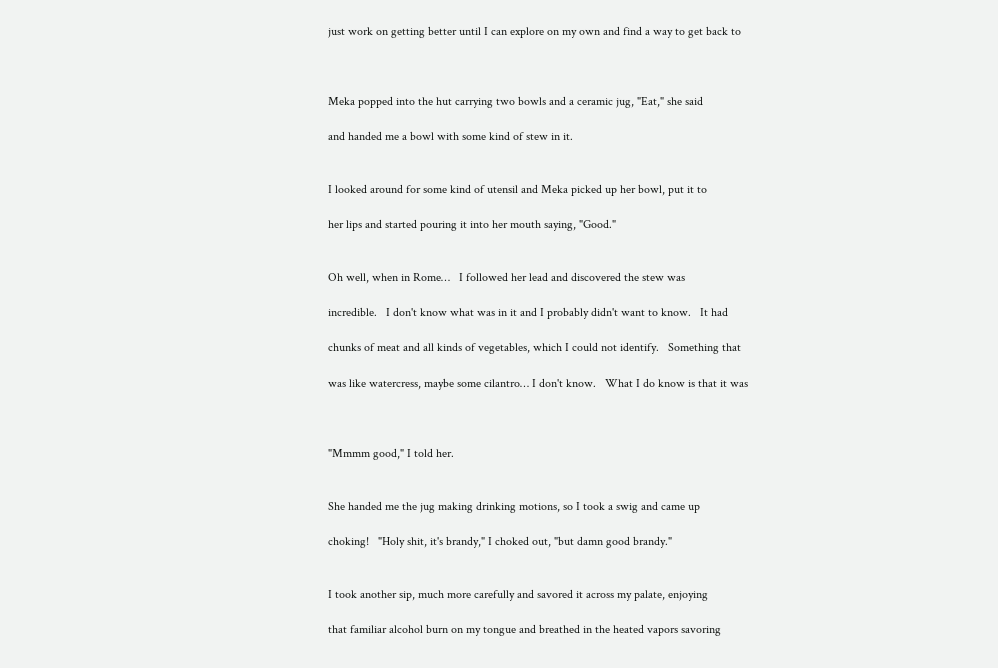just work on getting better until I can explore on my own and find a way to get back to



Meka popped into the hut carrying two bowls and a ceramic jug, "Eat," she said

and handed me a bowl with some kind of stew in it.


I looked around for some kind of utensil and Meka picked up her bowl, put it to

her lips and started pouring it into her mouth saying, "Good."


Oh well, when in Rome…   I followed her lead and discovered the stew was

incredible.   I don't know what was in it and I probably didn't want to know.   It had

chunks of meat and all kinds of vegetables, which I could not identify.   Something that

was like watercress, maybe some cilantro… I don't know.   What I do know is that it was



"Mmmm good," I told her.


She handed me the jug making drinking motions, so I took a swig and came up

choking!   "Holy shit, it's brandy," I choked out, "but damn good brandy."


I took another sip, much more carefully and savored it across my palate, enjoying

that familiar alcohol burn on my tongue and breathed in the heated vapors savoring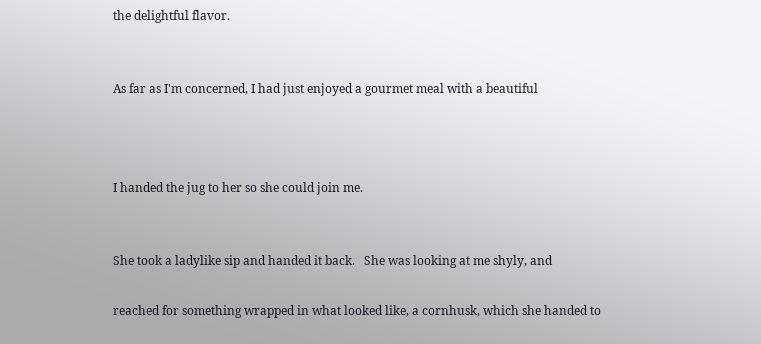the delightful flavor.


As far as I'm concerned, I had just enjoyed a gourmet meal with a beautiful



I handed the jug to her so she could join me.


She took a ladylike sip and handed it back.   She was looking at me shyly, and

reached for something wrapped in what looked like, a cornhusk, which she handed to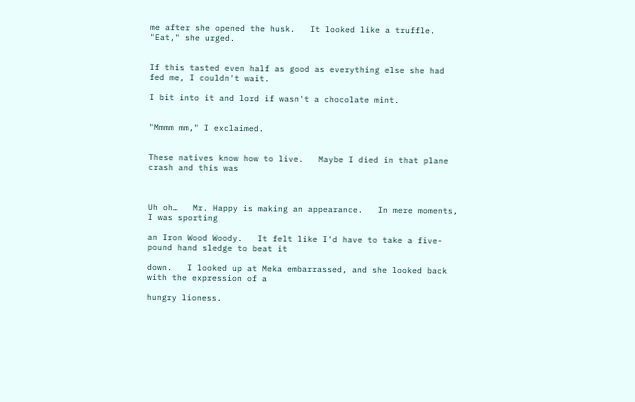me after she opened the husk.   It looked like a truffle.   "Eat," she urged.


If this tasted even half as good as everything else she had fed me, I couldn't wait.

I bit into it and lord if wasn't a chocolate mint.


"Mmmm mm," I exclaimed.


These natives know how to live.   Maybe I died in that plane crash and this was



Uh oh…   Mr. Happy is making an appearance.   In mere moments, I was sporting

an Iron Wood Woody.   It felt like I'd have to take a five-pound hand sledge to beat it

down.   I looked up at Meka embarrassed, and she looked back with the expression of a

hungry lioness.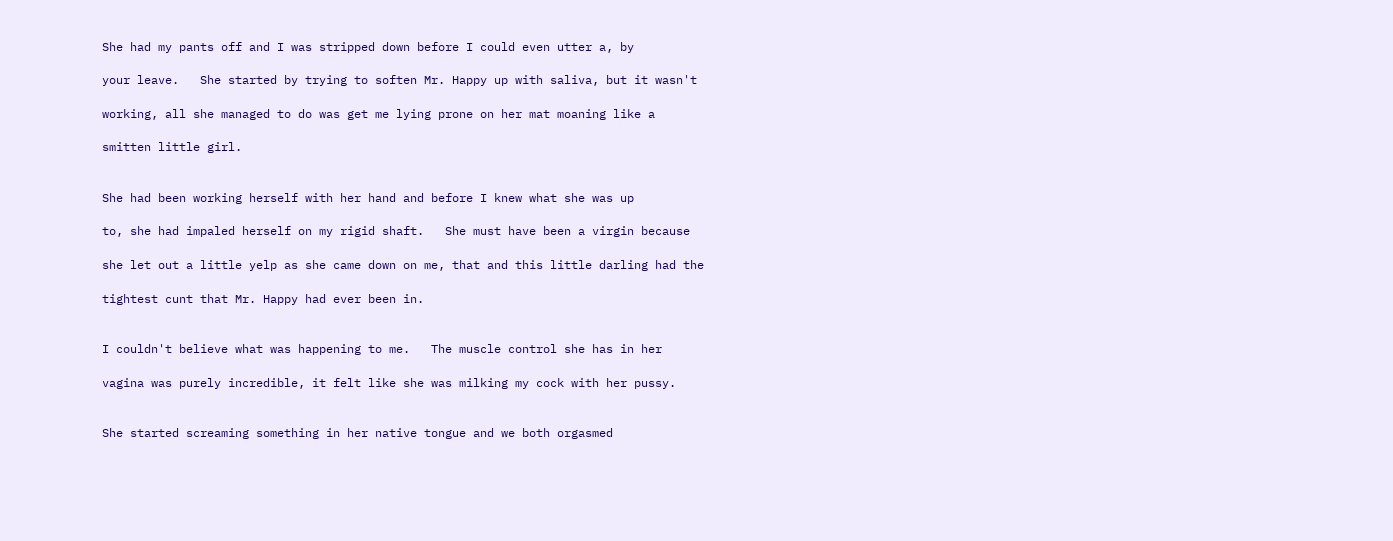She had my pants off and I was stripped down before I could even utter a, by

your leave.   She started by trying to soften Mr. Happy up with saliva, but it wasn't

working, all she managed to do was get me lying prone on her mat moaning like a

smitten little girl.


She had been working herself with her hand and before I knew what she was up

to, she had impaled herself on my rigid shaft.   She must have been a virgin because

she let out a little yelp as she came down on me, that and this little darling had the

tightest cunt that Mr. Happy had ever been in.


I couldn't believe what was happening to me.   The muscle control she has in her

vagina was purely incredible, it felt like she was milking my cock with her pussy.


She started screaming something in her native tongue and we both orgasmed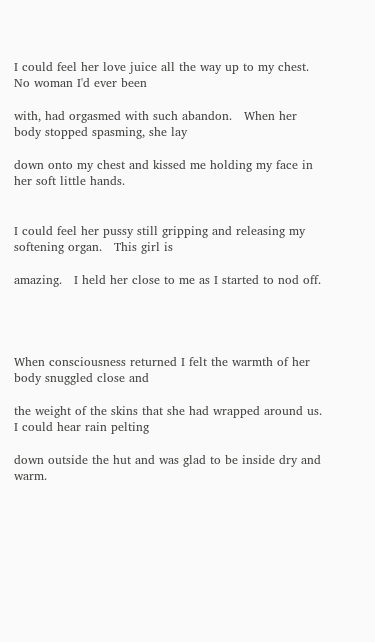I could feel her love juice all the way up to my chest.   No woman I'd ever been

with, had orgasmed with such abandon.   When her body stopped spasming, she lay

down onto my chest and kissed me holding my face in her soft little hands.


I could feel her pussy still gripping and releasing my softening organ.   This girl is

amazing.   I held her close to me as I started to nod off.




When consciousness returned I felt the warmth of her body snuggled close and

the weight of the skins that she had wrapped around us.   I could hear rain pelting

down outside the hut and was glad to be inside dry and warm.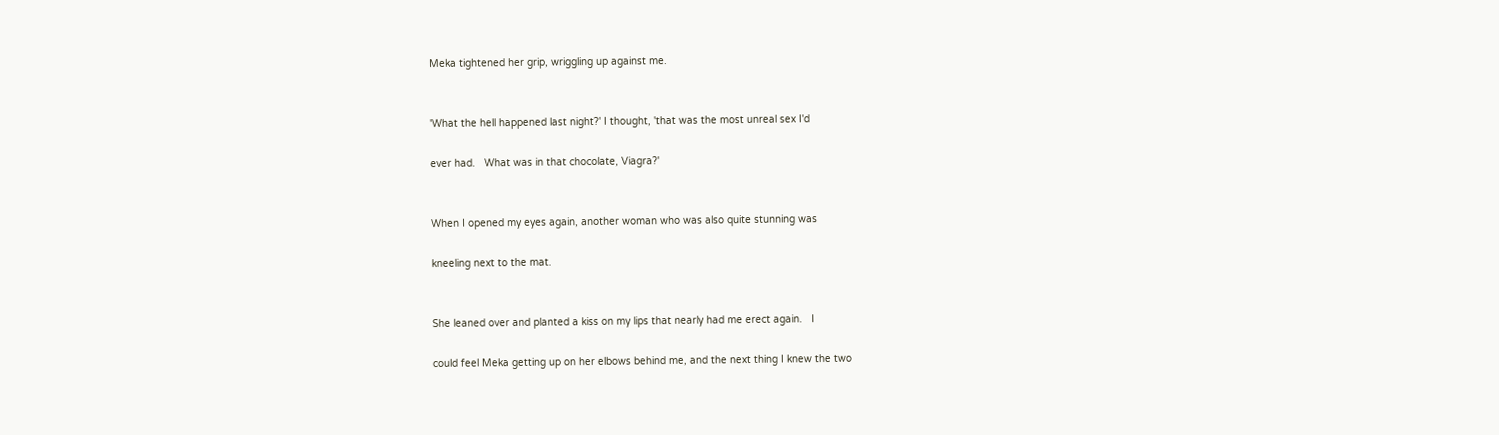Meka tightened her grip, wriggling up against me.


'What the hell happened last night?' I thought, 'that was the most unreal sex I'd

ever had.   What was in that chocolate, Viagra?'


When I opened my eyes again, another woman who was also quite stunning was

kneeling next to the mat.


She leaned over and planted a kiss on my lips that nearly had me erect again.   I

could feel Meka getting up on her elbows behind me, and the next thing I knew the two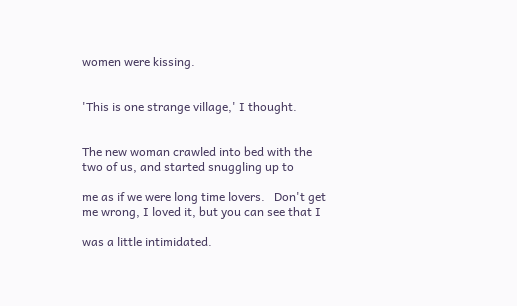women were kissing.


'This is one strange village,' I thought.


The new woman crawled into bed with the two of us, and started snuggling up to

me as if we were long time lovers.   Don't get me wrong, I loved it, but you can see that I

was a little intimidated.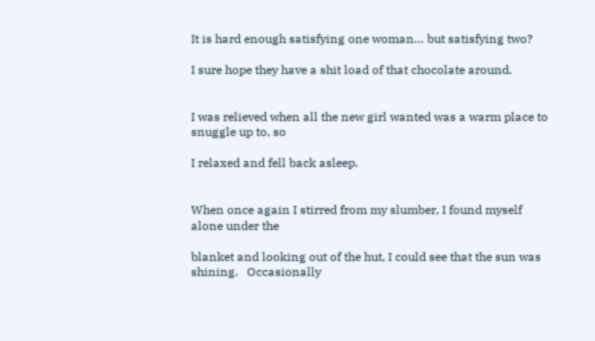It is hard enough satisfying one woman… but satisfying two?

I sure hope they have a shit load of that chocolate around.


I was relieved when all the new girl wanted was a warm place to snuggle up to, so

I relaxed and fell back asleep.


When once again I stirred from my slumber, I found myself alone under the

blanket and looking out of the hut, I could see that the sun was shining.   Occasionally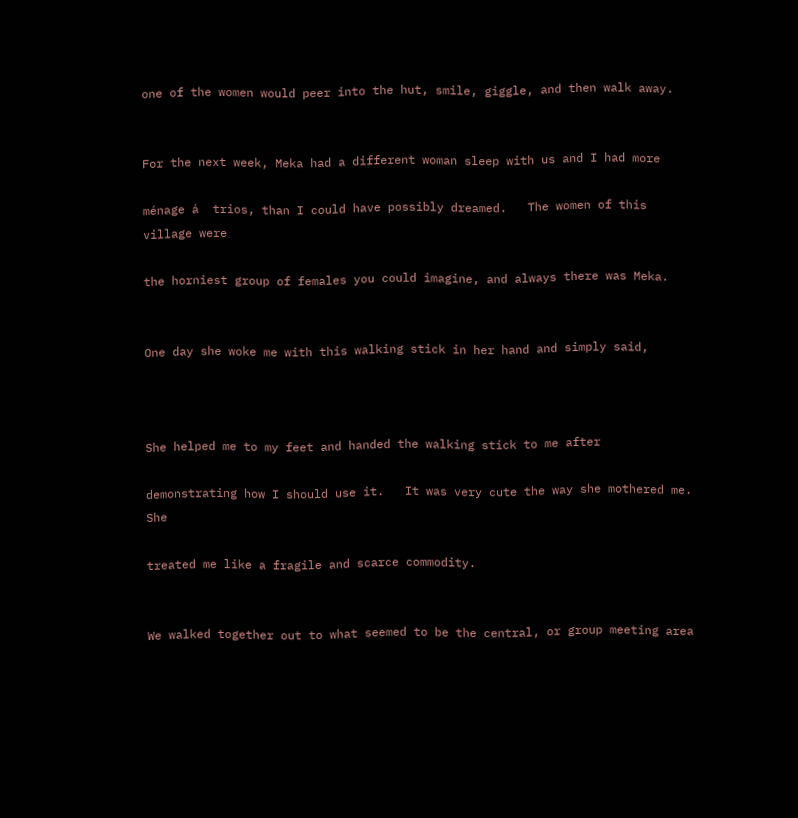one of the women would peer into the hut, smile, giggle, and then walk away.


For the next week, Meka had a different woman sleep with us and I had more

ménage á  trios, than I could have possibly dreamed.   The women of this village were

the horniest group of females you could imagine, and always there was Meka.


One day she woke me with this walking stick in her hand and simply said,



She helped me to my feet and handed the walking stick to me after

demonstrating how I should use it.   It was very cute the way she mothered me.   She

treated me like a fragile and scarce commodity.


We walked together out to what seemed to be the central, or group meeting area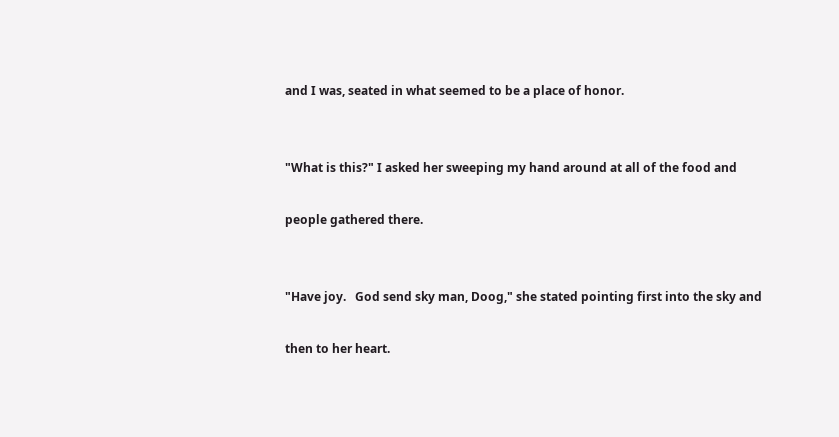and I was, seated in what seemed to be a place of honor.


"What is this?" I asked her sweeping my hand around at all of the food and

people gathered there.


"Have joy.   God send sky man, Doog," she stated pointing first into the sky and

then to her heart.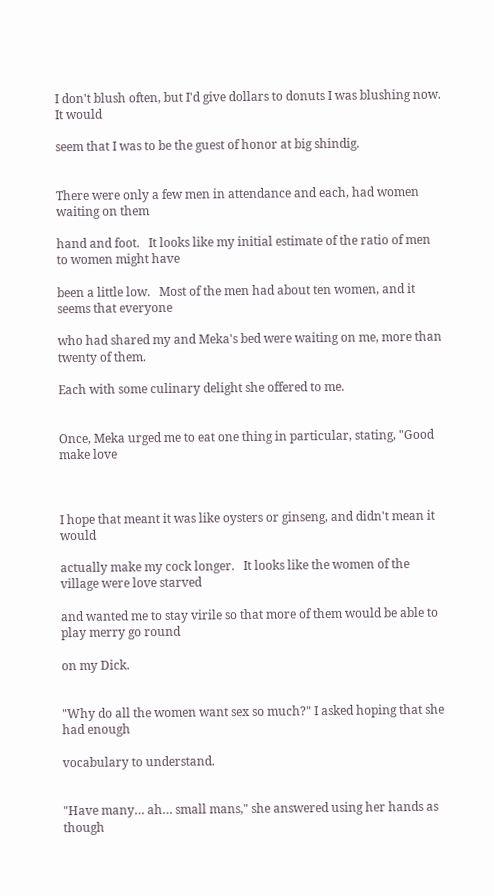I don't blush often, but I'd give dollars to donuts I was blushing now.   It would

seem that I was to be the guest of honor at big shindig.


There were only a few men in attendance and each, had women waiting on them

hand and foot.   It looks like my initial estimate of the ratio of men to women might have

been a little low.   Most of the men had about ten women, and it seems that everyone

who had shared my and Meka's bed were waiting on me, more than twenty of them.

Each with some culinary delight she offered to me.


Once, Meka urged me to eat one thing in particular, stating, "Good make love



I hope that meant it was like oysters or ginseng, and didn't mean it would

actually make my cock longer.   It looks like the women of the village were love starved

and wanted me to stay virile so that more of them would be able to play merry go round

on my Dick.


"Why do all the women want sex so much?" I asked hoping that she had enough

vocabulary to understand.


"Have many… ah… small mans," she answered using her hands as though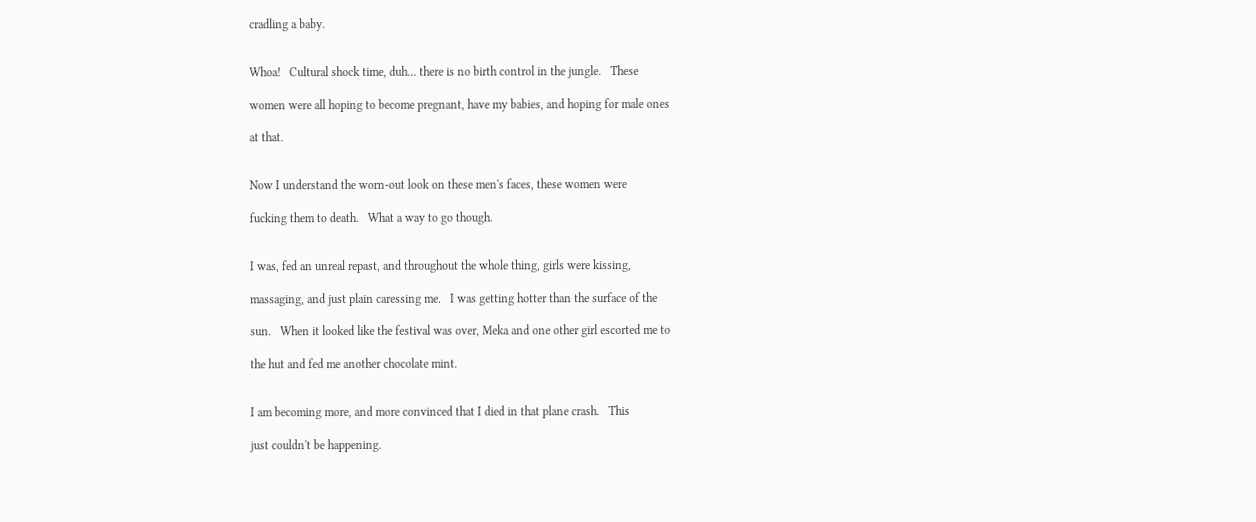cradling a baby.


Whoa!   Cultural shock time, duh… there is no birth control in the jungle.   These

women were all hoping to become pregnant, have my babies, and hoping for male ones

at that.


Now I understand the worn-out look on these men's faces, these women were

fucking them to death.   What a way to go though.


I was, fed an unreal repast, and throughout the whole thing, girls were kissing,

massaging, and just plain caressing me.   I was getting hotter than the surface of the

sun.   When it looked like the festival was over, Meka and one other girl escorted me to

the hut and fed me another chocolate mint.


I am becoming more, and more convinced that I died in that plane crash.   This

just couldn't be happening.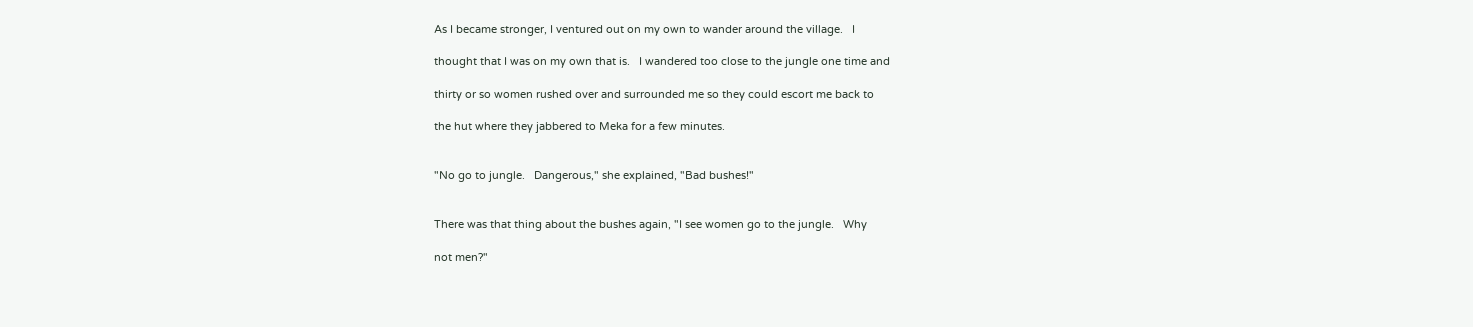As I became stronger, I ventured out on my own to wander around the village.   I

thought that I was on my own that is.   I wandered too close to the jungle one time and

thirty or so women rushed over and surrounded me so they could escort me back to

the hut where they jabbered to Meka for a few minutes.


"No go to jungle.   Dangerous," she explained, "Bad bushes!"


There was that thing about the bushes again, "I see women go to the jungle.   Why

not men?"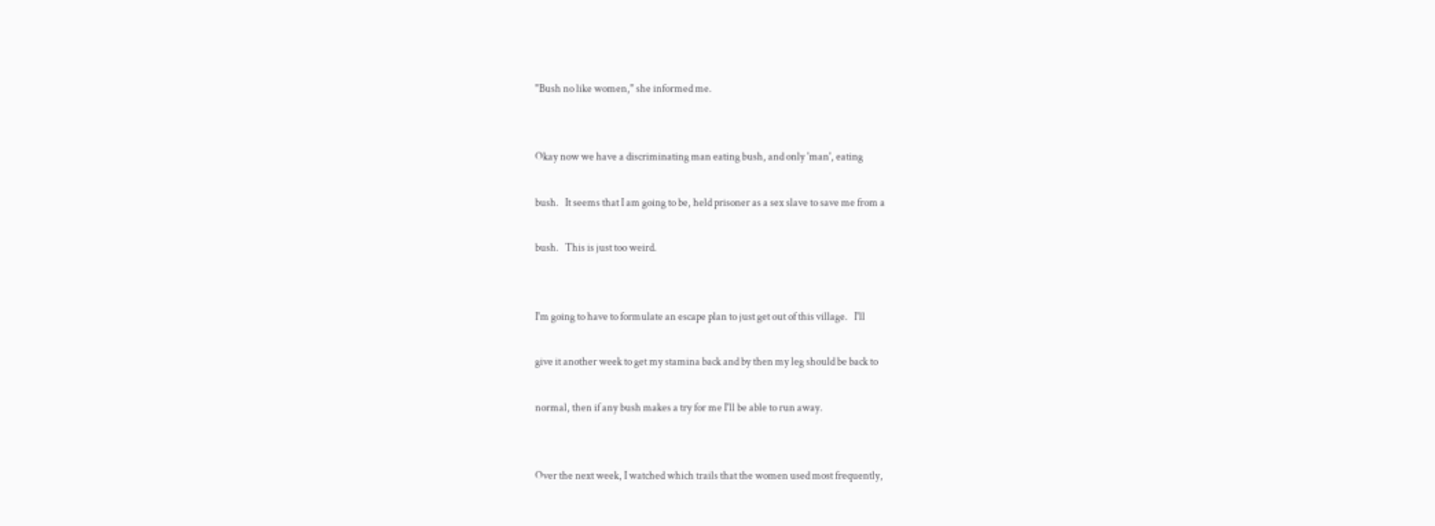"Bush no like women," she informed me.


Okay now we have a discriminating man eating bush, and only 'man', eating

bush.   It seems that I am going to be, held prisoner as a sex slave to save me from a

bush.   This is just too weird.


I'm going to have to formulate an escape plan to just get out of this village.   I'll

give it another week to get my stamina back and by then my leg should be back to

normal, then if any bush makes a try for me I'll be able to run away.


Over the next week, I watched which trails that the women used most frequently,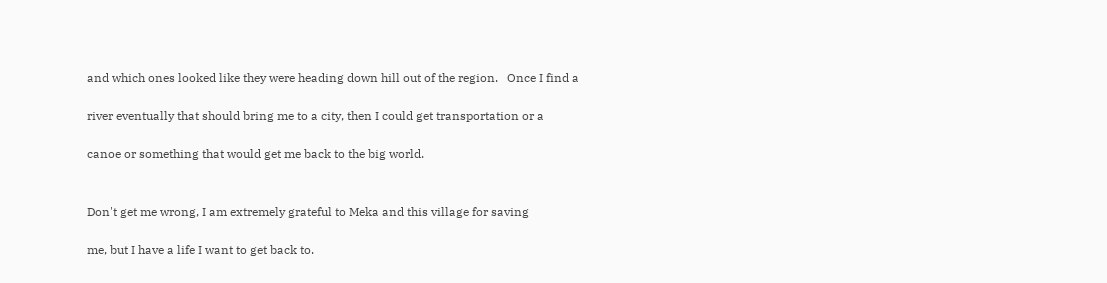and which ones looked like they were heading down hill out of the region.   Once I find a

river eventually that should bring me to a city, then I could get transportation or a

canoe or something that would get me back to the big world.


Don't get me wrong, I am extremely grateful to Meka and this village for saving

me, but I have a life I want to get back to.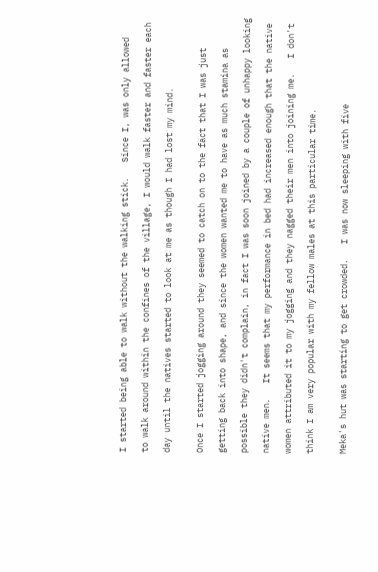I started being able to walk without the walking stick.   Since I, was only allowed

to walk around within the confines of the village, I would walk faster and faster each

day until the natives started to look at me as though I had lost my mind.


Once I started jogging around they seemed to catch on to the fact that I was just

getting back into shape, and since the women wanted me to have as much stamina as

possible they didn't complain, in fact I was soon joined by a couple of unhappy looking

native men.   It seems that my performance in bed had increased enough that the native

women attributed it to my jogging and they nagged their men into joining me.   I don't

think I am very popular with my fellow males at this particular time.


Meka's hut was starting to get crowded.   I was now sleeping with five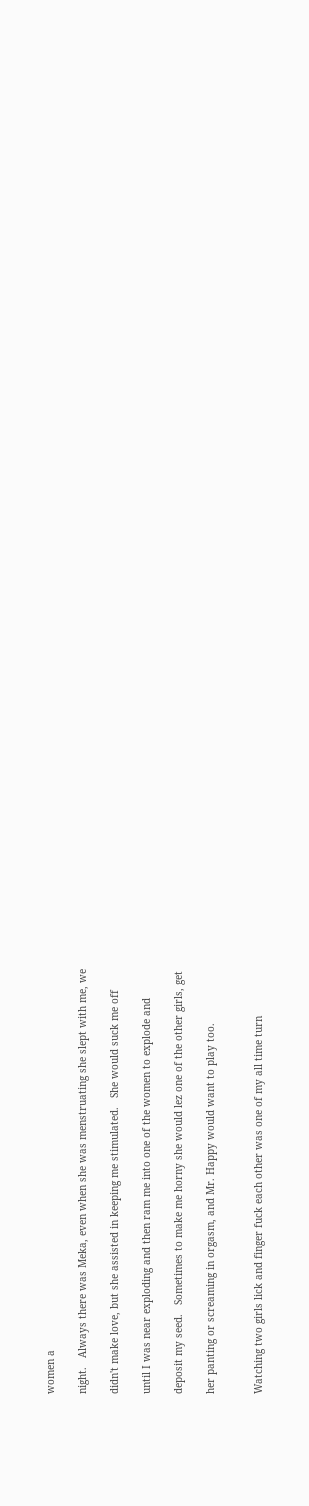women a

night.   Always there was Meka, even when she was menstruating she slept with me, we

didn't make love, but she assisted in keeping me stimulated.   She would suck me off

until I was near exploding and then ram me into one of the women to explode and

deposit my seed.   Sometimes to make me horny she would lez one of the other girls, get

her panting or screaming in orgasm, and Mr. Happy would want to play too.


Watching two girls lick and finger fuck each other was one of my all time turn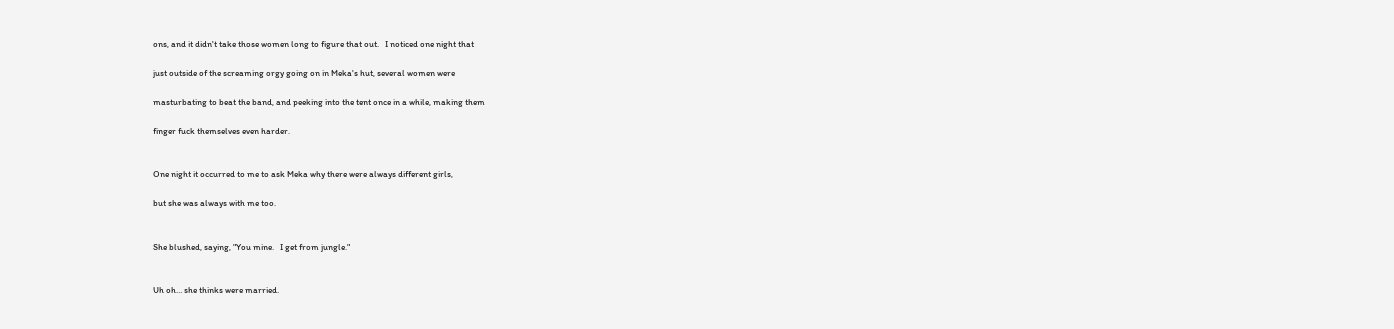ons, and it didn't take those women long to figure that out.   I noticed one night that

just outside of the screaming orgy going on in Meka's hut, several women were

masturbating to beat the band, and peeking into the tent once in a while, making them

finger fuck themselves even harder.


One night it occurred to me to ask Meka why there were always different girls,

but she was always with me too.


She blushed, saying, "You mine.   I get from jungle."


Uh oh… she thinks were married.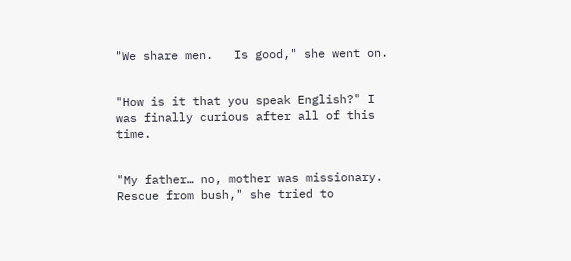"We share men.   Is good," she went on.


"How is it that you speak English?" I was finally curious after all of this time.


"My father… no, mother was missionary.   Rescue from bush," she tried to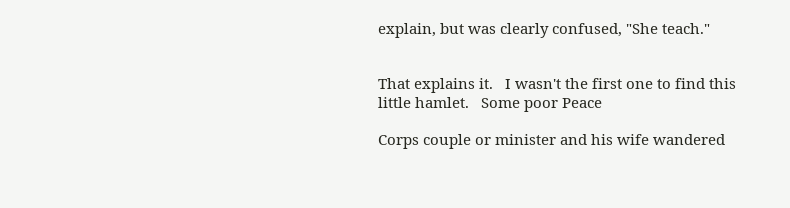explain, but was clearly confused, "She teach."


That explains it.   I wasn't the first one to find this little hamlet.   Some poor Peace

Corps couple or minister and his wife wandered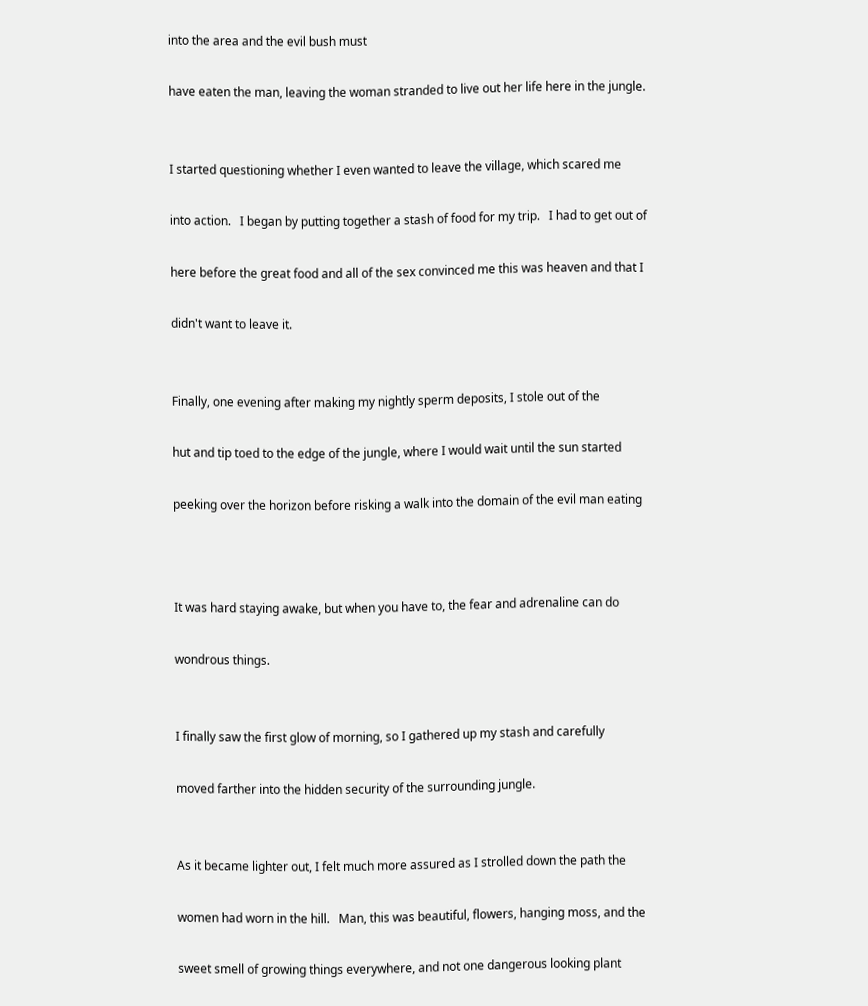into the area and the evil bush must

have eaten the man, leaving the woman stranded to live out her life here in the jungle.


I started questioning whether I even wanted to leave the village, which scared me

into action.   I began by putting together a stash of food for my trip.   I had to get out of

here before the great food and all of the sex convinced me this was heaven and that I

didn't want to leave it.


Finally, one evening after making my nightly sperm deposits, I stole out of the

hut and tip toed to the edge of the jungle, where I would wait until the sun started

peeking over the horizon before risking a walk into the domain of the evil man eating



It was hard staying awake, but when you have to, the fear and adrenaline can do

wondrous things.


I finally saw the first glow of morning, so I gathered up my stash and carefully

moved farther into the hidden security of the surrounding jungle.


As it became lighter out, I felt much more assured as I strolled down the path the

women had worn in the hill.   Man, this was beautiful, flowers, hanging moss, and the

sweet smell of growing things everywhere, and not one dangerous looking plant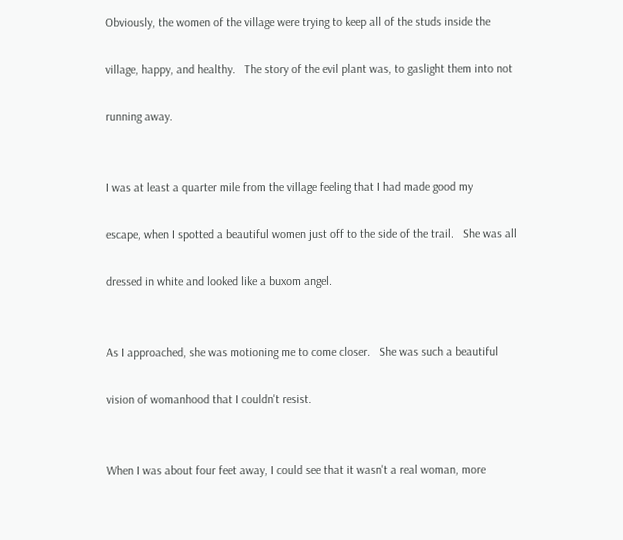Obviously, the women of the village were trying to keep all of the studs inside the

village, happy, and healthy.   The story of the evil plant was, to gaslight them into not

running away.


I was at least a quarter mile from the village feeling that I had made good my

escape, when I spotted a beautiful women just off to the side of the trail.   She was all

dressed in white and looked like a buxom angel.


As I approached, she was motioning me to come closer.   She was such a beautiful

vision of womanhood that I couldn't resist.


When I was about four feet away, I could see that it wasn't a real woman, more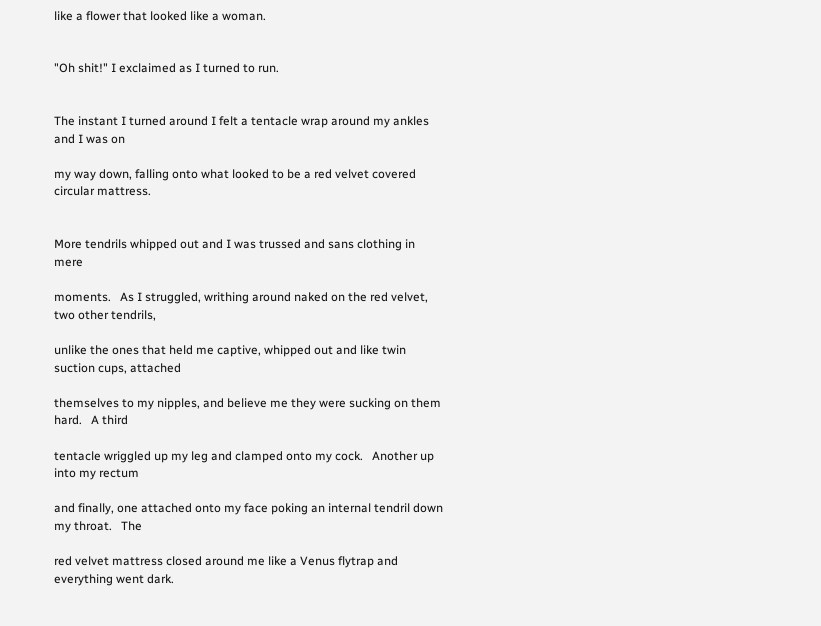like a flower that looked like a woman.


"Oh shit!" I exclaimed as I turned to run.


The instant I turned around I felt a tentacle wrap around my ankles and I was on

my way down, falling onto what looked to be a red velvet covered circular mattress.


More tendrils whipped out and I was trussed and sans clothing in mere

moments.   As I struggled, writhing around naked on the red velvet, two other tendrils,

unlike the ones that held me captive, whipped out and like twin suction cups, attached

themselves to my nipples, and believe me they were sucking on them hard.   A third

tentacle wriggled up my leg and clamped onto my cock.   Another up into my rectum

and finally, one attached onto my face poking an internal tendril down my throat.   The

red velvet mattress closed around me like a Venus flytrap and everything went dark.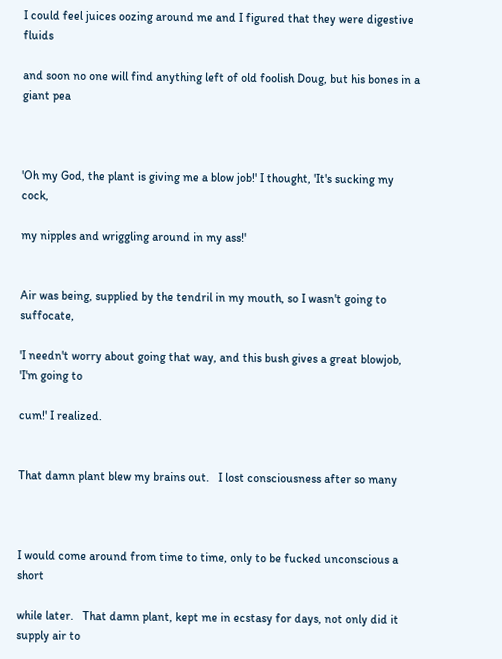I could feel juices oozing around me and I figured that they were digestive fluids

and soon no one will find anything left of old foolish Doug, but his bones in a giant pea



'Oh my God, the plant is giving me a blow job!' I thought, 'It's sucking my cock,

my nipples and wriggling around in my ass!'


Air was being, supplied by the tendril in my mouth, so I wasn't going to suffocate,

'I needn't worry about going that way, and this bush gives a great blowjob, 'I'm going to

cum!' I realized.


That damn plant blew my brains out.   I lost consciousness after so many



I would come around from time to time, only to be fucked unconscious a short

while later.   That damn plant, kept me in ecstasy for days, not only did it supply air to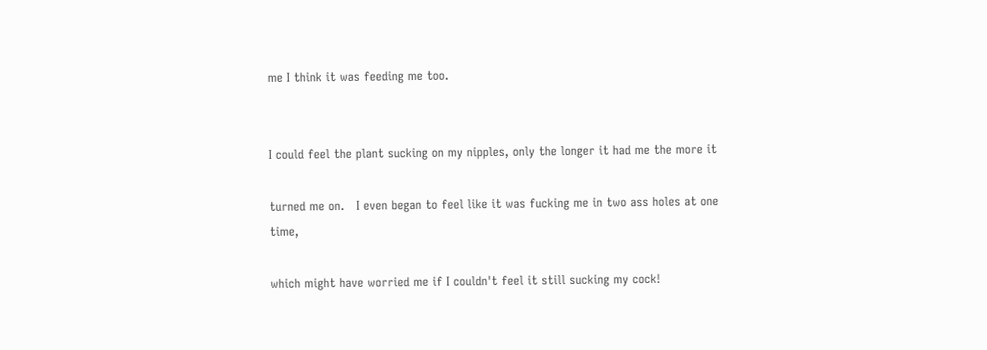me I think it was feeding me too.


I could feel the plant sucking on my nipples, only the longer it had me the more it

turned me on.   I even began to feel like it was fucking me in two ass holes at one time,

which might have worried me if I couldn't feel it still sucking my cock!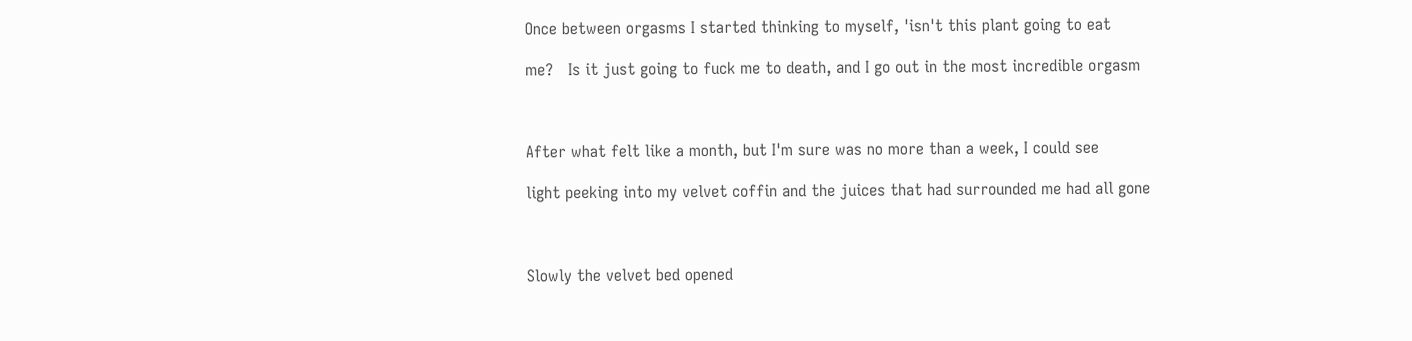Once between orgasms I started thinking to myself, 'isn't this plant going to eat

me?   Is it just going to fuck me to death, and I go out in the most incredible orgasm



After what felt like a month, but I'm sure was no more than a week, I could see

light peeking into my velvet coffin and the juices that had surrounded me had all gone



Slowly the velvet bed opened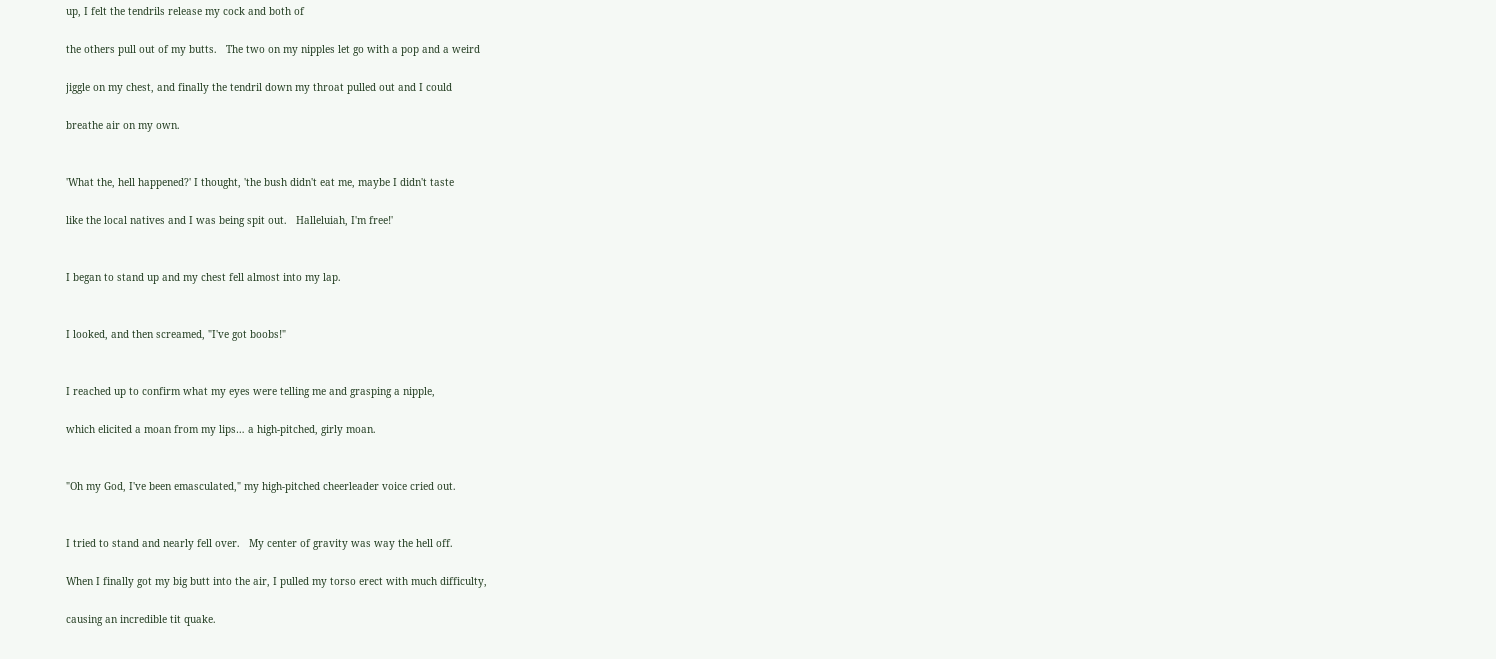up, I felt the tendrils release my cock and both of

the others pull out of my butts.   The two on my nipples let go with a pop and a weird

jiggle on my chest, and finally the tendril down my throat pulled out and I could

breathe air on my own.


'What the, hell happened?' I thought, 'the bush didn't eat me, maybe I didn't taste

like the local natives and I was being spit out.   Halleluiah, I'm free!'


I began to stand up and my chest fell almost into my lap.


I looked, and then screamed, "I've got boobs!"


I reached up to confirm what my eyes were telling me and grasping a nipple,

which elicited a moan from my lips… a high-pitched, girly moan.


"Oh my God, I've been emasculated," my high-pitched cheerleader voice cried out.


I tried to stand and nearly fell over.   My center of gravity was way the hell off.

When I finally got my big butt into the air, I pulled my torso erect with much difficulty,

causing an incredible tit quake.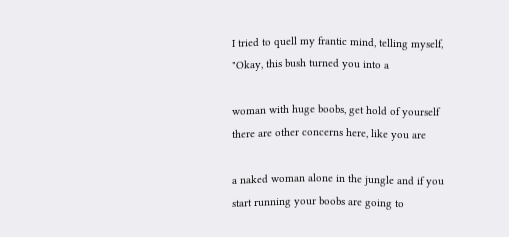I tried to quell my frantic mind, telling myself, "Okay, this bush turned you into a

woman with huge boobs, get hold of yourself there are other concerns here, like you are

a naked woman alone in the jungle and if you start running your boobs are going to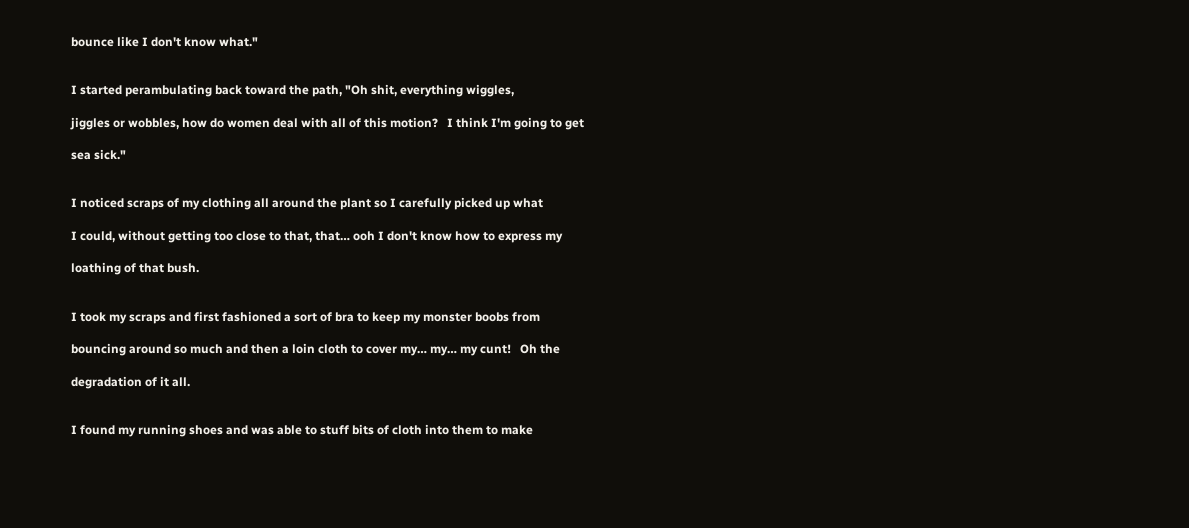bounce like I don't know what."


I started perambulating back toward the path, "Oh shit, everything wiggles,

jiggles or wobbles, how do women deal with all of this motion?   I think I'm going to get

sea sick."


I noticed scraps of my clothing all around the plant so I carefully picked up what

I could, without getting too close to that, that… ooh I don't know how to express my

loathing of that bush.


I took my scraps and first fashioned a sort of bra to keep my monster boobs from

bouncing around so much and then a loin cloth to cover my… my… my cunt!   Oh the

degradation of it all.


I found my running shoes and was able to stuff bits of cloth into them to make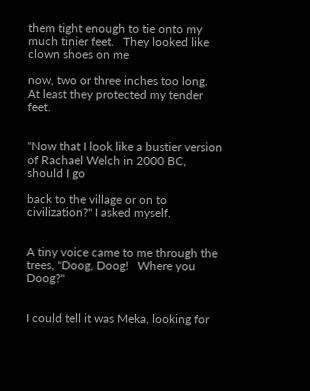them tight enough to tie onto my much tinier feet.   They looked like clown shoes on me

now, two or three inches too long.   At least they protected my tender feet.


"Now that I look like a bustier version of Rachael Welch in 2000 BC, should I go

back to the village or on to civilization?" I asked myself.


A tiny voice came to me through the trees, "Doog, Doog!   Where you Doog?"


I could tell it was Meka, looking for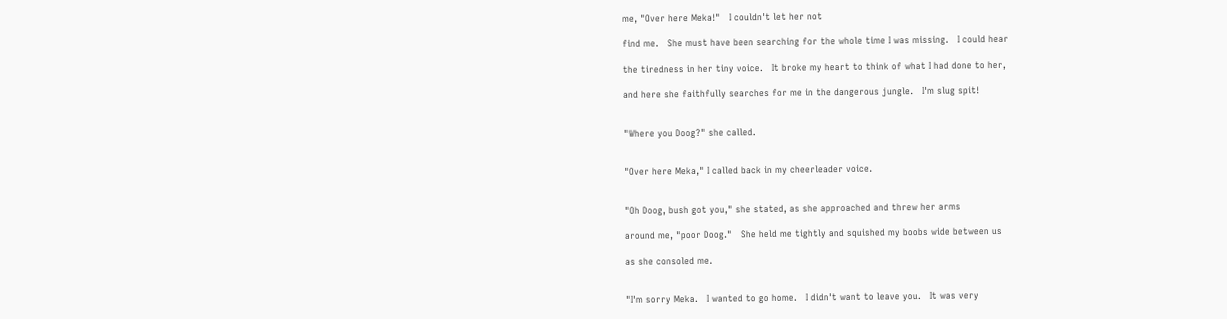me, "Over here Meka!"   I couldn't let her not

find me.   She must have been searching for the whole time I was missing.   I could hear

the tiredness in her tiny voice.   It broke my heart to think of what I had done to her,

and here she faithfully searches for me in the dangerous jungle.   I'm slug spit!


"Where you Doog?" she called.


"Over here Meka," I called back in my cheerleader voice.


"Oh Doog, bush got you," she stated, as she approached and threw her arms

around me, "poor Doog."   She held me tightly and squished my boobs wide between us

as she consoled me.


"I'm sorry Meka.   I wanted to go home.   I didn't want to leave you.   It was very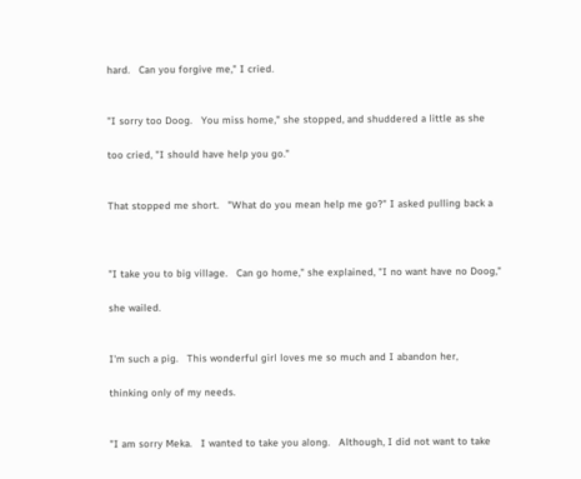hard.   Can you forgive me," I cried.


"I sorry too Doog.   You miss home," she stopped, and shuddered a little as she

too cried, "I should have help you go."


That stopped me short.   "What do you mean help me go?" I asked pulling back a



"I take you to big village.   Can go home," she explained, "I no want have no Doog,"

she wailed.


I'm such a pig.   This wonderful girl loves me so much and I abandon her,

thinking only of my needs.


"I am sorry Meka.   I wanted to take you along.   Although, I did not want to take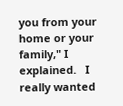you from your home or your family," I explained.   I really wanted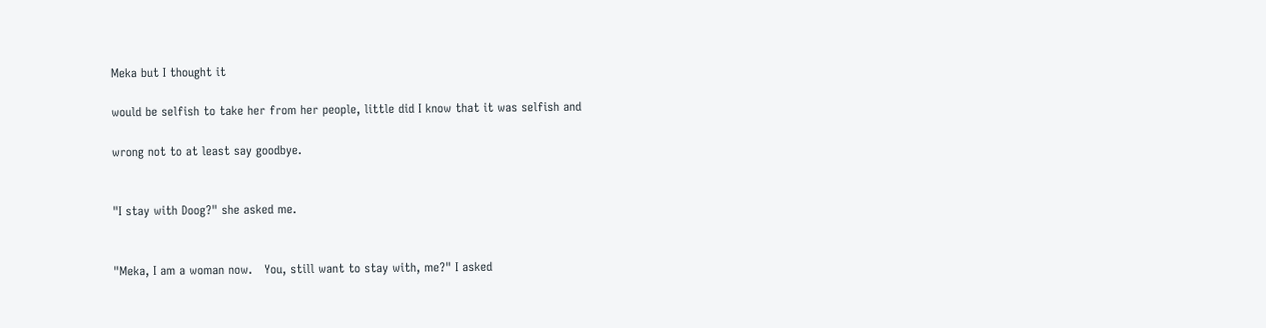Meka but I thought it

would be selfish to take her from her people, little did I know that it was selfish and

wrong not to at least say goodbye.


"I stay with Doog?" she asked me.


"Meka, I am a woman now.   You, still want to stay with, me?" I asked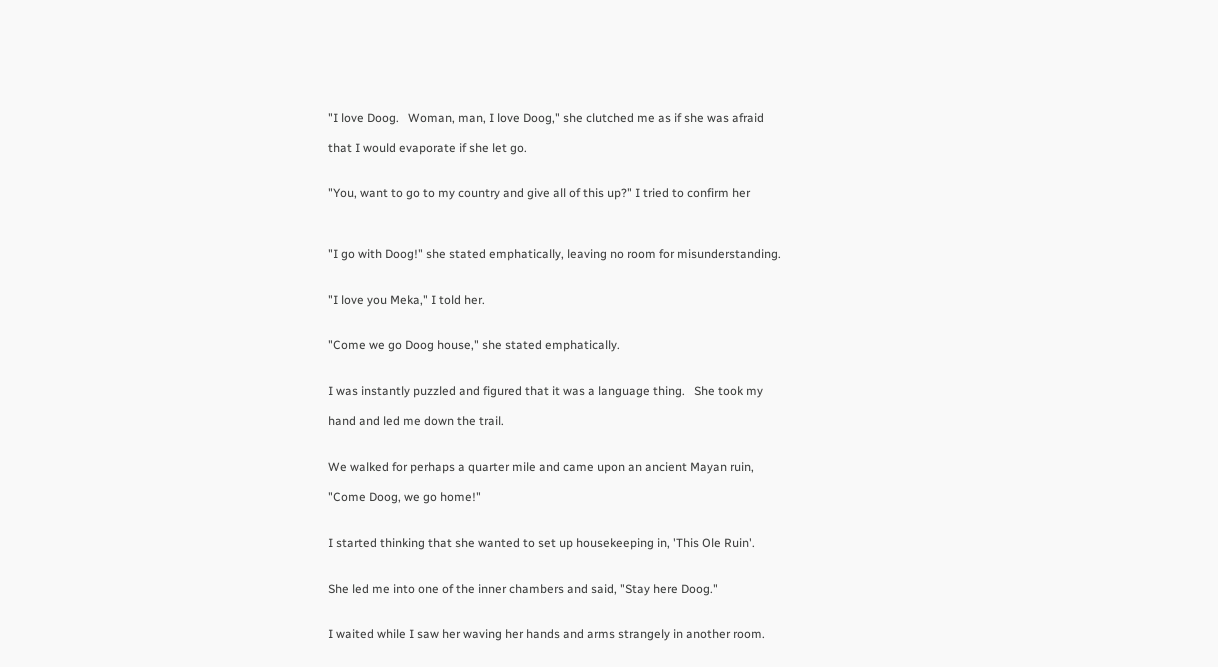"I love Doog.   Woman, man, I love Doog," she clutched me as if she was afraid

that I would evaporate if she let go.


"You, want to go to my country and give all of this up?" I tried to confirm her



"I go with Doog!" she stated emphatically, leaving no room for misunderstanding.


"I love you Meka," I told her.


"Come we go Doog house," she stated emphatically.


I was instantly puzzled and figured that it was a language thing.   She took my

hand and led me down the trail.


We walked for perhaps a quarter mile and came upon an ancient Mayan ruin,

"Come Doog, we go home!"


I started thinking that she wanted to set up housekeeping in, 'This Ole Ruin'.


She led me into one of the inner chambers and said, "Stay here Doog."


I waited while I saw her waving her hands and arms strangely in another room.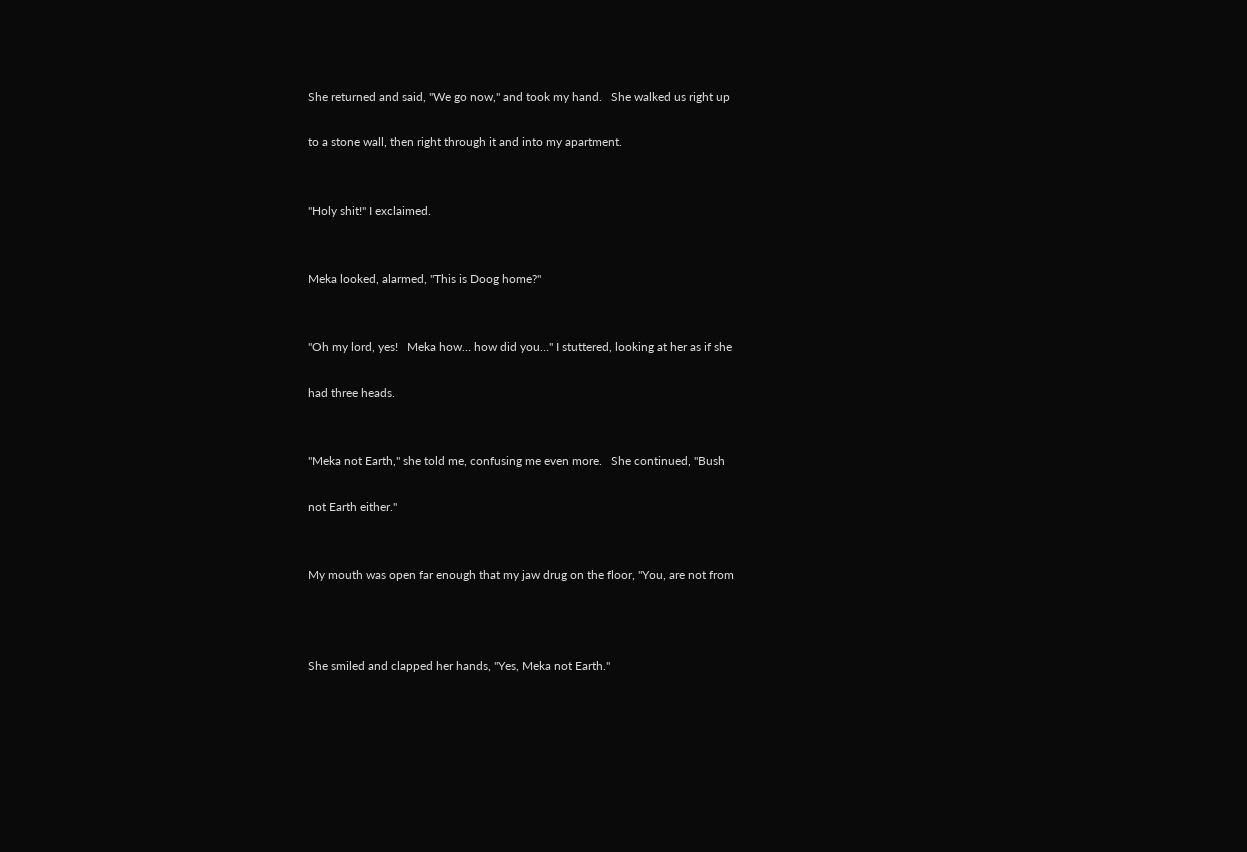She returned and said, "We go now," and took my hand.   She walked us right up

to a stone wall, then right through it and into my apartment.


"Holy shit!" I exclaimed.


Meka looked, alarmed, "This is Doog home?"


"Oh my lord, yes!   Meka how… how did you…" I stuttered, looking at her as if she

had three heads.


"Meka not Earth," she told me, confusing me even more.   She continued, "Bush

not Earth either."


My mouth was open far enough that my jaw drug on the floor, "You, are not from



She smiled and clapped her hands, "Yes, Meka not Earth."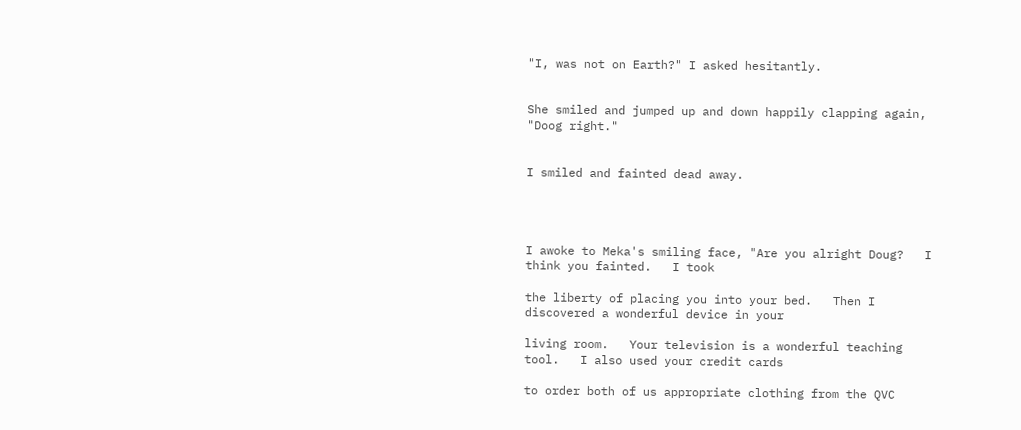"I, was not on Earth?" I asked hesitantly.


She smiled and jumped up and down happily clapping again, "Doog right."


I smiled and fainted dead away.




I awoke to Meka's smiling face, "Are you alright Doug?   I think you fainted.   I took

the liberty of placing you into your bed.   Then I discovered a wonderful device in your

living room.   Your television is a wonderful teaching tool.   I also used your credit cards

to order both of us appropriate clothing from the QVC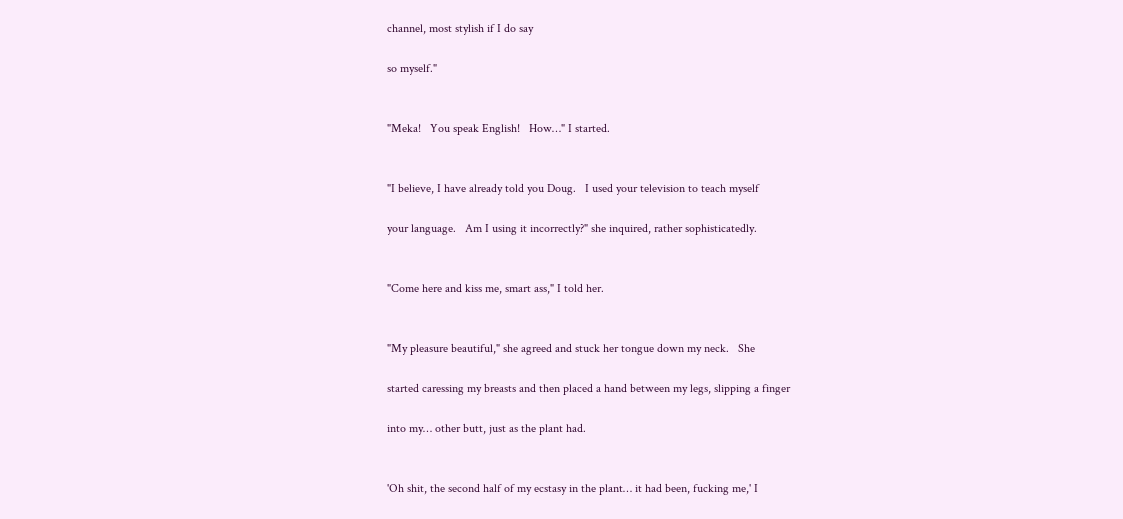channel, most stylish if I do say

so myself."


"Meka!   You speak English!   How…" I started.


"I believe, I have already told you Doug.   I used your television to teach myself

your language.   Am I using it incorrectly?" she inquired, rather sophisticatedly.


"Come here and kiss me, smart ass," I told her.


"My pleasure beautiful," she agreed and stuck her tongue down my neck.   She

started caressing my breasts and then placed a hand between my legs, slipping a finger

into my… other butt, just as the plant had.


'Oh shit, the second half of my ecstasy in the plant… it had been, fucking me,' I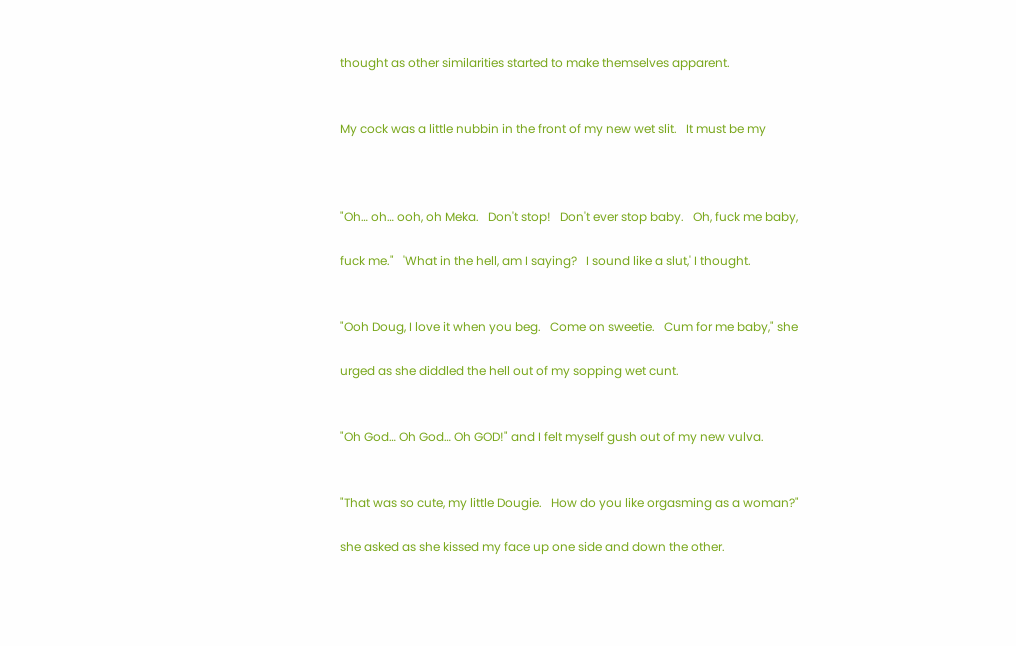thought as other similarities started to make themselves apparent.


My cock was a little nubbin in the front of my new wet slit.   It must be my



"Oh… oh… ooh, oh Meka.   Don't stop!   Don't ever stop baby.   Oh, fuck me baby,

fuck me."   'What in the hell, am I saying?   I sound like a slut,' I thought.


"Ooh Doug, I love it when you beg.   Come on sweetie.   Cum for me baby," she

urged as she diddled the hell out of my sopping wet cunt.


"Oh God… Oh God… Oh GOD!" and I felt myself gush out of my new vulva.


"That was so cute, my little Dougie.   How do you like orgasming as a woman?"

she asked as she kissed my face up one side and down the other.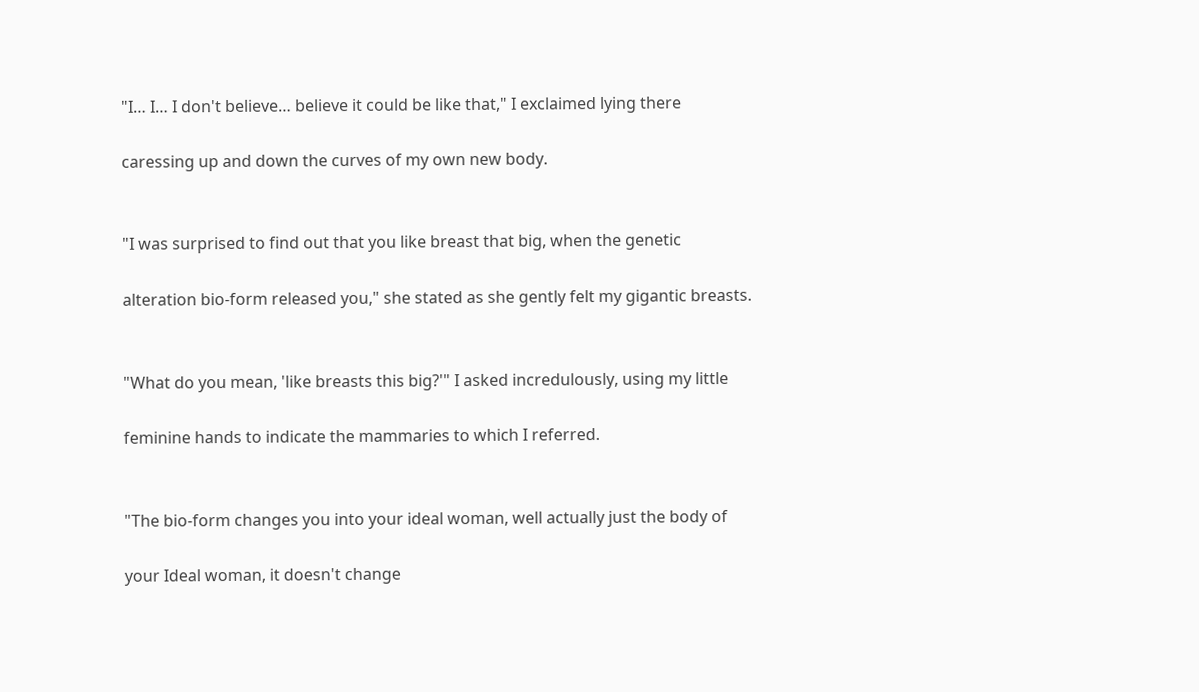"I… I… I don't believe… believe it could be like that," I exclaimed lying there

caressing up and down the curves of my own new body.


"I was surprised to find out that you like breast that big, when the genetic

alteration bio-form released you," she stated as she gently felt my gigantic breasts.


"What do you mean, 'like breasts this big?'" I asked incredulously, using my little

feminine hands to indicate the mammaries to which I referred.


"The bio-form changes you into your ideal woman, well actually just the body of

your Ideal woman, it doesn't change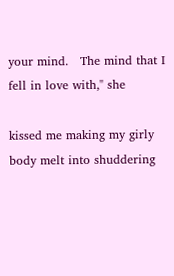your mind.   The mind that I fell in love with," she

kissed me making my girly body melt into shuddering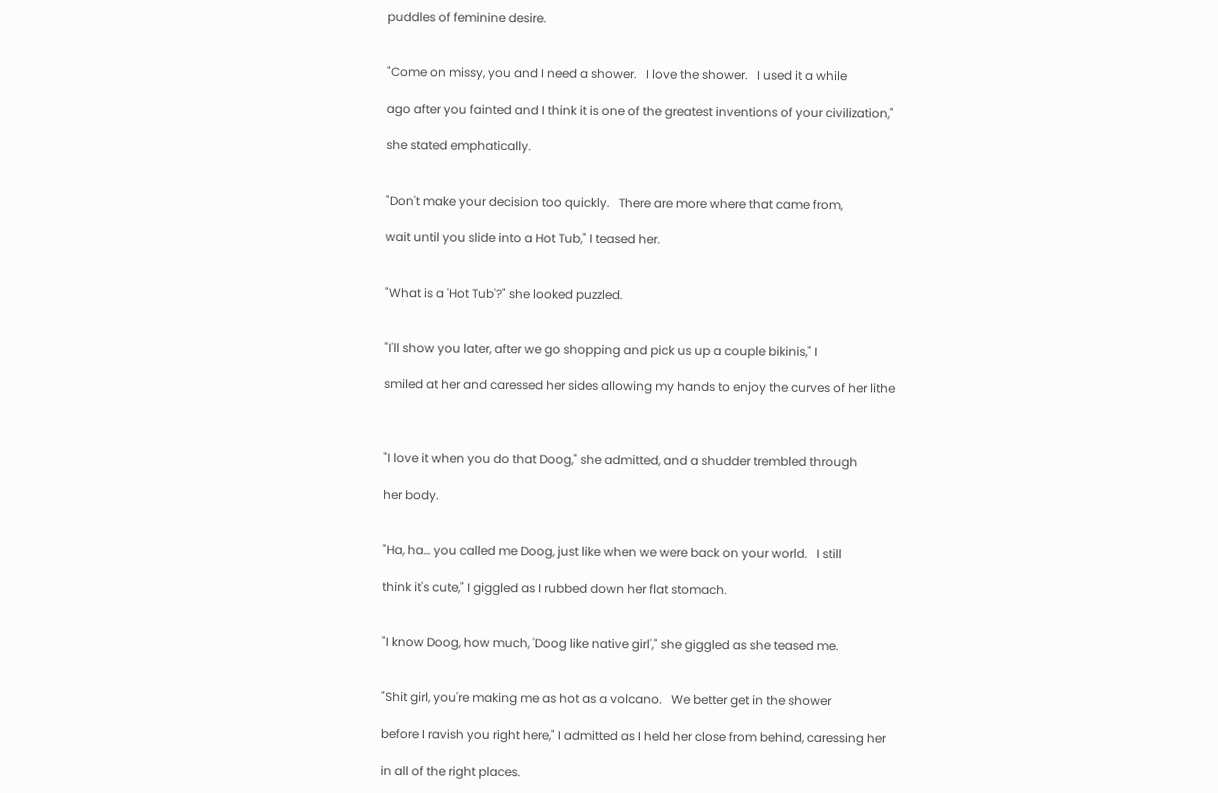puddles of feminine desire.


"Come on missy, you and I need a shower.   I love the shower.   I used it a while

ago after you fainted and I think it is one of the greatest inventions of your civilization,"

she stated emphatically.


"Don't make your decision too quickly.   There are more where that came from,

wait until you slide into a Hot Tub," I teased her.


"What is a 'Hot Tub'?" she looked puzzled.


"I'll show you later, after we go shopping and pick us up a couple bikinis," I

smiled at her and caressed her sides allowing my hands to enjoy the curves of her lithe



"I love it when you do that Doog," she admitted, and a shudder trembled through

her body.


"Ha, ha… you called me Doog, just like when we were back on your world.   I still

think it's cute," I giggled as I rubbed down her flat stomach.


"I know Doog, how much, 'Doog like native girl'," she giggled as she teased me.


"Shit girl, you're making me as hot as a volcano.   We better get in the shower

before I ravish you right here," I admitted as I held her close from behind, caressing her

in all of the right places.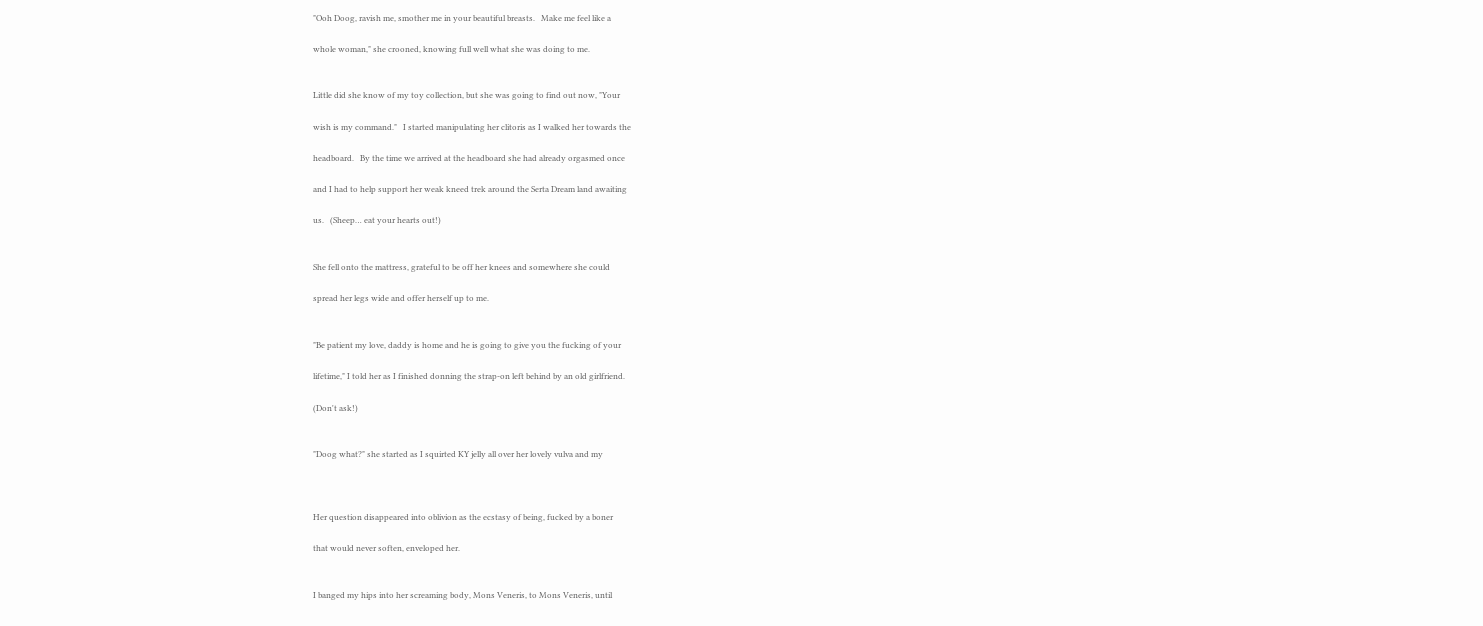"Ooh Doog, ravish me, smother me in your beautiful breasts.   Make me feel like a

whole woman," she crooned, knowing full well what she was doing to me.


Little did she know of my toy collection, but she was going to find out now, "Your

wish is my command."   I started manipulating her clitoris as I walked her towards the

headboard.   By the time we arrived at the headboard she had already orgasmed once

and I had to help support her weak kneed trek around the Serta Dream land awaiting

us.   (Sheep… eat your hearts out!)


She fell onto the mattress, grateful to be off her knees and somewhere she could

spread her legs wide and offer herself up to me.


"Be patient my love, daddy is home and he is going to give you the fucking of your

lifetime," I told her as I finished donning the strap-on left behind by an old girlfriend.

(Don't ask!)


"Doog what?" she started as I squirted KY jelly all over her lovely vulva and my



Her question disappeared into oblivion as the ecstasy of being, fucked by a boner

that would never soften, enveloped her.


I banged my hips into her screaming body, Mons Veneris, to Mons Veneris, until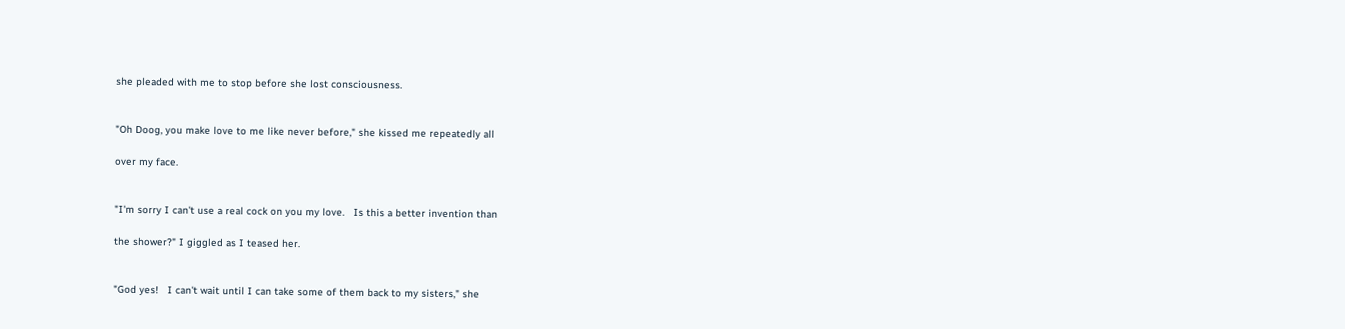she pleaded with me to stop before she lost consciousness.


"Oh Doog, you make love to me like never before," she kissed me repeatedly all

over my face.


"I'm sorry I can't use a real cock on you my love.   Is this a better invention than

the shower?" I giggled as I teased her.


"God yes!   I can't wait until I can take some of them back to my sisters," she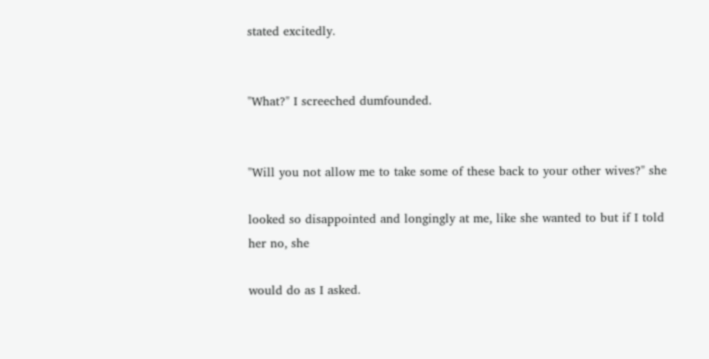stated excitedly.


"What?" I screeched dumfounded.


"Will you not allow me to take some of these back to your other wives?" she

looked so disappointed and longingly at me, like she wanted to but if I told her no, she

would do as I asked.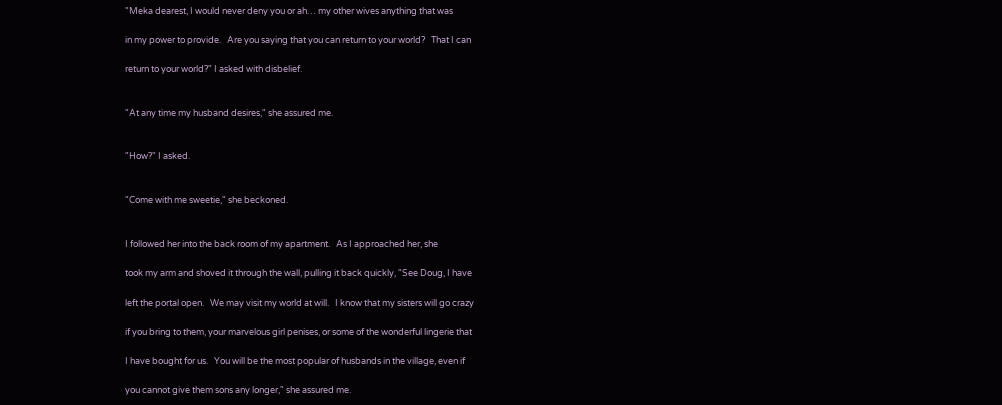"Meka dearest, I would never deny you or ah… my other wives anything that was

in my power to provide.   Are you saying that you can return to your world?   That I can

return to your world?" I asked with disbelief.


"At any time my husband desires," she assured me.


"How?" I asked.


"Come with me sweetie," she beckoned.


I followed her into the back room of my apartment.   As I approached her, she

took my arm and shoved it through the wall, pulling it back quickly, "See Doug, I have

left the portal open.   We may visit my world at will.   I know that my sisters will go crazy

if you bring to them, your marvelous girl penises, or some of the wonderful lingerie that

I have bought for us.   You will be the most popular of husbands in the village, even if

you cannot give them sons any longer," she assured me.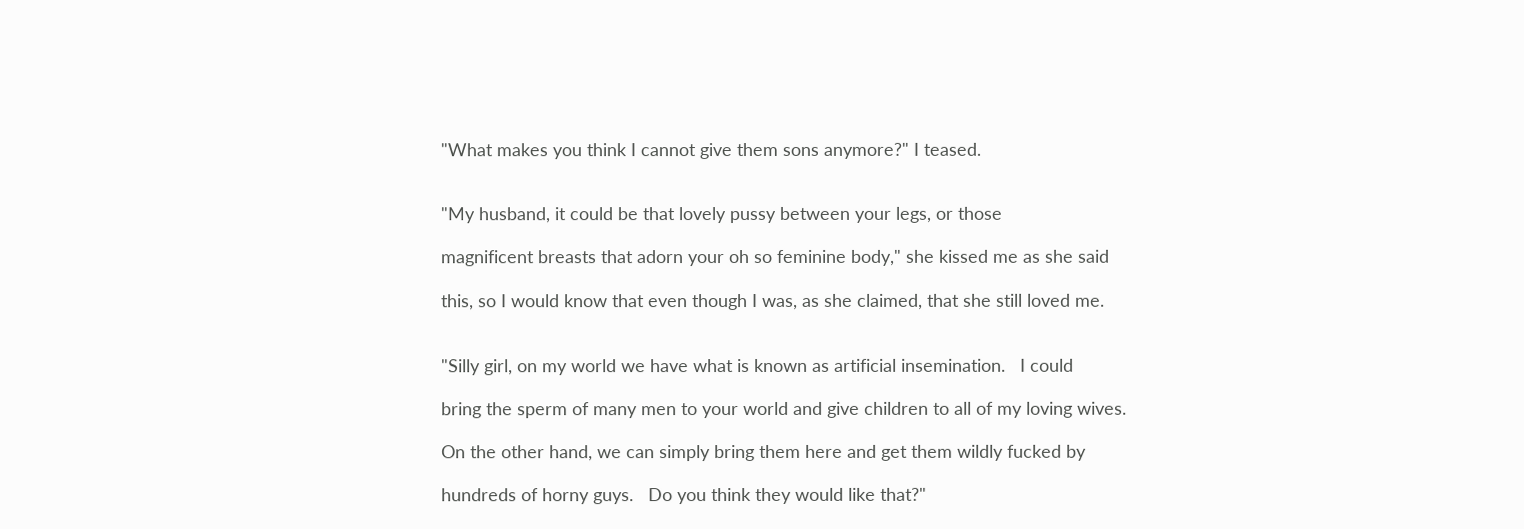"What makes you think I cannot give them sons anymore?" I teased.


"My husband, it could be that lovely pussy between your legs, or those

magnificent breasts that adorn your oh so feminine body," she kissed me as she said

this, so I would know that even though I was, as she claimed, that she still loved me.


"Silly girl, on my world we have what is known as artificial insemination.   I could

bring the sperm of many men to your world and give children to all of my loving wives.

On the other hand, we can simply bring them here and get them wildly fucked by

hundreds of horny guys.   Do you think they would like that?"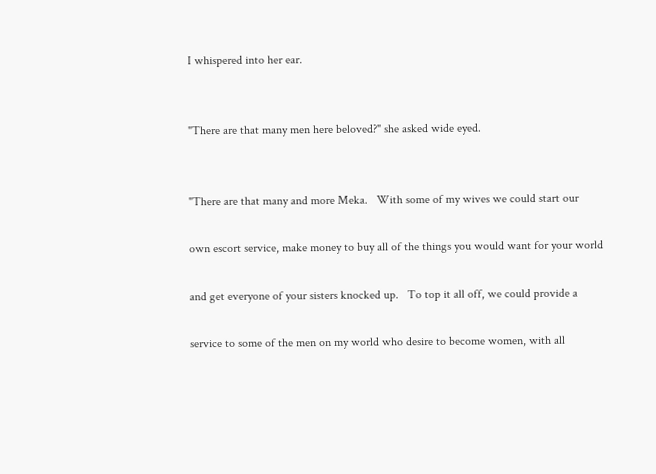I whispered into her ear.


"There are that many men here beloved?" she asked wide eyed.


"There are that many and more Meka.   With some of my wives we could start our

own escort service, make money to buy all of the things you would want for your world

and get everyone of your sisters knocked up.   To top it all off, we could provide a

service to some of the men on my world who desire to become women, with all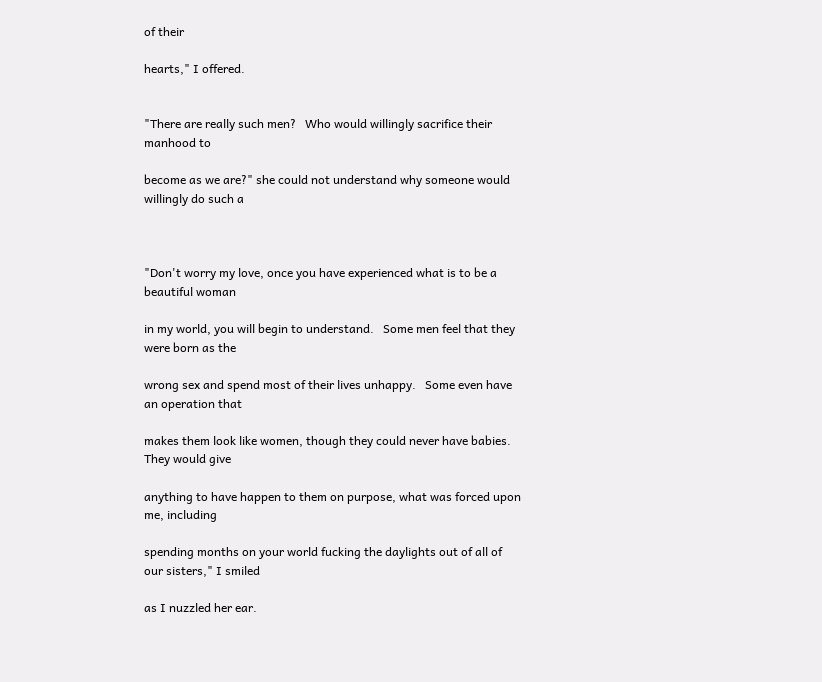of their

hearts," I offered.


"There are really such men?   Who would willingly sacrifice their manhood to

become as we are?" she could not understand why someone would willingly do such a



"Don't worry my love, once you have experienced what is to be a beautiful woman

in my world, you will begin to understand.   Some men feel that they were born as the

wrong sex and spend most of their lives unhappy.   Some even have an operation that

makes them look like women, though they could never have babies.   They would give

anything to have happen to them on purpose, what was forced upon me, including

spending months on your world fucking the daylights out of all of our sisters," I smiled

as I nuzzled her ear.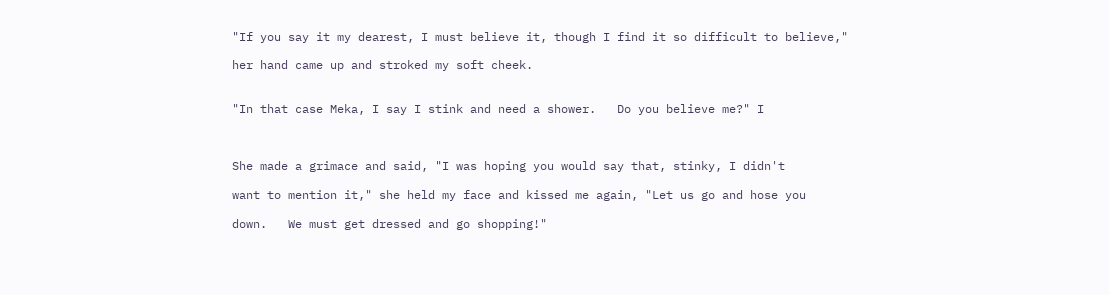"If you say it my dearest, I must believe it, though I find it so difficult to believe,"

her hand came up and stroked my soft cheek.


"In that case Meka, I say I stink and need a shower.   Do you believe me?" I



She made a grimace and said, "I was hoping you would say that, stinky, I didn't

want to mention it," she held my face and kissed me again, "Let us go and hose you

down.   We must get dressed and go shopping!"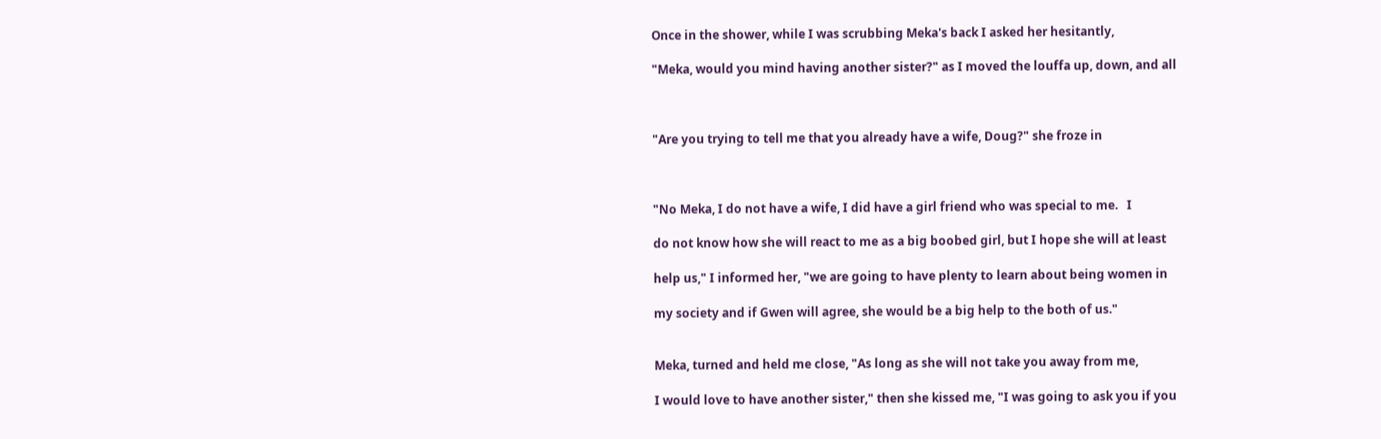Once in the shower, while I was scrubbing Meka's back I asked her hesitantly,

"Meka, would you mind having another sister?" as I moved the louffa up, down, and all



"Are you trying to tell me that you already have a wife, Doug?" she froze in



"No Meka, I do not have a wife, I did have a girl friend who was special to me.   I

do not know how she will react to me as a big boobed girl, but I hope she will at least

help us," I informed her, "we are going to have plenty to learn about being women in

my society and if Gwen will agree, she would be a big help to the both of us."


Meka, turned and held me close, "As long as she will not take you away from me,

I would love to have another sister," then she kissed me, "I was going to ask you if you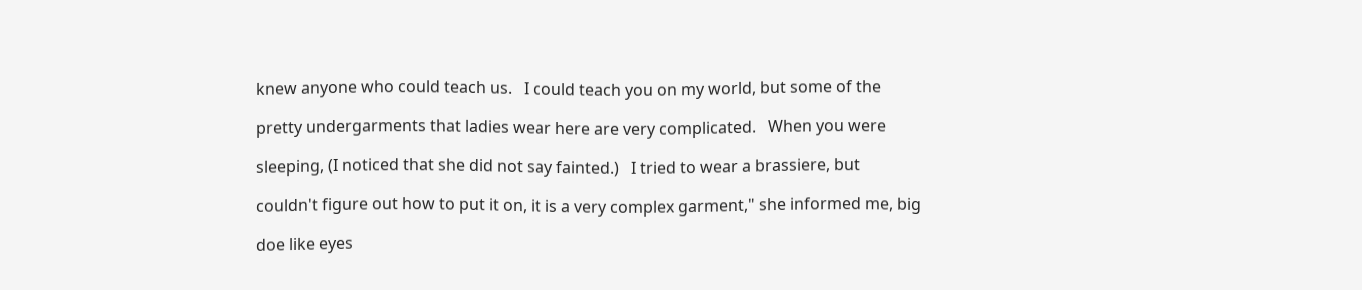knew anyone who could teach us.   I could teach you on my world, but some of the

pretty undergarments that ladies wear here are very complicated.   When you were

sleeping, (I noticed that she did not say fainted.)   I tried to wear a brassiere, but

couldn't figure out how to put it on, it is a very complex garment," she informed me, big

doe like eyes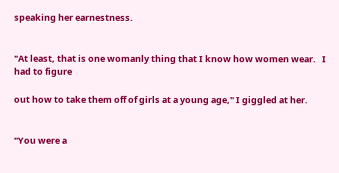speaking her earnestness.


"At least, that is one womanly thing that I know how women wear.   I had to figure

out how to take them off of girls at a young age," I giggled at her.


"You were a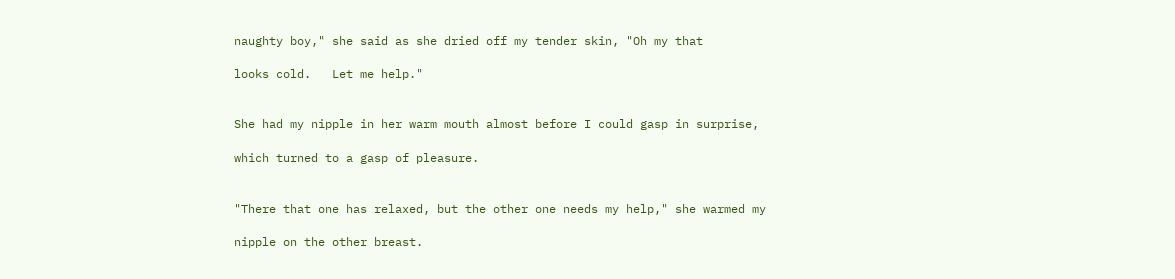naughty boy," she said as she dried off my tender skin, "Oh my that

looks cold.   Let me help."


She had my nipple in her warm mouth almost before I could gasp in surprise,

which turned to a gasp of pleasure.


"There that one has relaxed, but the other one needs my help," she warmed my

nipple on the other breast.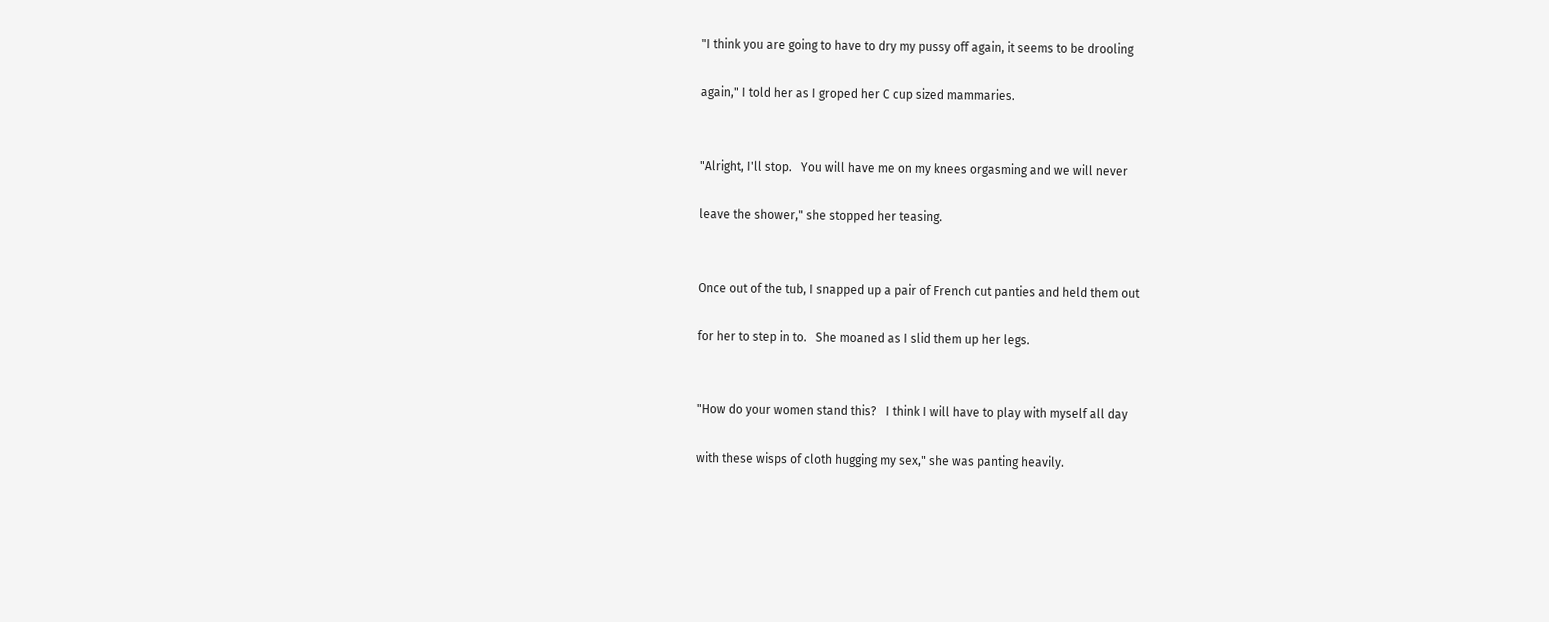"I think you are going to have to dry my pussy off again, it seems to be drooling

again," I told her as I groped her C cup sized mammaries.


"Alright, I'll stop.   You will have me on my knees orgasming and we will never

leave the shower," she stopped her teasing.


Once out of the tub, I snapped up a pair of French cut panties and held them out

for her to step in to.   She moaned as I slid them up her legs.


"How do your women stand this?   I think I will have to play with myself all day

with these wisps of cloth hugging my sex," she was panting heavily.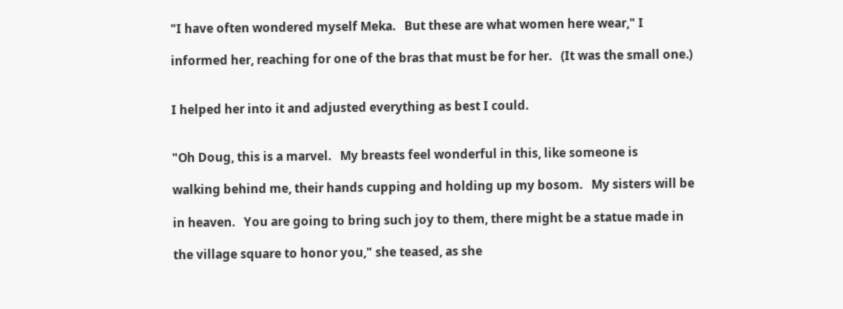"I have often wondered myself Meka.   But these are what women here wear," I

informed her, reaching for one of the bras that must be for her.   (It was the small one.)


I helped her into it and adjusted everything as best I could.


"Oh Doug, this is a marvel.   My breasts feel wonderful in this, like someone is

walking behind me, their hands cupping and holding up my bosom.   My sisters will be

in heaven.   You are going to bring such joy to them, there might be a statue made in

the village square to honor you," she teased, as she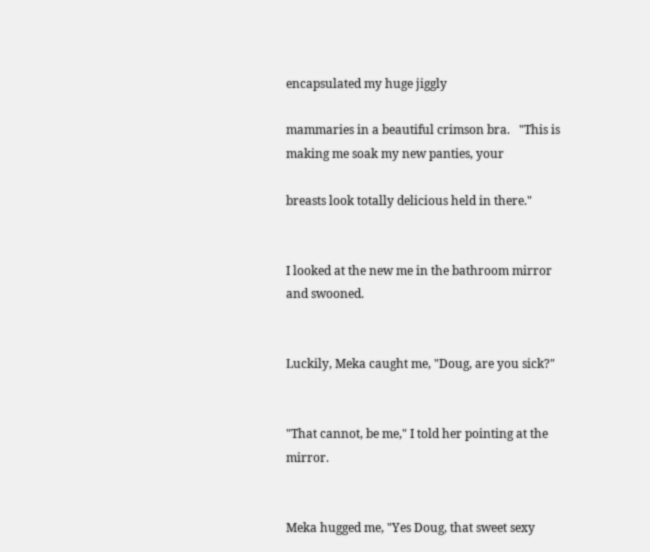encapsulated my huge jiggly

mammaries in a beautiful crimson bra.   "This is making me soak my new panties, your

breasts look totally delicious held in there."


I looked at the new me in the bathroom mirror and swooned.


Luckily, Meka caught me, "Doug, are you sick?"


"That cannot, be me," I told her pointing at the mirror.


Meka hugged me, "Yes Doug, that sweet sexy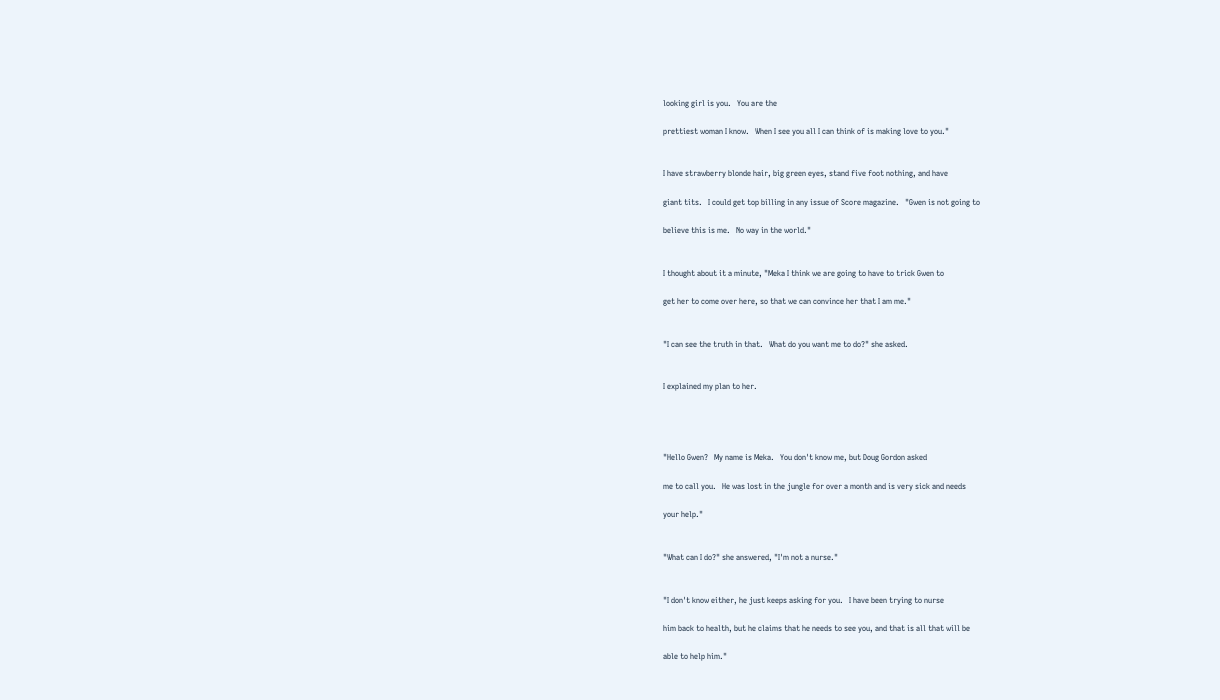looking girl is you.   You are the

prettiest woman I know.   When I see you all I can think of is making love to you."


I have strawberry blonde hair, big green eyes, stand five foot nothing, and have

giant tits.   I could get top billing in any issue of Score magazine.   "Gwen is not going to

believe this is me.   No way in the world."


I thought about it a minute, "Meka I think we are going to have to trick Gwen to

get her to come over here, so that we can convince her that I am me."


"I can see the truth in that.   What do you want me to do?" she asked.


I explained my plan to her.




"Hello Gwen?   My name is Meka.   You don't know me, but Doug Gordon asked

me to call you.   He was lost in the jungle for over a month and is very sick and needs

your help."


"What can I do?" she answered, "I'm not a nurse."


"I don't know either, he just keeps asking for you.   I have been trying to nurse

him back to health, but he claims that he needs to see you, and that is all that will be

able to help him."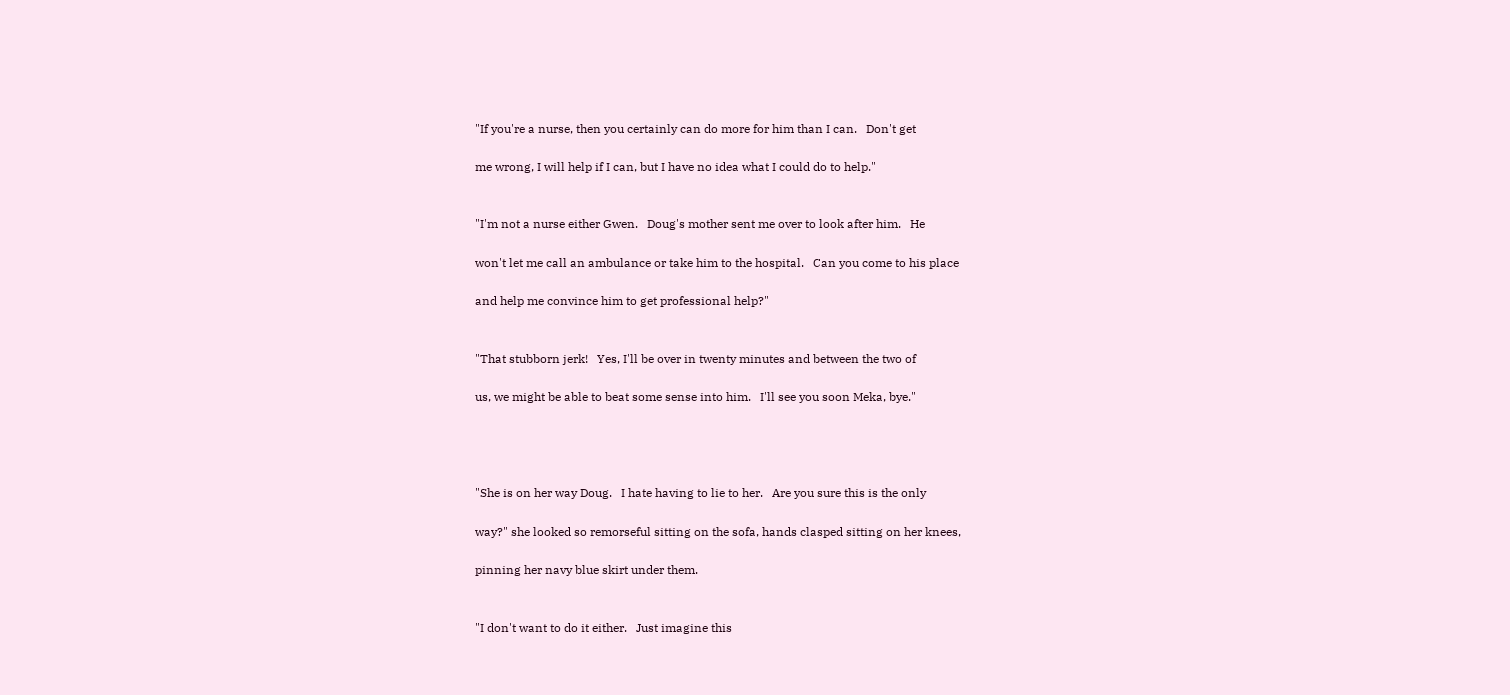"If you're a nurse, then you certainly can do more for him than I can.   Don't get

me wrong, I will help if I can, but I have no idea what I could do to help."


"I'm not a nurse either Gwen.   Doug's mother sent me over to look after him.   He

won't let me call an ambulance or take him to the hospital.   Can you come to his place

and help me convince him to get professional help?"


"That stubborn jerk!   Yes, I'll be over in twenty minutes and between the two of

us, we might be able to beat some sense into him.   I'll see you soon Meka, bye."




"She is on her way Doug.   I hate having to lie to her.   Are you sure this is the only

way?" she looked so remorseful sitting on the sofa, hands clasped sitting on her knees,

pinning her navy blue skirt under them.


"I don't want to do it either.   Just imagine this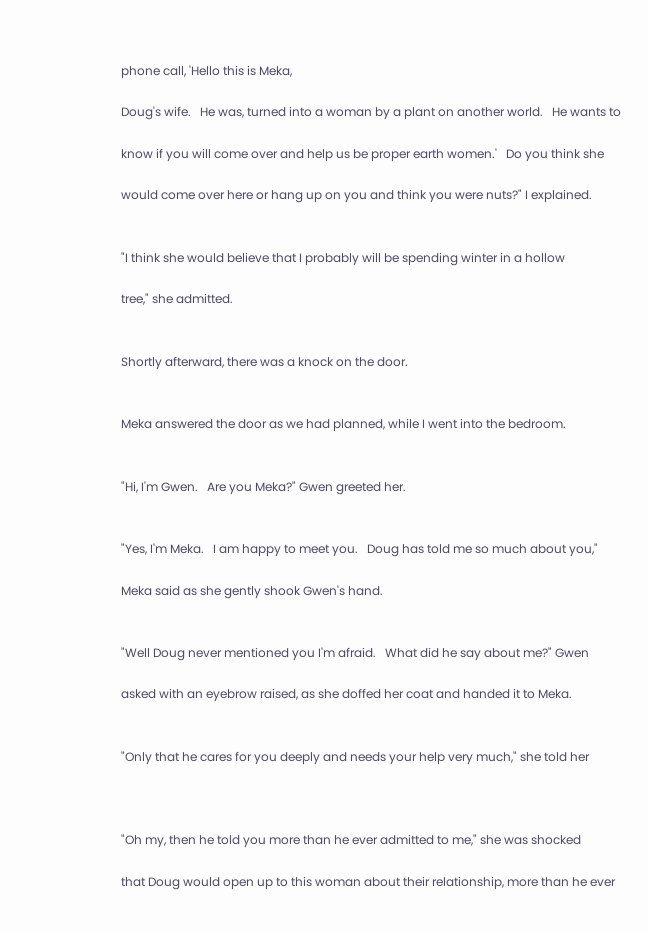phone call, 'Hello this is Meka,

Doug's wife.   He was, turned into a woman by a plant on another world.   He wants to

know if you will come over and help us be proper earth women.'   Do you think she

would come over here or hang up on you and think you were nuts?" I explained.


"I think she would believe that I probably will be spending winter in a hollow

tree," she admitted.


Shortly afterward, there was a knock on the door.


Meka answered the door as we had planned, while I went into the bedroom.


"Hi, I'm Gwen.   Are you Meka?" Gwen greeted her.


"Yes, I'm Meka.   I am happy to meet you.   Doug has told me so much about you,"

Meka said as she gently shook Gwen's hand.


"Well Doug never mentioned you I'm afraid.   What did he say about me?" Gwen

asked with an eyebrow raised, as she doffed her coat and handed it to Meka.


"Only that he cares for you deeply and needs your help very much," she told her



"Oh my, then he told you more than he ever admitted to me," she was shocked

that Doug would open up to this woman about their relationship, more than he ever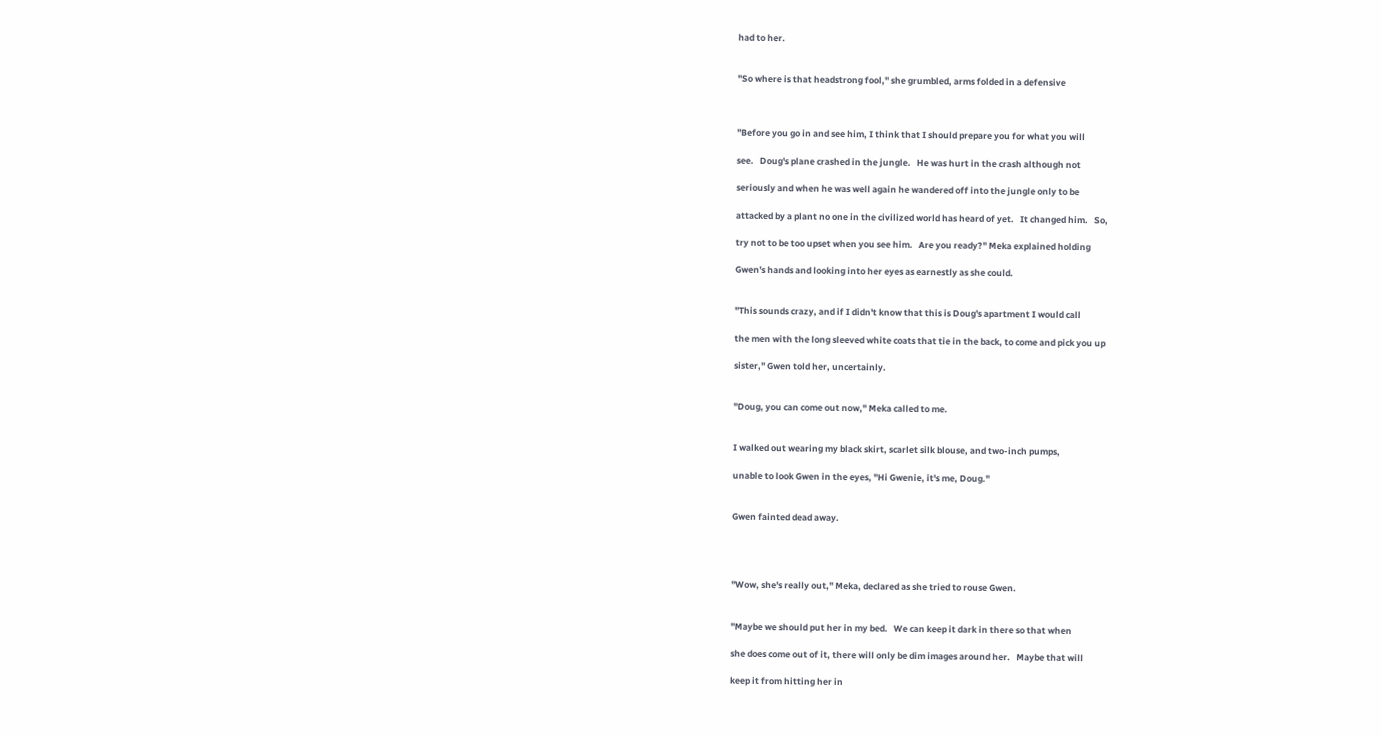had to her.


"So where is that headstrong fool," she grumbled, arms folded in a defensive



"Before you go in and see him, I think that I should prepare you for what you will

see.   Doug's plane crashed in the jungle.   He was hurt in the crash although not

seriously and when he was well again he wandered off into the jungle only to be

attacked by a plant no one in the civilized world has heard of yet.   It changed him.   So,

try not to be too upset when you see him.   Are you ready?" Meka explained holding

Gwen's hands and looking into her eyes as earnestly as she could.


"This sounds crazy, and if I didn't know that this is Doug's apartment I would call

the men with the long sleeved white coats that tie in the back, to come and pick you up

sister," Gwen told her, uncertainly.


"Doug, you can come out now," Meka called to me.


I walked out wearing my black skirt, scarlet silk blouse, and two-inch pumps,

unable to look Gwen in the eyes, "Hi Gwenie, it's me, Doug."


Gwen fainted dead away.




"Wow, she's really out," Meka, declared as she tried to rouse Gwen.


"Maybe we should put her in my bed.   We can keep it dark in there so that when

she does come out of it, there will only be dim images around her.   Maybe that will

keep it from hitting her in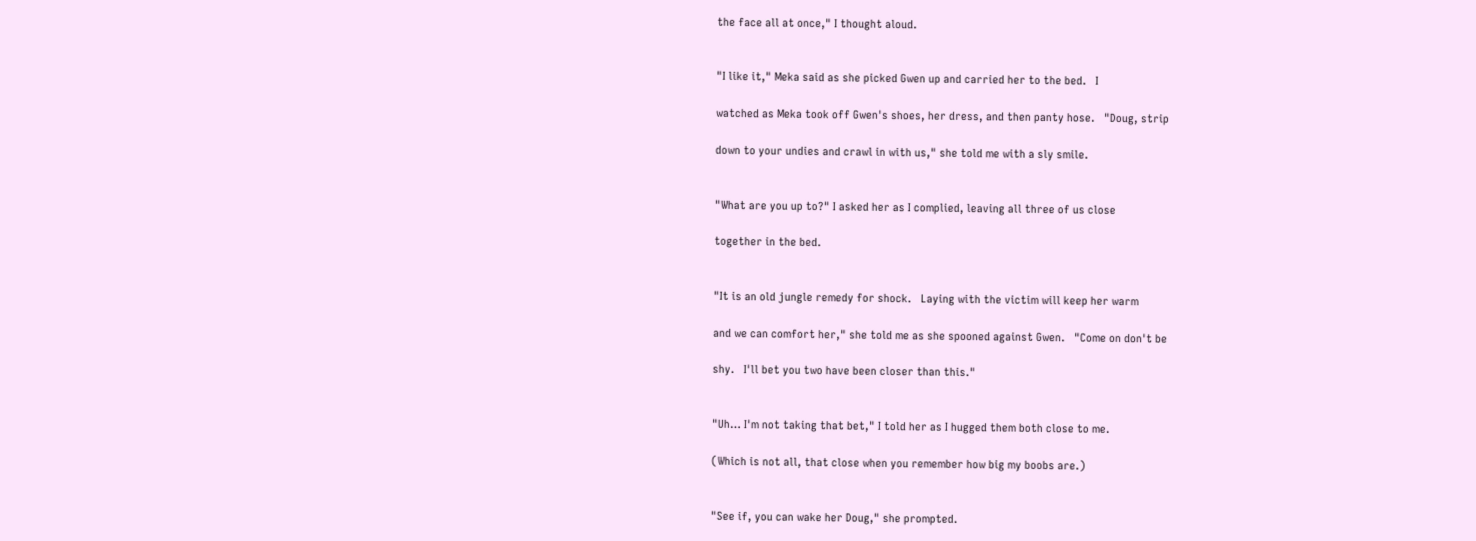the face all at once," I thought aloud.


"I like it," Meka said as she picked Gwen up and carried her to the bed.   I

watched as Meka took off Gwen's shoes, her dress, and then panty hose.   "Doug, strip

down to your undies and crawl in with us," she told me with a sly smile.


"What are you up to?" I asked her as I complied, leaving all three of us close

together in the bed.


"It is an old jungle remedy for shock.   Laying with the victim will keep her warm

and we can comfort her," she told me as she spooned against Gwen.   "Come on don't be

shy.   I'll bet you two have been closer than this."


"Uh… I'm not taking that bet," I told her as I hugged them both close to me.

(Which is not all, that close when you remember how big my boobs are.)


"See if, you can wake her Doug," she prompted.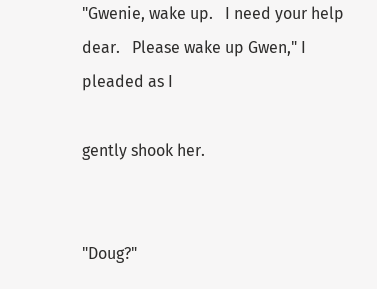"Gwenie, wake up.   I need your help dear.   Please wake up Gwen," I pleaded as I

gently shook her.


"Doug?"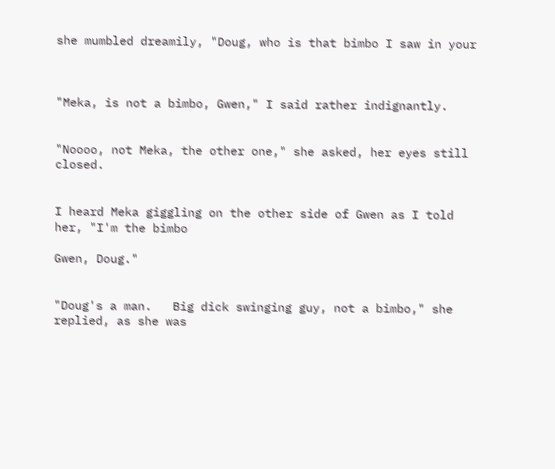she mumbled dreamily, "Doug, who is that bimbo I saw in your



"Meka, is not a bimbo, Gwen," I said rather indignantly.


"Noooo, not Meka, the other one," she asked, her eyes still closed.


I heard Meka giggling on the other side of Gwen as I told her, "I'm the bimbo

Gwen, Doug."


"Doug's a man.   Big dick swinging guy, not a bimbo," she replied, as she was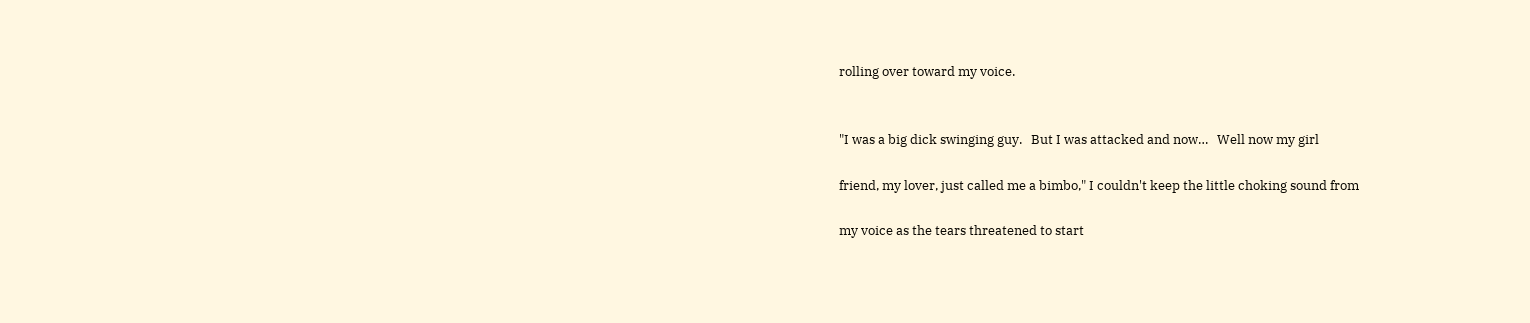rolling over toward my voice.


"I was a big dick swinging guy.   But I was attacked and now…   Well now my girl

friend, my lover, just called me a bimbo," I couldn't keep the little choking sound from

my voice as the tears threatened to start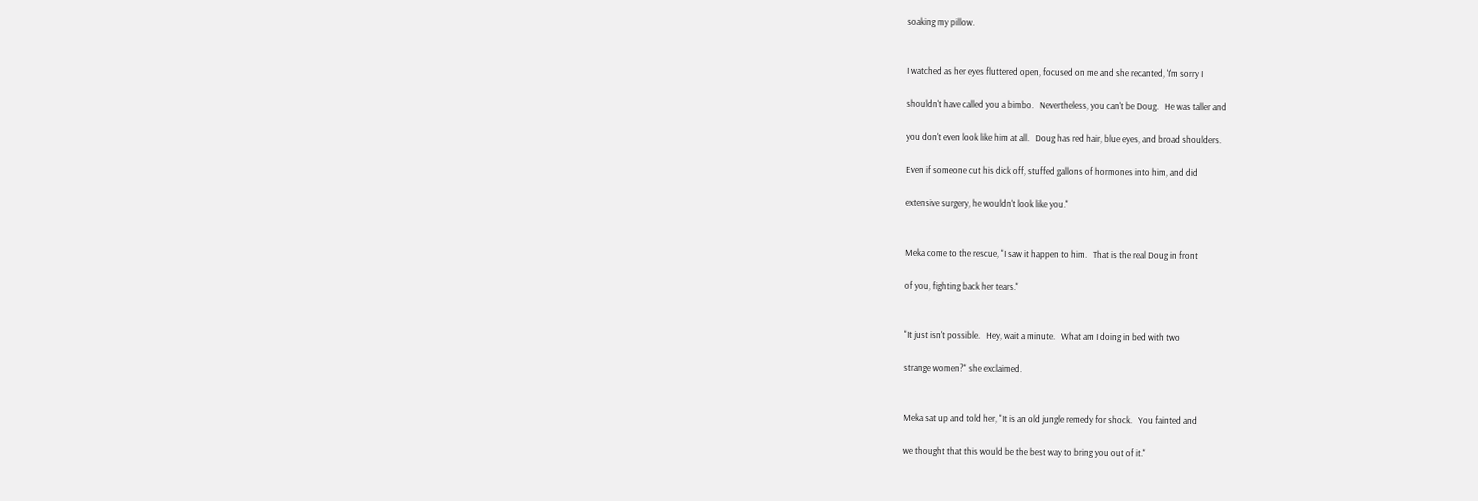soaking my pillow.


I watched as her eyes fluttered open, focused on me and she recanted, 'I'm sorry I

shouldn't have called you a bimbo.   Nevertheless, you can't be Doug.   He was taller and

you don't even look like him at all.   Doug has red hair, blue eyes, and broad shoulders.

Even if someone cut his dick off, stuffed gallons of hormones into him, and did

extensive surgery, he wouldn't look like you."


Meka come to the rescue, "I saw it happen to him.   That is the real Doug in front

of you, fighting back her tears."


"It just isn't possible.   Hey, wait a minute.   What am I doing in bed with two

strange women?" she exclaimed.


Meka sat up and told her, "It is an old jungle remedy for shock.   You fainted and

we thought that this would be the best way to bring you out of it."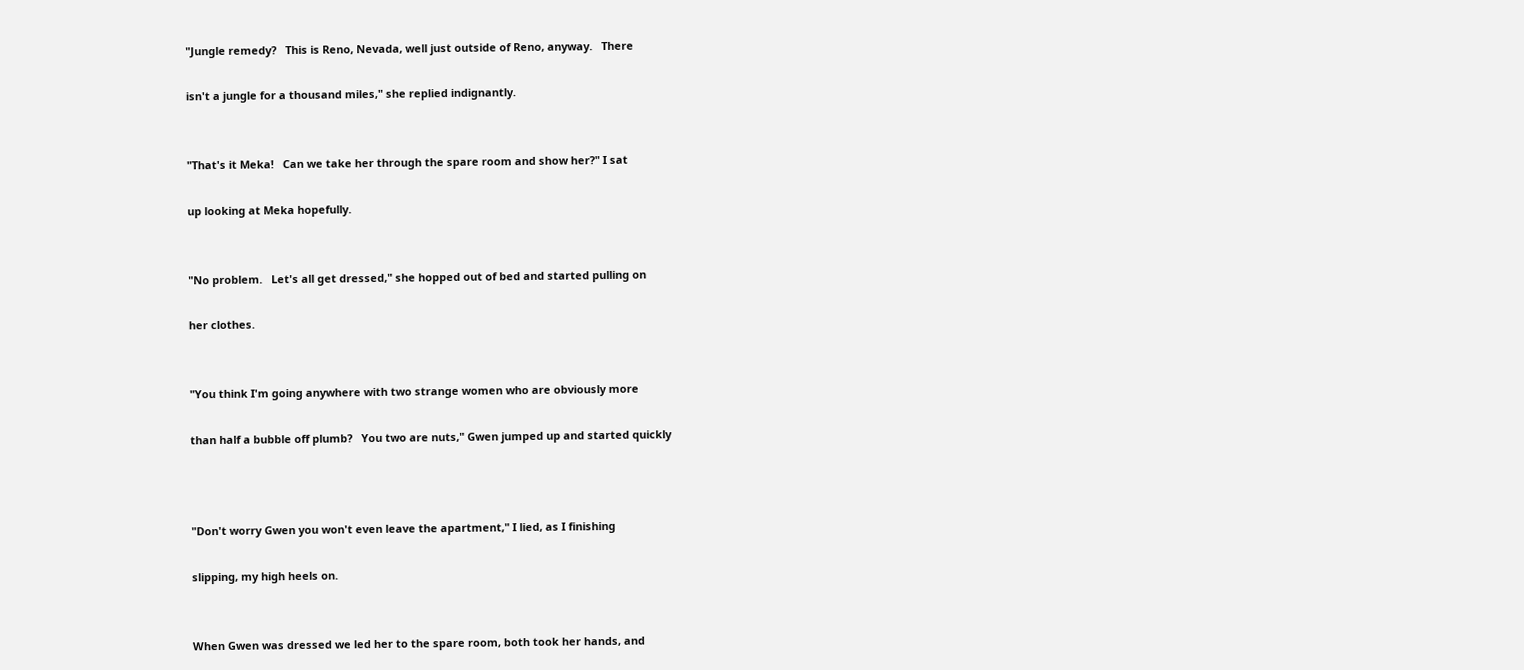"Jungle remedy?   This is Reno, Nevada, well just outside of Reno, anyway.   There

isn't a jungle for a thousand miles," she replied indignantly.


"That's it Meka!   Can we take her through the spare room and show her?" I sat

up looking at Meka hopefully.


"No problem.   Let's all get dressed," she hopped out of bed and started pulling on

her clothes.


"You think I'm going anywhere with two strange women who are obviously more

than half a bubble off plumb?   You two are nuts," Gwen jumped up and started quickly



"Don't worry Gwen you won't even leave the apartment," I lied, as I finishing

slipping, my high heels on.


When Gwen was dressed we led her to the spare room, both took her hands, and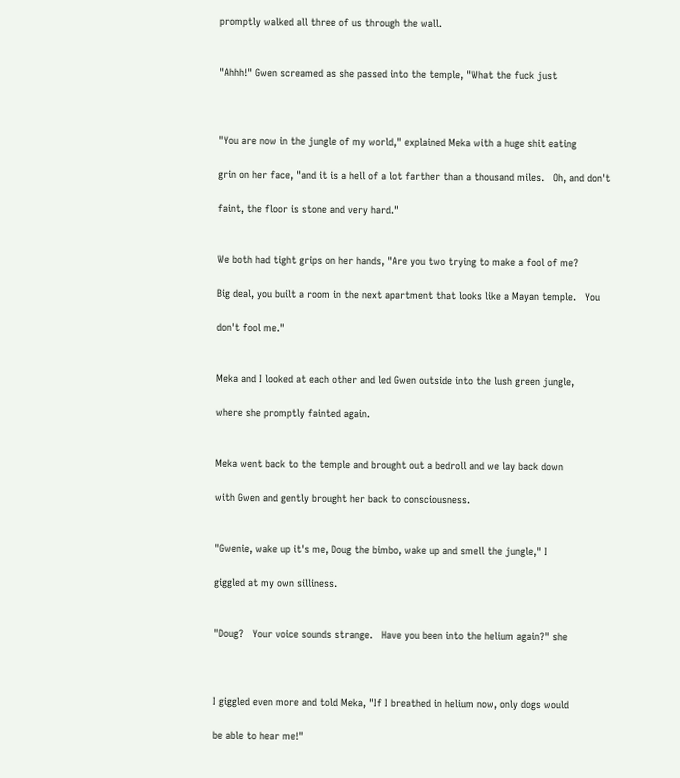promptly walked all three of us through the wall.


"Ahhh!" Gwen screamed as she passed into the temple, "What the fuck just



"You are now in the jungle of my world," explained Meka with a huge shit eating

grin on her face, "and it is a hell of a lot farther than a thousand miles.   Oh, and don't

faint, the floor is stone and very hard."


We both had tight grips on her hands, "Are you two trying to make a fool of me?

Big deal, you built a room in the next apartment that looks like a Mayan temple.   You

don't fool me."


Meka and I looked at each other and led Gwen outside into the lush green jungle,

where she promptly fainted again.


Meka went back to the temple and brought out a bedroll and we lay back down

with Gwen and gently brought her back to consciousness.


"Gwenie, wake up it's me, Doug the bimbo, wake up and smell the jungle," I

giggled at my own silliness.


"Doug?   Your voice sounds strange.   Have you been into the helium again?" she



I giggled even more and told Meka, "If I breathed in helium now, only dogs would

be able to hear me!"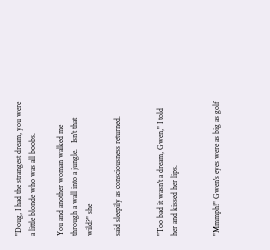"Doug, I had the strangest dream, you were a little blonde who was all boobs.

You and another woman walked me through a wall into a jungle.   Isn't that wild?" she

said sleepily as consciousness returned.


"Too bad it wasn't a dream, Gwen," I told her and kissed her lips.


"Mmmph!" Gwen's eyes were as big as golf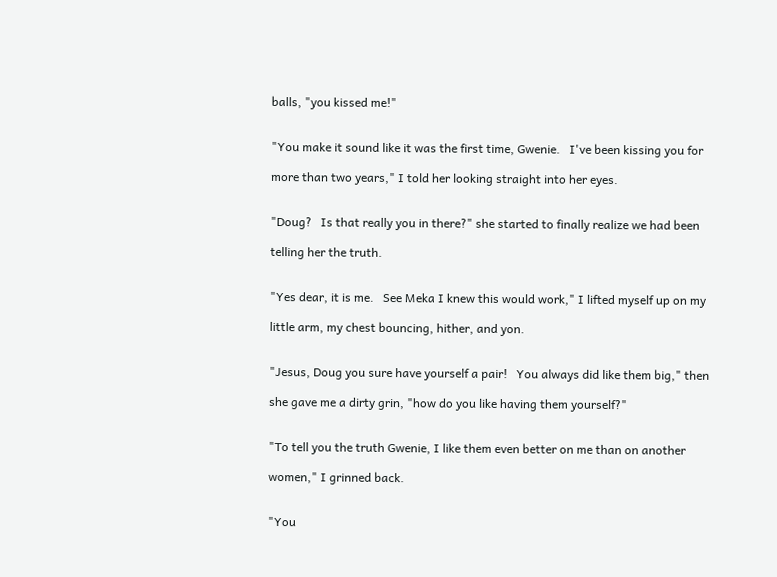balls, "you kissed me!"


"You make it sound like it was the first time, Gwenie.   I've been kissing you for

more than two years," I told her looking straight into her eyes.


"Doug?   Is that really you in there?" she started to finally realize we had been

telling her the truth.


"Yes dear, it is me.   See Meka I knew this would work," I lifted myself up on my

little arm, my chest bouncing, hither, and yon.


"Jesus, Doug you sure have yourself a pair!   You always did like them big," then

she gave me a dirty grin, "how do you like having them yourself?"


"To tell you the truth Gwenie, I like them even better on me than on another

women," I grinned back.


"You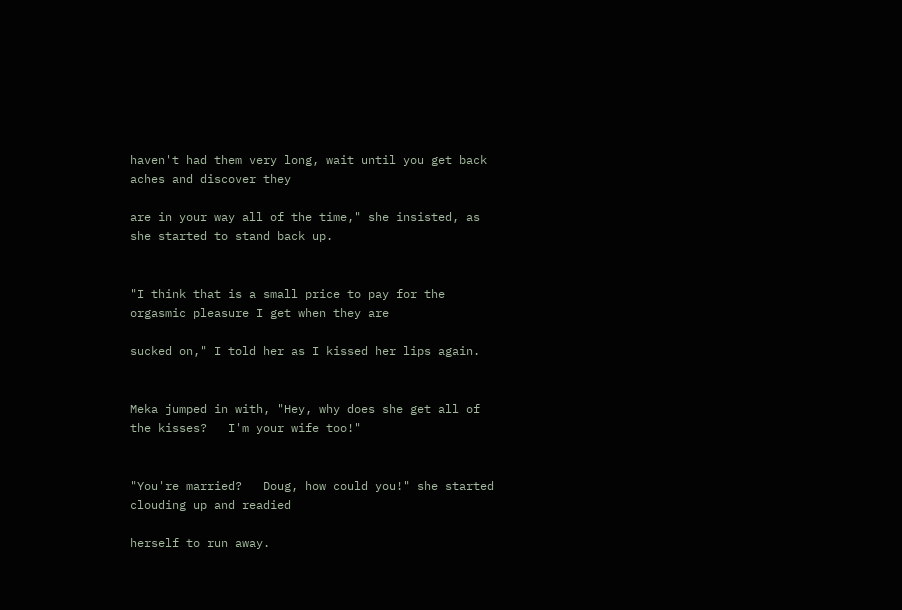haven't had them very long, wait until you get back aches and discover they

are in your way all of the time," she insisted, as she started to stand back up.


"I think that is a small price to pay for the orgasmic pleasure I get when they are

sucked on," I told her as I kissed her lips again.


Meka jumped in with, "Hey, why does she get all of the kisses?   I'm your wife too!"


"You're married?   Doug, how could you!" she started clouding up and readied

herself to run away.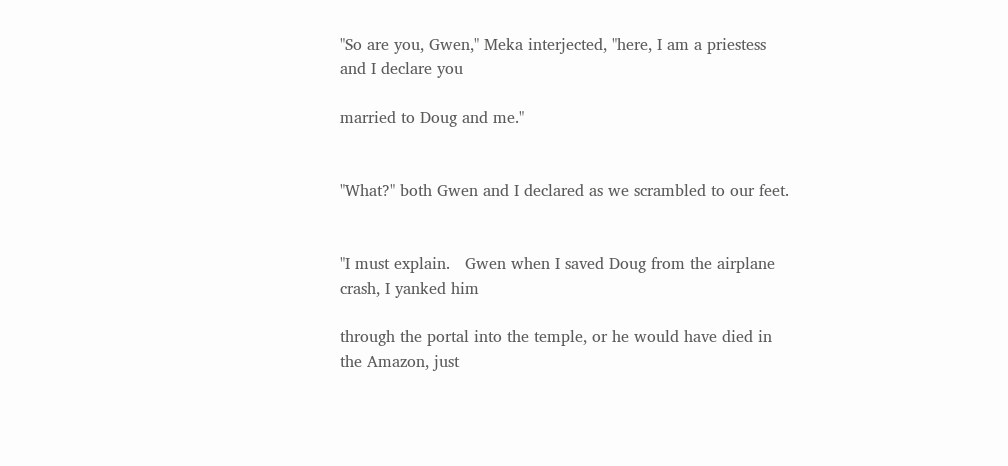"So are you, Gwen," Meka interjected, "here, I am a priestess and I declare you

married to Doug and me."


"What?" both Gwen and I declared as we scrambled to our feet.


"I must explain.   Gwen when I saved Doug from the airplane crash, I yanked him

through the portal into the temple, or he would have died in the Amazon, just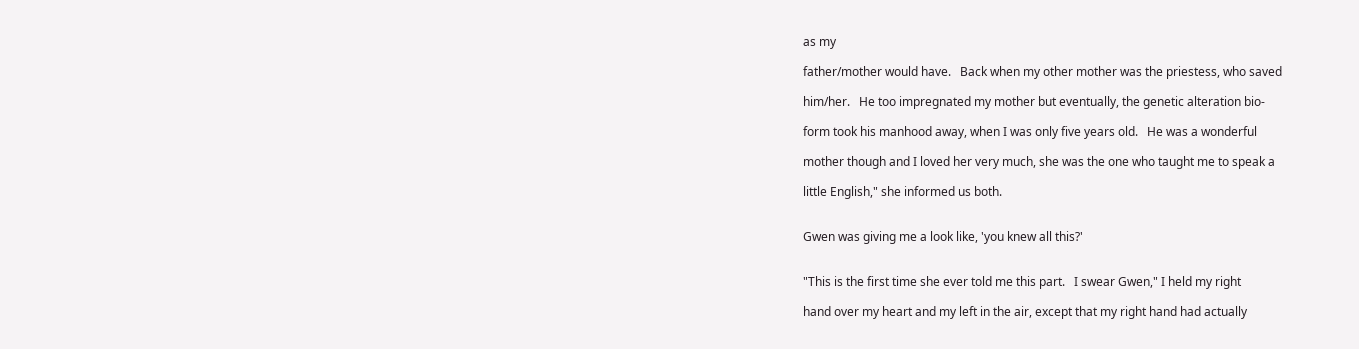as my

father/mother would have.   Back when my other mother was the priestess, who saved

him/her.   He too impregnated my mother but eventually, the genetic alteration bio-

form took his manhood away, when I was only five years old.   He was a wonderful

mother though and I loved her very much, she was the one who taught me to speak a

little English," she informed us both.


Gwen was giving me a look like, 'you knew all this?'


"This is the first time she ever told me this part.   I swear Gwen," I held my right

hand over my heart and my left in the air, except that my right hand had actually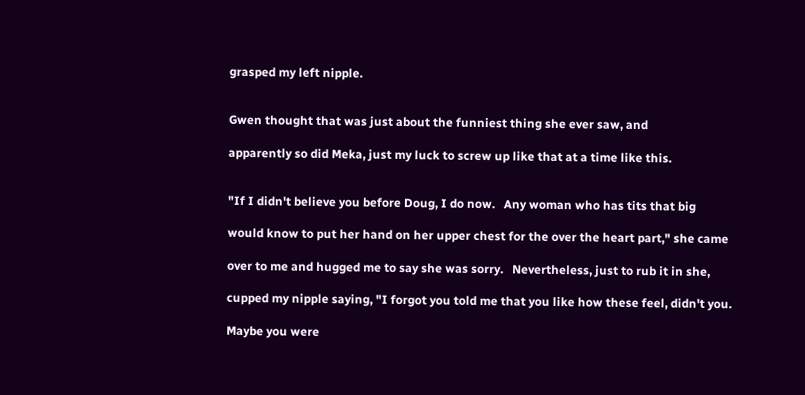grasped my left nipple.


Gwen thought that was just about the funniest thing she ever saw, and

apparently so did Meka, just my luck to screw up like that at a time like this.


"If I didn't believe you before Doug, I do now.   Any woman who has tits that big

would know to put her hand on her upper chest for the over the heart part," she came

over to me and hugged me to say she was sorry.   Nevertheless, just to rub it in she,

cupped my nipple saying, "I forgot you told me that you like how these feel, didn't you.

Maybe you were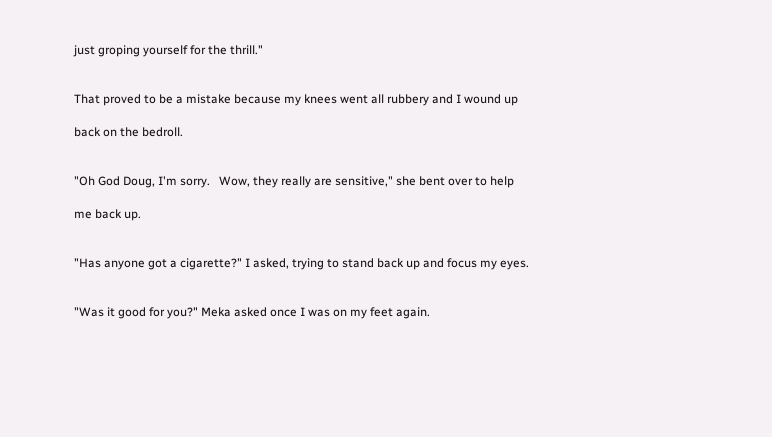just groping yourself for the thrill."


That proved to be a mistake because my knees went all rubbery and I wound up

back on the bedroll.


"Oh God Doug, I'm sorry.   Wow, they really are sensitive," she bent over to help

me back up.


"Has anyone got a cigarette?" I asked, trying to stand back up and focus my eyes.


"Was it good for you?" Meka asked once I was on my feet again.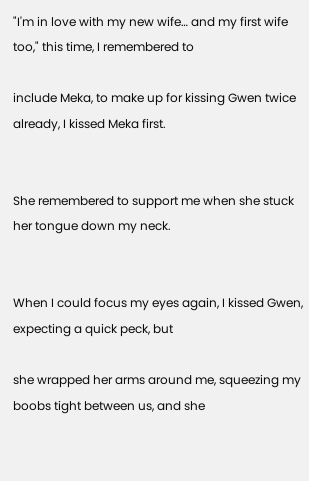"I'm in love with my new wife… and my first wife too," this time, I remembered to

include Meka, to make up for kissing Gwen twice already, I kissed Meka first.


She remembered to support me when she stuck her tongue down my neck.


When I could focus my eyes again, I kissed Gwen, expecting a quick peck, but

she wrapped her arms around me, squeezing my boobs tight between us, and she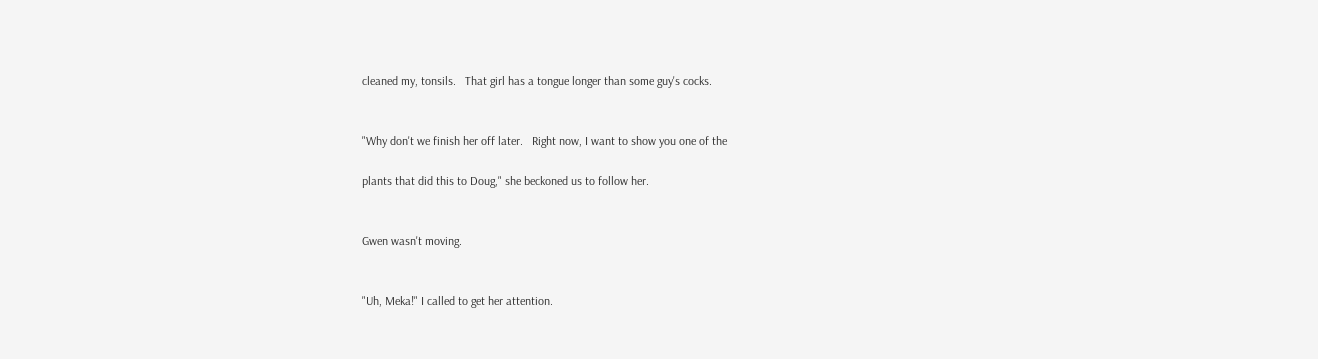cleaned my, tonsils.   That girl has a tongue longer than some guy's cocks.


"Why don't we finish her off later.   Right now, I want to show you one of the

plants that did this to Doug," she beckoned us to follow her.


Gwen wasn't moving.


"Uh, Meka!" I called to get her attention.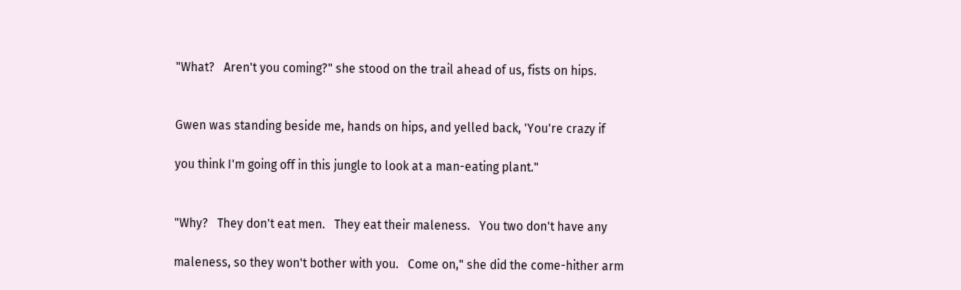"What?   Aren't you coming?" she stood on the trail ahead of us, fists on hips.


Gwen was standing beside me, hands on hips, and yelled back, 'You're crazy if

you think I'm going off in this jungle to look at a man-eating plant."


"Why?   They don't eat men.   They eat their maleness.   You two don't have any

maleness, so they won't bother with you.   Come on," she did the come-hither arm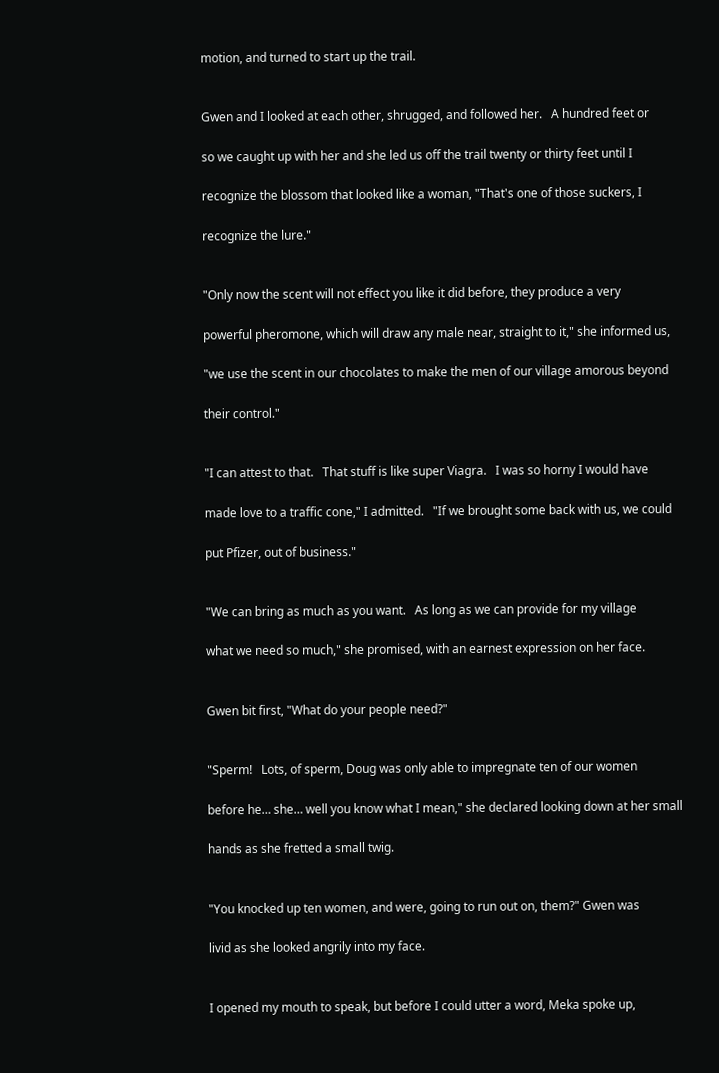motion, and turned to start up the trail.


Gwen and I looked at each other, shrugged, and followed her.   A hundred feet or

so we caught up with her and she led us off the trail twenty or thirty feet until I

recognize the blossom that looked like a woman, "That's one of those suckers, I

recognize the lure."


"Only now the scent will not effect you like it did before, they produce a very

powerful pheromone, which will draw any male near, straight to it," she informed us,

"we use the scent in our chocolates to make the men of our village amorous beyond

their control."


"I can attest to that.   That stuff is like super Viagra.   I was so horny I would have

made love to a traffic cone," I admitted.   "If we brought some back with us, we could

put Pfizer, out of business."


"We can bring as much as you want.   As long as we can provide for my village

what we need so much," she promised, with an earnest expression on her face.


Gwen bit first, "What do your people need?"


"Sperm!   Lots, of sperm, Doug was only able to impregnate ten of our women

before he… she… well you know what I mean," she declared looking down at her small

hands as she fretted a small twig.


"You knocked up ten women, and were, going to run out on, them?" Gwen was

livid as she looked angrily into my face.


I opened my mouth to speak, but before I could utter a word, Meka spoke up,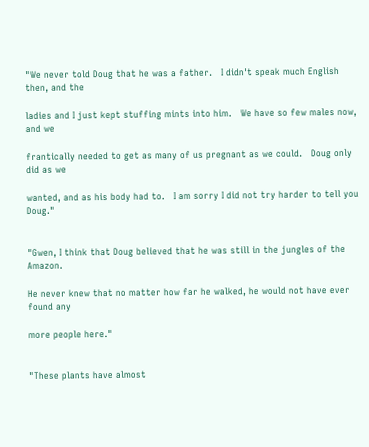"We never told Doug that he was a father.   I didn't speak much English then, and the

ladies and I just kept stuffing mints into him.   We have so few males now, and we

frantically needed to get as many of us pregnant as we could.   Doug only did as we

wanted, and as his body had to.   I am sorry I did not try harder to tell you Doug."


"Gwen, I think that Doug believed that he was still in the jungles of the Amazon.

He never knew that no matter how far he walked, he would not have ever found any

more people here."


"These plants have almost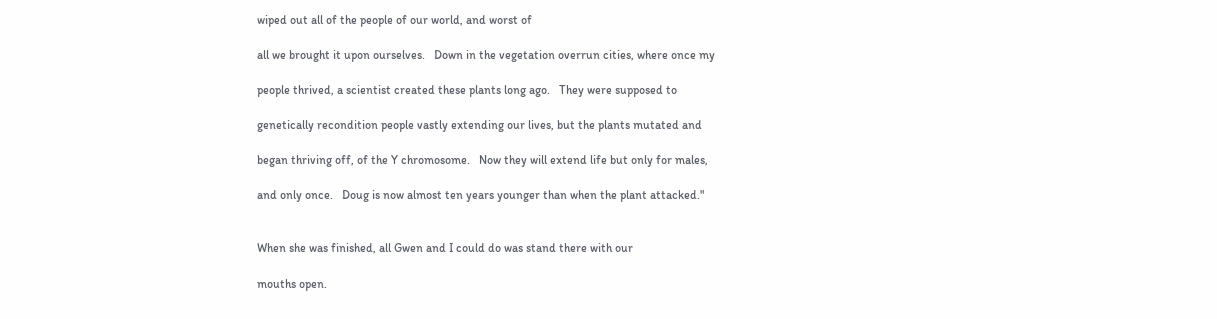wiped out all of the people of our world, and worst of

all we brought it upon ourselves.   Down in the vegetation overrun cities, where once my

people thrived, a scientist created these plants long ago.   They were supposed to

genetically recondition people vastly extending our lives, but the plants mutated and

began thriving off, of the Y chromosome.   Now they will extend life but only for males,

and only once.   Doug is now almost ten years younger than when the plant attacked."


When she was finished, all Gwen and I could do was stand there with our

mouths open.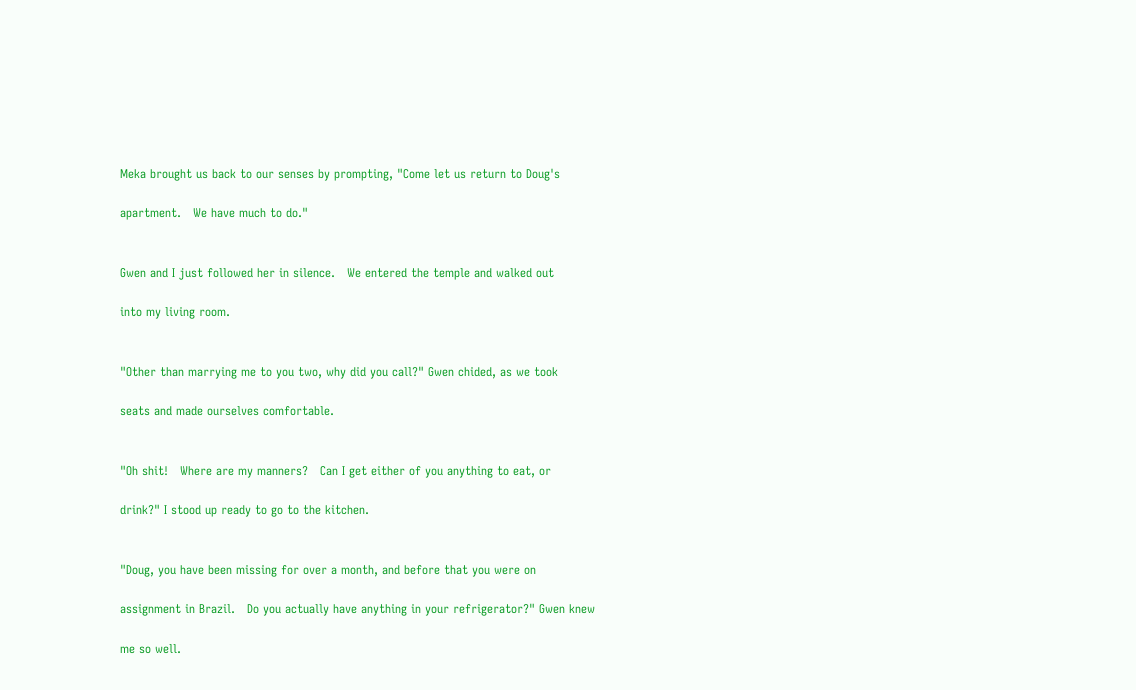Meka brought us back to our senses by prompting, "Come let us return to Doug's

apartment.   We have much to do."


Gwen and I just followed her in silence.   We entered the temple and walked out

into my living room.


"Other than marrying me to you two, why did you call?" Gwen chided, as we took

seats and made ourselves comfortable.


"Oh shit!   Where are my manners?   Can I get either of you anything to eat, or

drink?" I stood up ready to go to the kitchen.


"Doug, you have been missing for over a month, and before that you were on

assignment in Brazil.   Do you actually have anything in your refrigerator?" Gwen knew

me so well.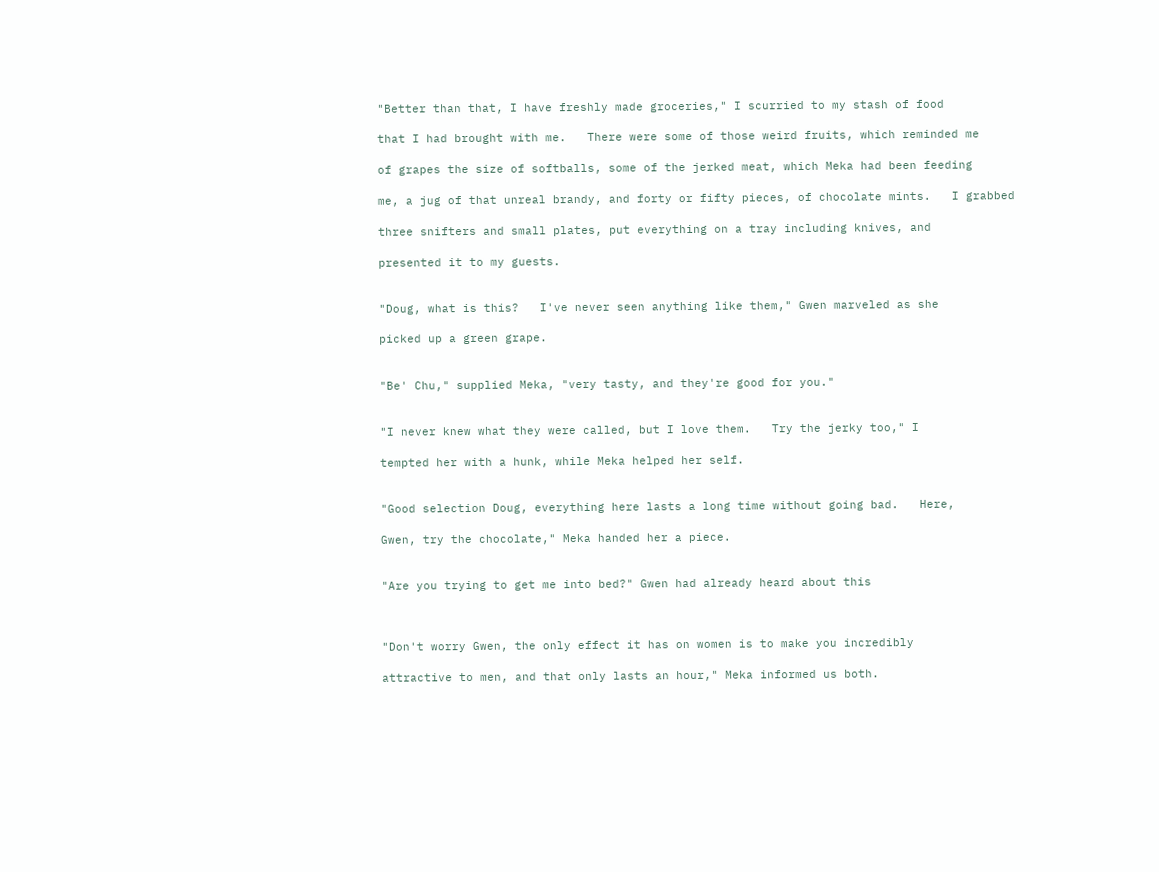"Better than that, I have freshly made groceries," I scurried to my stash of food

that I had brought with me.   There were some of those weird fruits, which reminded me

of grapes the size of softballs, some of the jerked meat, which Meka had been feeding

me, a jug of that unreal brandy, and forty or fifty pieces, of chocolate mints.   I grabbed

three snifters and small plates, put everything on a tray including knives, and

presented it to my guests.


"Doug, what is this?   I've never seen anything like them," Gwen marveled as she

picked up a green grape.


"Be' Chu," supplied Meka, "very tasty, and they're good for you."


"I never knew what they were called, but I love them.   Try the jerky too," I

tempted her with a hunk, while Meka helped her self.


"Good selection Doug, everything here lasts a long time without going bad.   Here,

Gwen, try the chocolate," Meka handed her a piece.


"Are you trying to get me into bed?" Gwen had already heard about this



"Don't worry Gwen, the only effect it has on women is to make you incredibly

attractive to men, and that only lasts an hour," Meka informed us both.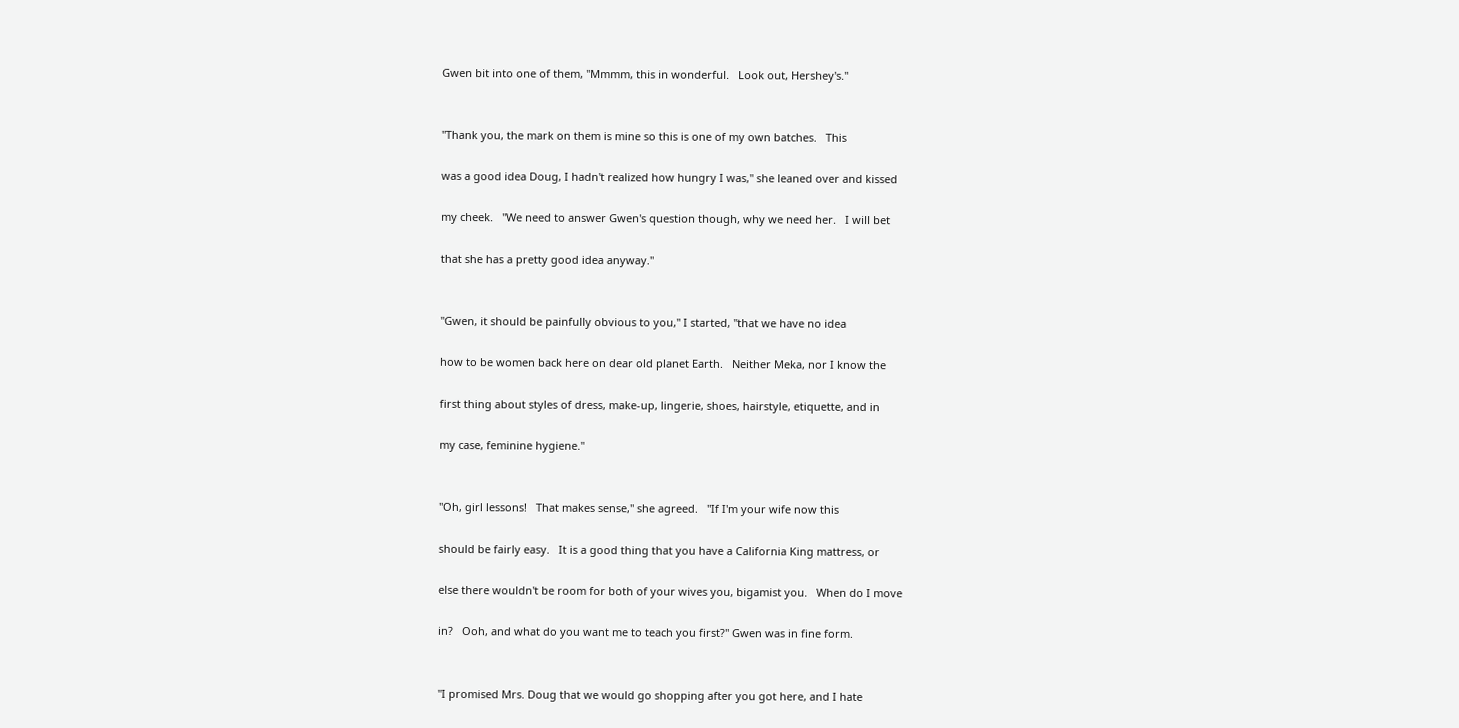Gwen bit into one of them, "Mmmm, this in wonderful.   Look out, Hershey's."


"Thank you, the mark on them is mine so this is one of my own batches.   This

was a good idea Doug, I hadn't realized how hungry I was," she leaned over and kissed

my cheek.   "We need to answer Gwen's question though, why we need her.   I will bet

that she has a pretty good idea anyway."


"Gwen, it should be painfully obvious to you," I started, "that we have no idea

how to be women back here on dear old planet Earth.   Neither Meka, nor I know the

first thing about styles of dress, make-up, lingerie, shoes, hairstyle, etiquette, and in

my case, feminine hygiene."


"Oh, girl lessons!   That makes sense," she agreed.   "If I'm your wife now this

should be fairly easy.   It is a good thing that you have a California King mattress, or

else there wouldn't be room for both of your wives you, bigamist you.   When do I move

in?   Ooh, and what do you want me to teach you first?" Gwen was in fine form.


"I promised Mrs. Doug that we would go shopping after you got here, and I hate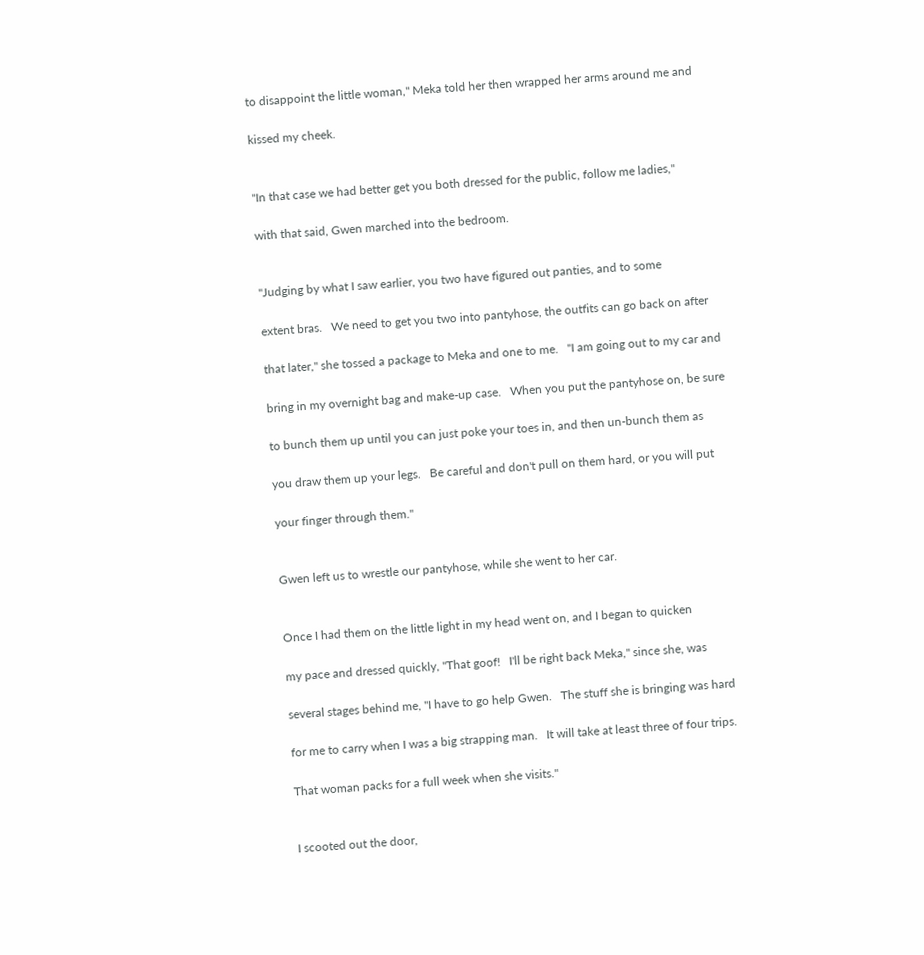to disappoint the little woman," Meka told her then wrapped her arms around me and

kissed my cheek.


"In that case we had better get you both dressed for the public, follow me ladies,"

with that said, Gwen marched into the bedroom.


"Judging by what I saw earlier, you two have figured out panties, and to some

extent bras.   We need to get you two into pantyhose, the outfits can go back on after

that later," she tossed a package to Meka and one to me.   "I am going out to my car and

bring in my overnight bag and make-up case.   When you put the pantyhose on, be sure

to bunch them up until you can just poke your toes in, and then un-bunch them as

you draw them up your legs.   Be careful and don't pull on them hard, or you will put

your finger through them."


Gwen left us to wrestle our pantyhose, while she went to her car.


Once I had them on the little light in my head went on, and I began to quicken

my pace and dressed quickly, "That goof!   I'll be right back Meka," since she, was

several stages behind me, "I have to go help Gwen.   The stuff she is bringing was hard

for me to carry when I was a big strapping man.   It will take at least three of four trips.

That woman packs for a full week when she visits."


I scooted out the door,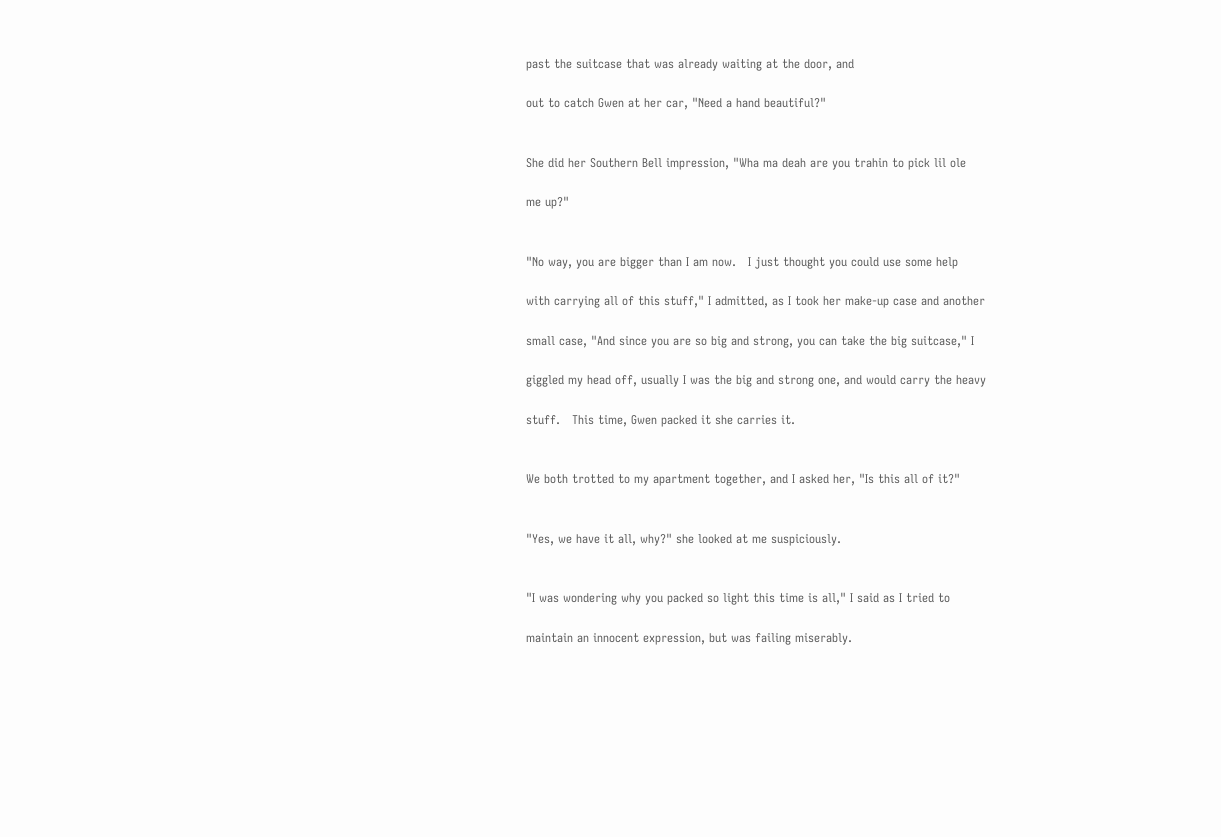past the suitcase that was already waiting at the door, and

out to catch Gwen at her car, "Need a hand beautiful?"


She did her Southern Bell impression, "Wha ma deah are you trahin to pick lil ole

me up?"


"No way, you are bigger than I am now.   I just thought you could use some help

with carrying all of this stuff," I admitted, as I took her make-up case and another

small case, "And since you are so big and strong, you can take the big suitcase," I

giggled my head off, usually I was the big and strong one, and would carry the heavy

stuff.   This time, Gwen packed it she carries it.


We both trotted to my apartment together, and I asked her, "Is this all of it?"


"Yes, we have it all, why?" she looked at me suspiciously.


"I was wondering why you packed so light this time is all," I said as I tried to

maintain an innocent expression, but was failing miserably.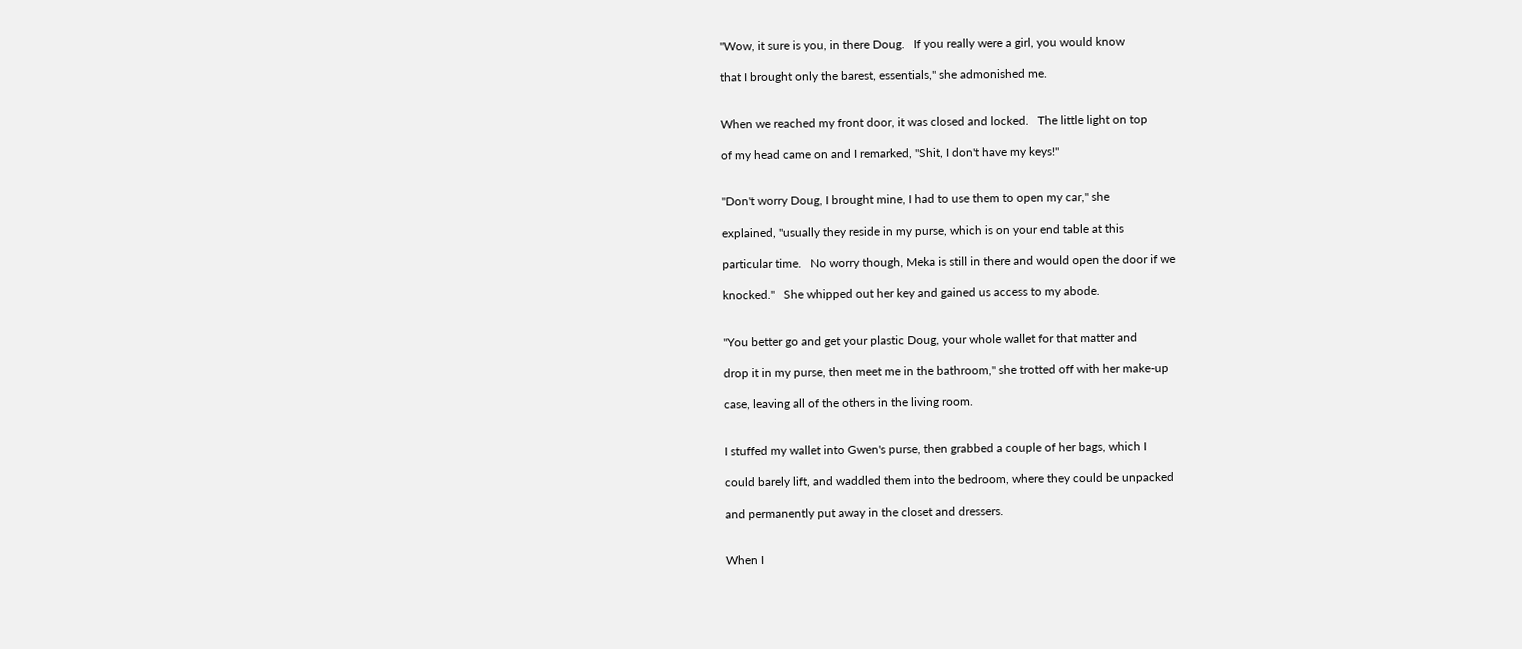"Wow, it sure is you, in there Doug.   If you really were a girl, you would know

that I brought only the barest, essentials," she admonished me.


When we reached my front door, it was closed and locked.   The little light on top

of my head came on and I remarked, "Shit, I don't have my keys!"


"Don't worry Doug, I brought mine, I had to use them to open my car," she

explained, "usually they reside in my purse, which is on your end table at this

particular time.   No worry though, Meka is still in there and would open the door if we

knocked."   She whipped out her key and gained us access to my abode.


"You better go and get your plastic Doug, your whole wallet for that matter and

drop it in my purse, then meet me in the bathroom," she trotted off with her make-up

case, leaving all of the others in the living room.


I stuffed my wallet into Gwen's purse, then grabbed a couple of her bags, which I

could barely lift, and waddled them into the bedroom, where they could be unpacked

and permanently put away in the closet and dressers.


When I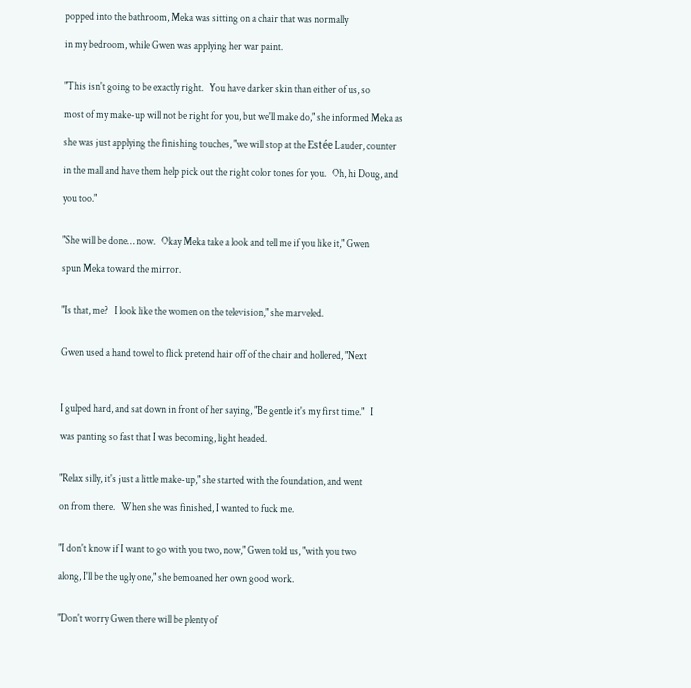popped into the bathroom, Meka was sitting on a chair that was normally

in my bedroom, while Gwen was applying her war paint.


"This isn't going to be exactly right.   You have darker skin than either of us, so

most of my make-up will not be right for you, but we'll make do," she informed Meka as

she was just applying the finishing touches, "we will stop at the Estée Lauder, counter

in the mall and have them help pick out the right color tones for you.   Oh, hi Doug, and

you too."


"She will be done… now.   Okay Meka take a look and tell me if you like it," Gwen

spun Meka toward the mirror.


"Is that, me?   I look like the women on the television," she marveled.


Gwen used a hand towel to flick pretend hair off of the chair and hollered, "Next



I gulped hard, and sat down in front of her saying, "Be gentle it's my first time."   I

was panting so fast that I was becoming, light headed.


"Relax silly, it's just a little make-up," she started with the foundation, and went

on from there.   When she was finished, I wanted to fuck me.


"I don't know if I want to go with you two, now," Gwen told us, "with you two

along, I'll be the ugly one," she bemoaned her own good work.


"Don't worry Gwen there will be plenty of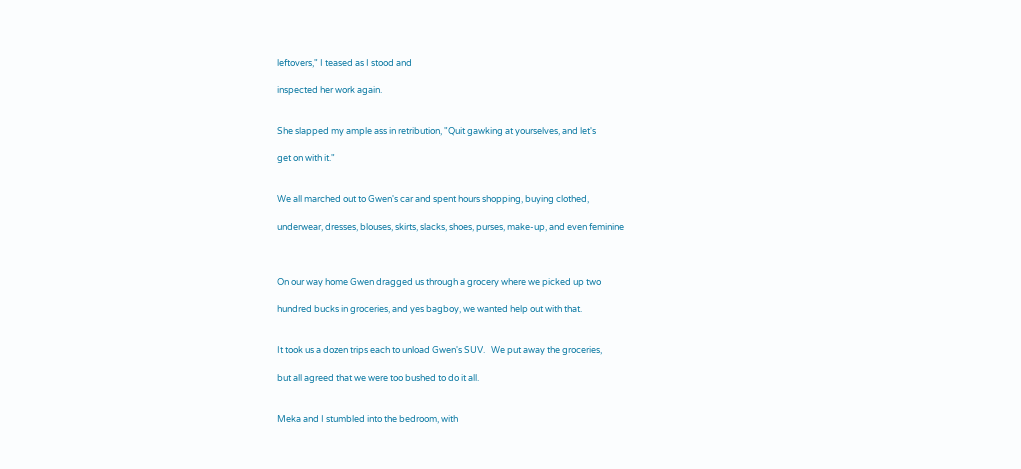leftovers," I teased as I stood and

inspected her work again.


She slapped my ample ass in retribution, "Quit gawking at yourselves, and let's

get on with it."


We all marched out to Gwen's car and spent hours shopping, buying clothed,

underwear, dresses, blouses, skirts, slacks, shoes, purses, make-up, and even feminine



On our way home Gwen dragged us through a grocery where we picked up two

hundred bucks in groceries, and yes bagboy, we wanted help out with that.


It took us a dozen trips each to unload Gwen's SUV.   We put away the groceries,

but all agreed that we were too bushed to do it all.


Meka and I stumbled into the bedroom, with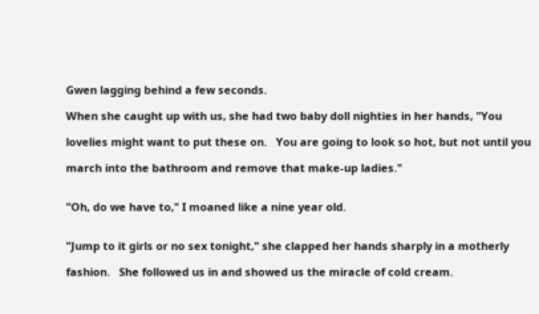Gwen lagging behind a few seconds.

When she caught up with us, she had two baby doll nighties in her hands, "You

lovelies might want to put these on.   You are going to look so hot, but not until you

march into the bathroom and remove that make-up ladies."


"Oh, do we have to," I moaned like a nine year old.


"Jump to it girls or no sex tonight," she clapped her hands sharply in a motherly

fashion.   She followed us in and showed us the miracle of cold cream.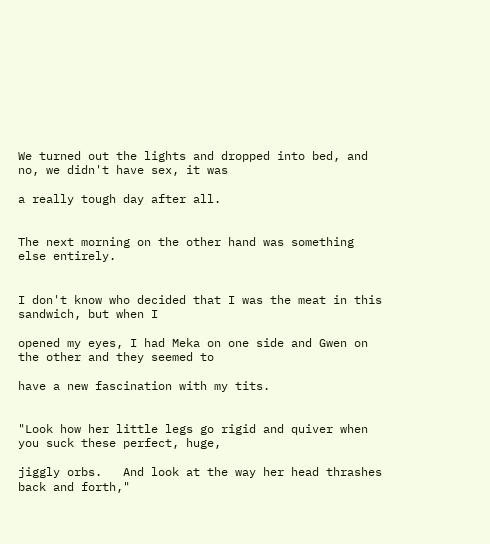We turned out the lights and dropped into bed, and no, we didn't have sex, it was

a really tough day after all.


The next morning on the other hand was something else entirely.


I don't know who decided that I was the meat in this sandwich, but when I

opened my eyes, I had Meka on one side and Gwen on the other and they seemed to

have a new fascination with my tits.


"Look how her little legs go rigid and quiver when you suck these perfect, huge,

jiggly orbs.   And look at the way her head thrashes back and forth,"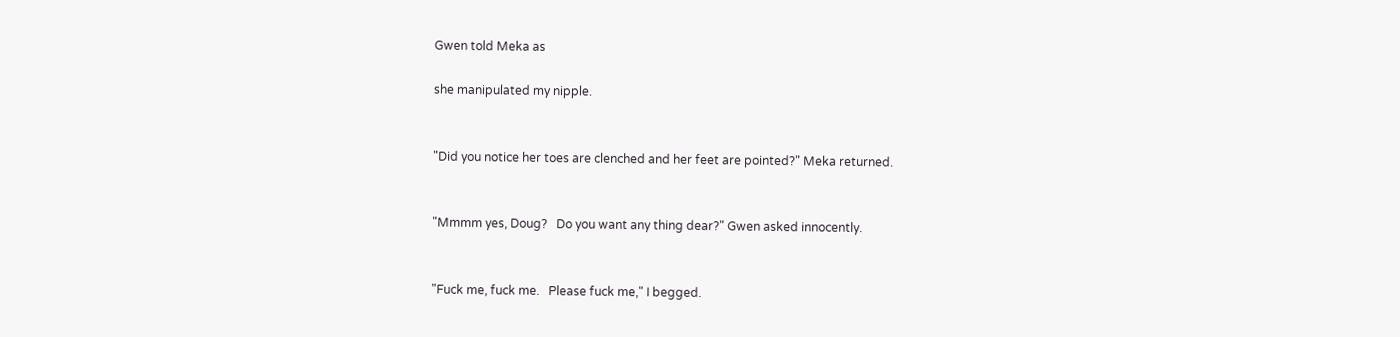Gwen told Meka as

she manipulated my nipple.


"Did you notice her toes are clenched and her feet are pointed?" Meka returned.


"Mmmm yes, Doug?   Do you want any thing dear?" Gwen asked innocently.


"Fuck me, fuck me.   Please fuck me," I begged.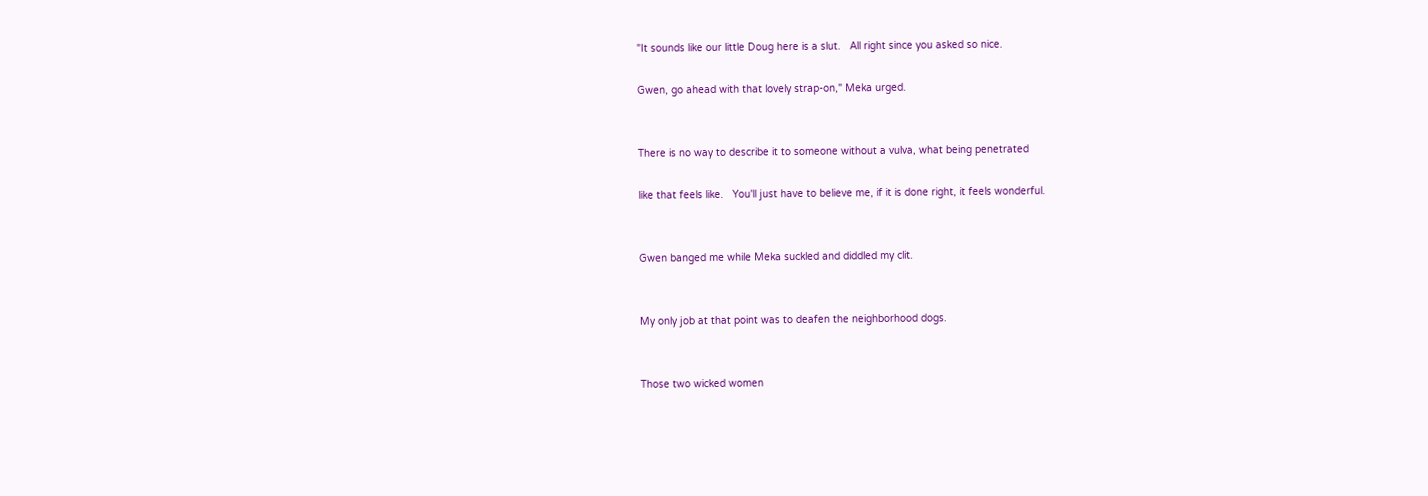"It sounds like our little Doug here is a slut.   All right since you asked so nice.

Gwen, go ahead with that lovely strap-on," Meka urged.


There is no way to describe it to someone without a vulva, what being penetrated

like that feels like.   You'll just have to believe me, if it is done right, it feels wonderful.


Gwen banged me while Meka suckled and diddled my clit.


My only job at that point was to deafen the neighborhood dogs.


Those two wicked women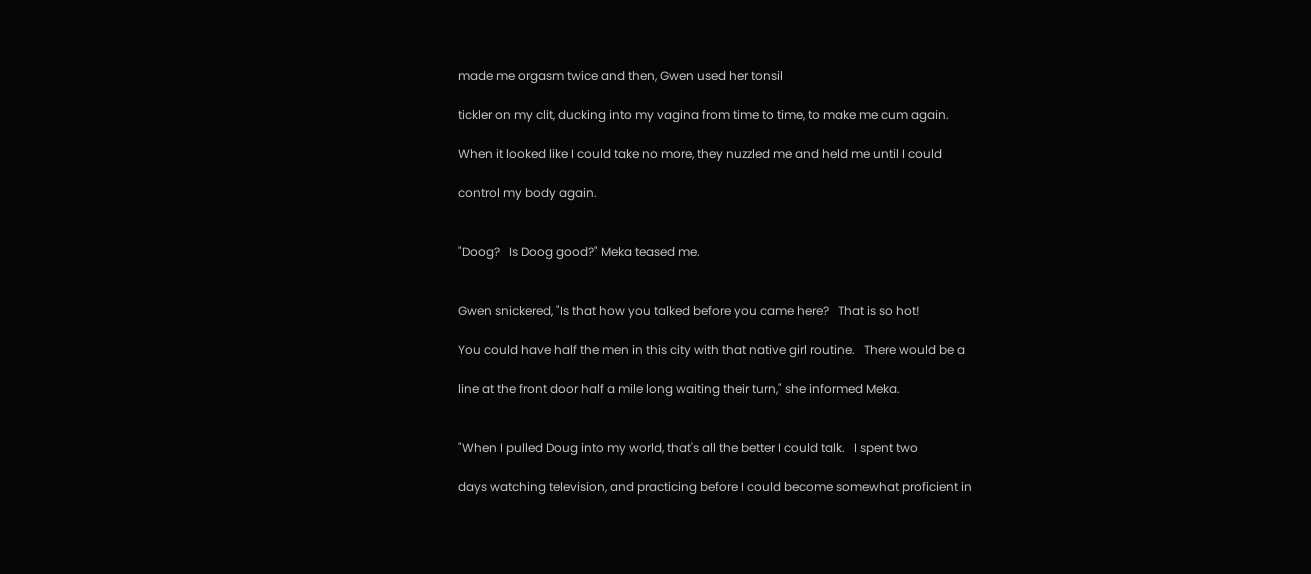made me orgasm twice and then, Gwen used her tonsil

tickler on my clit, ducking into my vagina from time to time, to make me cum again.

When it looked like I could take no more, they nuzzled me and held me until I could

control my body again.


"Doog?   Is Doog good?" Meka teased me.


Gwen snickered, "Is that how you talked before you came here?   That is so hot!

You could have half the men in this city with that native girl routine.   There would be a

line at the front door half a mile long waiting their turn," she informed Meka.


"When I pulled Doug into my world, that's all the better I could talk.   I spent two

days watching television, and practicing before I could become somewhat proficient in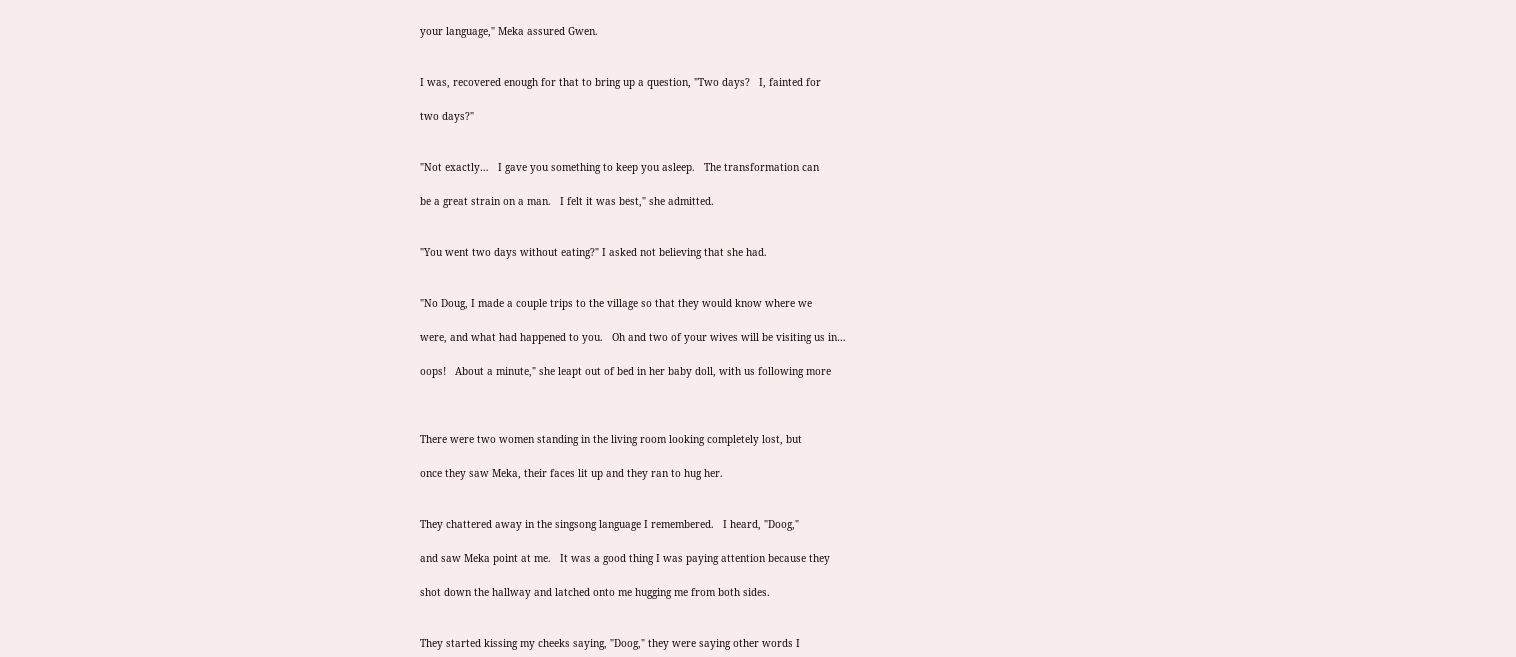your language," Meka assured Gwen.


I was, recovered enough for that to bring up a question, "Two days?   I, fainted for

two days?"


"Not exactly…   I gave you something to keep you asleep.   The transformation can

be a great strain on a man.   I felt it was best," she admitted.


"You went two days without eating?" I asked not believing that she had.


"No Doug, I made a couple trips to the village so that they would know where we

were, and what had happened to you.   Oh and two of your wives will be visiting us in…

oops!   About a minute," she leapt out of bed in her baby doll, with us following more



There were two women standing in the living room looking completely lost, but

once they saw Meka, their faces lit up and they ran to hug her.


They chattered away in the singsong language I remembered.   I heard, "Doog,"

and saw Meka point at me.   It was a good thing I was paying attention because they

shot down the hallway and latched onto me hugging me from both sides.


They started kissing my cheeks saying, "Doog," they were saying other words I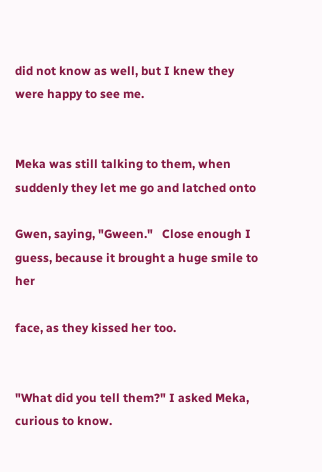did not know as well, but I knew they were happy to see me.


Meka was still talking to them, when suddenly they let me go and latched onto

Gwen, saying, "Gween."   Close enough I guess, because it brought a huge smile to her

face, as they kissed her too.


"What did you tell them?" I asked Meka, curious to know.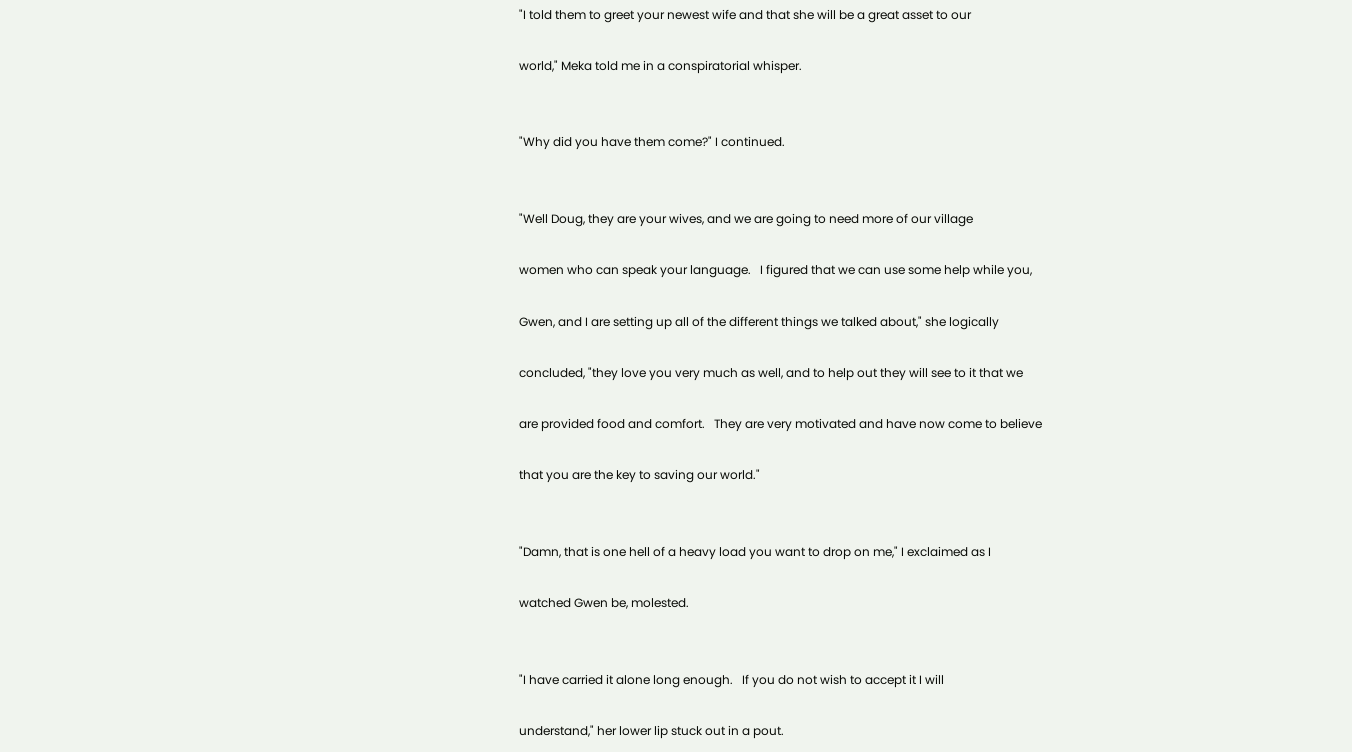"I told them to greet your newest wife and that she will be a great asset to our

world," Meka told me in a conspiratorial whisper.


"Why did you have them come?" I continued.


"Well Doug, they are your wives, and we are going to need more of our village

women who can speak your language.   I figured that we can use some help while you,

Gwen, and I are setting up all of the different things we talked about," she logically

concluded, "they love you very much as well, and to help out they will see to it that we

are provided food and comfort.   They are very motivated and have now come to believe

that you are the key to saving our world."


"Damn, that is one hell of a heavy load you want to drop on me," I exclaimed as I

watched Gwen be, molested.


"I have carried it alone long enough.   If you do not wish to accept it I will

understand," her lower lip stuck out in a pout.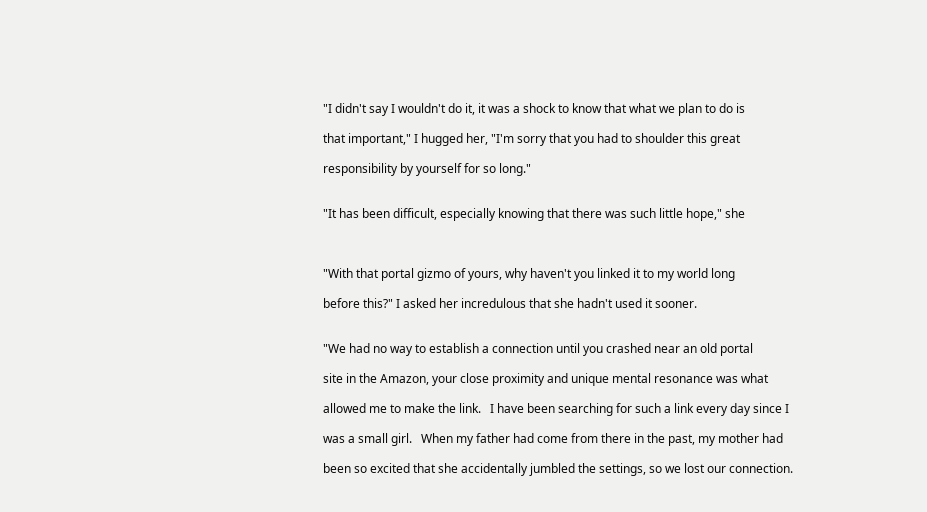"I didn't say I wouldn't do it, it was a shock to know that what we plan to do is

that important," I hugged her, "I'm sorry that you had to shoulder this great

responsibility by yourself for so long."


"It has been difficult, especially knowing that there was such little hope," she



"With that portal gizmo of yours, why haven't you linked it to my world long

before this?" I asked her incredulous that she hadn't used it sooner.


"We had no way to establish a connection until you crashed near an old portal

site in the Amazon, your close proximity and unique mental resonance was what

allowed me to make the link.   I have been searching for such a link every day since I

was a small girl.   When my father had come from there in the past, my mother had

been so excited that she accidentally jumbled the settings, so we lost our connection.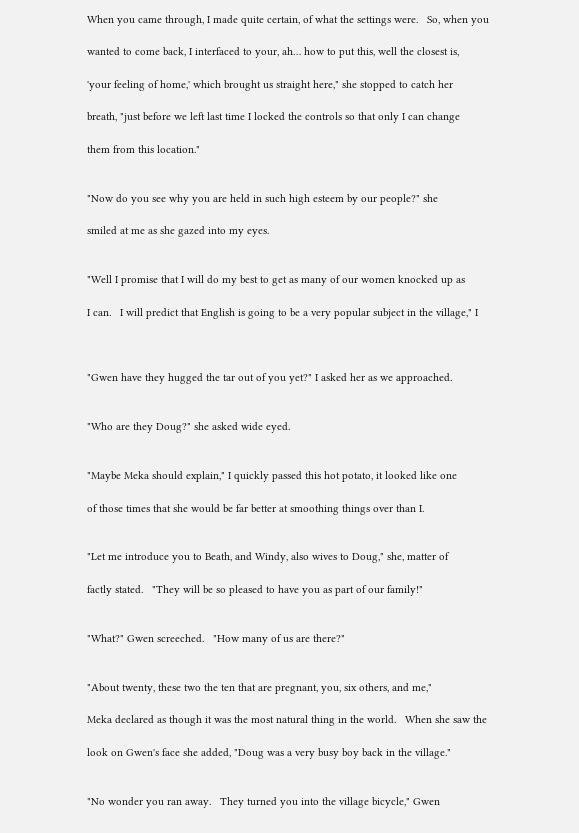When you came through, I made quite certain, of what the settings were.   So, when you

wanted to come back, I interfaced to your, ah… how to put this, well the closest is,

'your feeling of home,' which brought us straight here," she stopped to catch her

breath, "just before we left last time I locked the controls so that only I can change

them from this location."


"Now do you see why you are held in such high esteem by our people?" she

smiled at me as she gazed into my eyes.


"Well I promise that I will do my best to get as many of our women knocked up as

I can.   I will predict that English is going to be a very popular subject in the village," I



"Gwen have they hugged the tar out of you yet?" I asked her as we approached.


"Who are they Doug?" she asked wide eyed.


"Maybe Meka should explain," I quickly passed this hot potato, it looked like one

of those times that she would be far better at smoothing things over than I.


"Let me introduce you to Beath, and Windy, also wives to Doug," she, matter of

factly stated.   "They will be so pleased to have you as part of our family!"


"What?" Gwen screeched.   "How many of us are there?"


"About twenty, these two the ten that are pregnant, you, six others, and me,"

Meka declared as though it was the most natural thing in the world.   When she saw the

look on Gwen's face she added, "Doug was a very busy boy back in the village."


"No wonder you ran away.   They turned you into the village bicycle," Gwen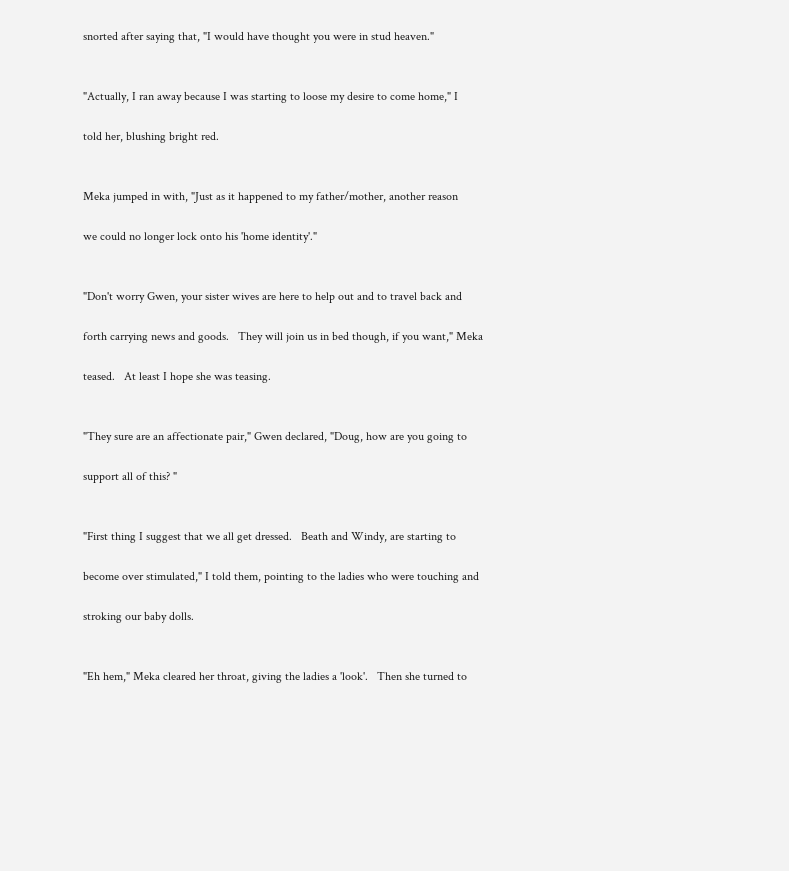snorted after saying that, "I would have thought you were in stud heaven."


"Actually, I ran away because I was starting to loose my desire to come home," I

told her, blushing bright red.


Meka jumped in with, "Just as it happened to my father/mother, another reason

we could no longer lock onto his 'home identity'."


"Don't worry Gwen, your sister wives are here to help out and to travel back and

forth carrying news and goods.   They will join us in bed though, if you want," Meka

teased.   At least I hope she was teasing.


"They sure are an affectionate pair," Gwen declared, "Doug, how are you going to

support all of this? "


"First thing I suggest that we all get dressed.   Beath and Windy, are starting to

become over stimulated," I told them, pointing to the ladies who were touching and

stroking our baby dolls.


"Eh hem," Meka cleared her throat, giving the ladies a 'look'.   Then she turned to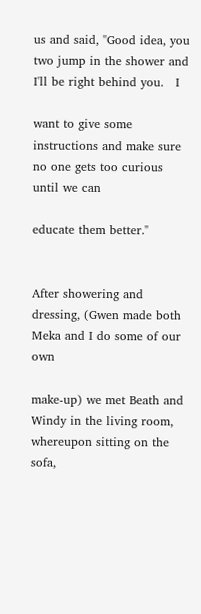us and said, "Good idea, you two jump in the shower and I'll be right behind you.   I

want to give some instructions and make sure no one gets too curious until we can

educate them better."


After showering and dressing, (Gwen made both Meka and I do some of our own

make-up) we met Beath and Windy in the living room, whereupon sitting on the sofa,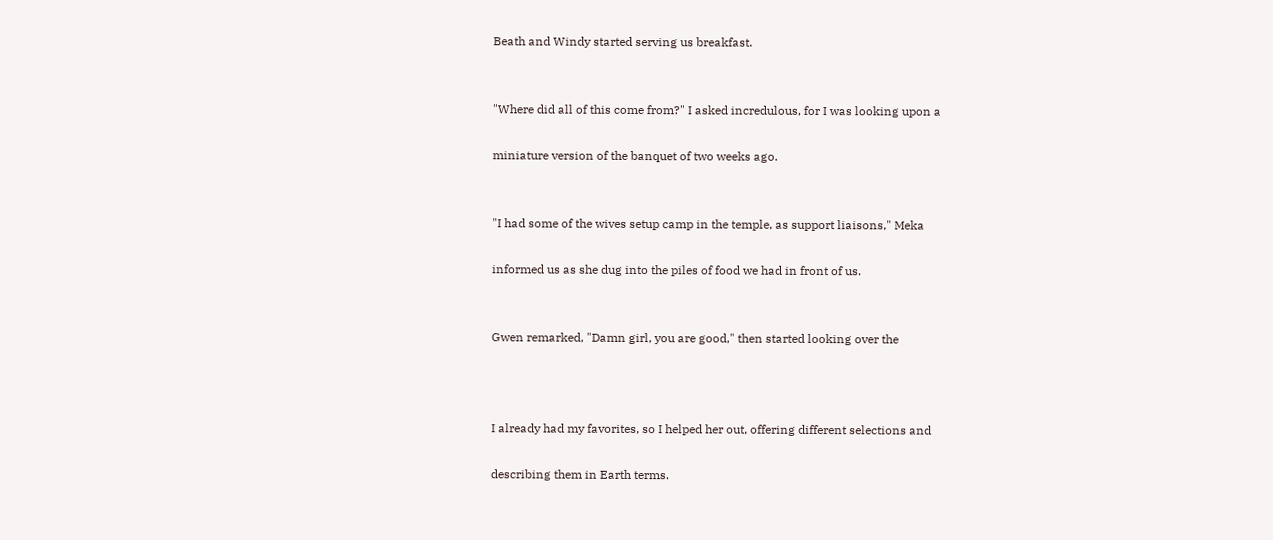Beath and Windy started serving us breakfast.


"Where did all of this come from?" I asked incredulous, for I was looking upon a

miniature version of the banquet of two weeks ago.


"I had some of the wives setup camp in the temple, as support liaisons," Meka

informed us as she dug into the piles of food we had in front of us.


Gwen remarked, "Damn girl, you are good," then started looking over the



I already had my favorites, so I helped her out, offering different selections and

describing them in Earth terms.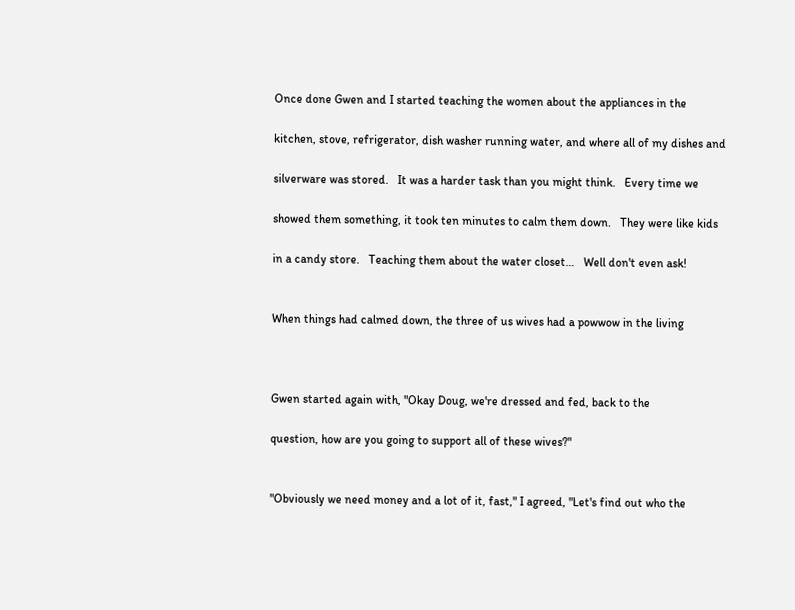Once done Gwen and I started teaching the women about the appliances in the

kitchen, stove, refrigerator, dish washer running water, and where all of my dishes and

silverware was stored.   It was a harder task than you might think.   Every time we

showed them something, it took ten minutes to calm them down.   They were like kids

in a candy store.   Teaching them about the water closet…   Well don't even ask!


When things had calmed down, the three of us wives had a powwow in the living



Gwen started again with, "Okay Doug, we're dressed and fed, back to the

question, how are you going to support all of these wives?"


"Obviously we need money and a lot of it, fast," I agreed, "Let's find out who the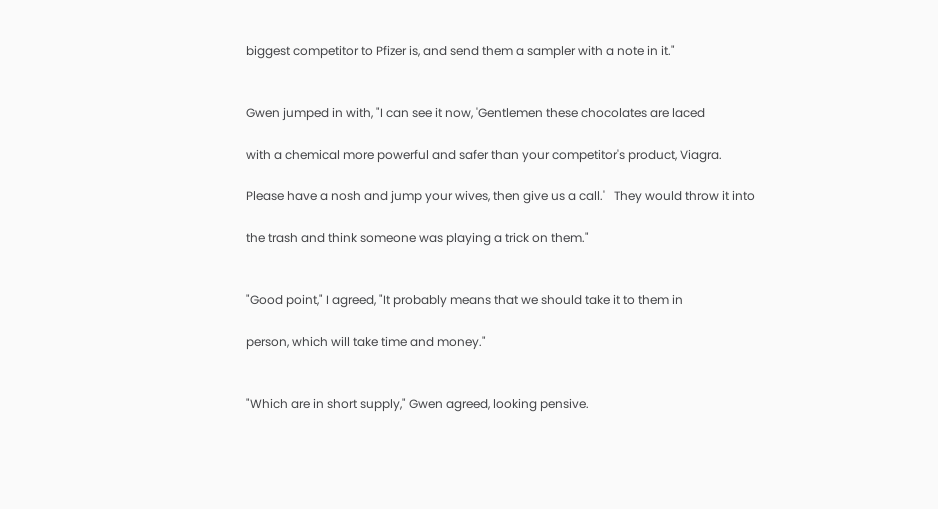biggest competitor to Pfizer is, and send them a sampler with a note in it."


Gwen jumped in with, "I can see it now, 'Gentlemen these chocolates are laced

with a chemical more powerful and safer than your competitor's product, Viagra.

Please have a nosh and jump your wives, then give us a call.'   They would throw it into

the trash and think someone was playing a trick on them."


"Good point," I agreed, "It probably means that we should take it to them in

person, which will take time and money."


"Which are in short supply," Gwen agreed, looking pensive.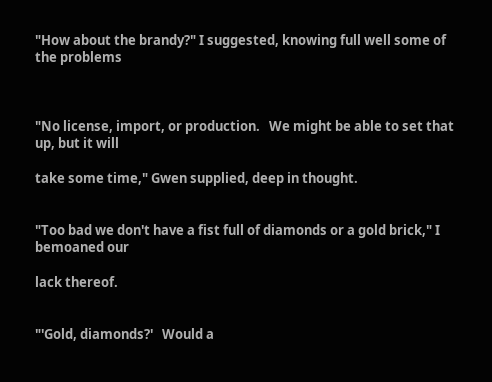"How about the brandy?" I suggested, knowing full well some of the problems



"No license, import, or production.   We might be able to set that up, but it will

take some time," Gwen supplied, deep in thought.


"Too bad we don't have a fist full of diamonds or a gold brick," I bemoaned our

lack thereof.


"'Gold, diamonds?'   Would a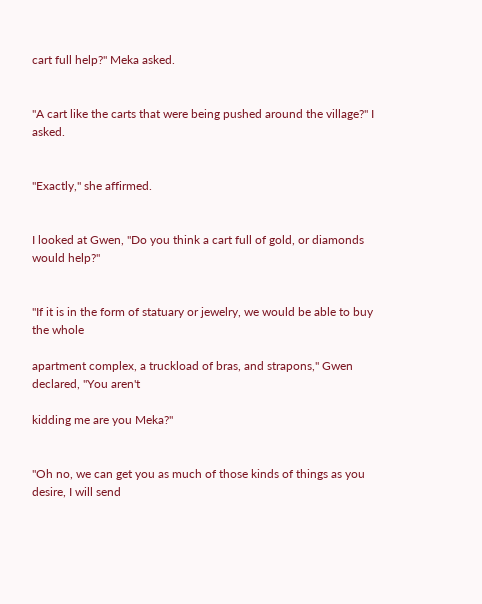cart full help?" Meka asked.


"A cart like the carts that were being pushed around the village?" I asked.


"Exactly," she affirmed.


I looked at Gwen, "Do you think a cart full of gold, or diamonds would help?"


"If it is in the form of statuary or jewelry, we would be able to buy the whole

apartment complex, a truckload of bras, and strapons," Gwen declared, "You aren't

kidding me are you Meka?"


"Oh no, we can get you as much of those kinds of things as you desire, I will send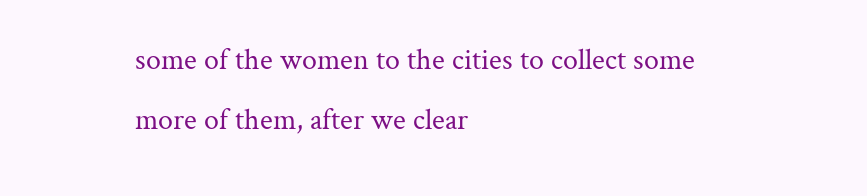some of the women to the cities to collect some more of them, after we clear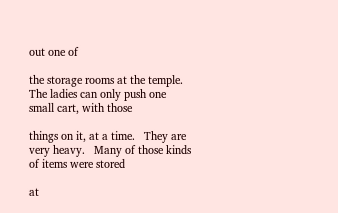out one of

the storage rooms at the temple.   The ladies can only push one small cart, with those

things on it, at a time.   They are very heavy.   Many of those kinds of items were stored

at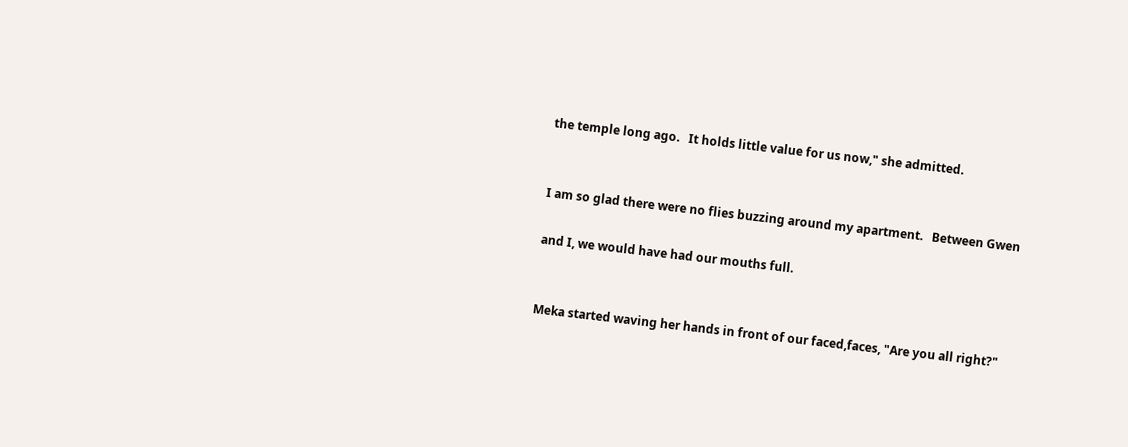the temple long ago.   It holds little value for us now," she admitted.


I am so glad there were no flies buzzing around my apartment.   Between Gwen

and I, we would have had our mouths full.


Meka started waving her hands in front of our faced,faces, "Are you all right?"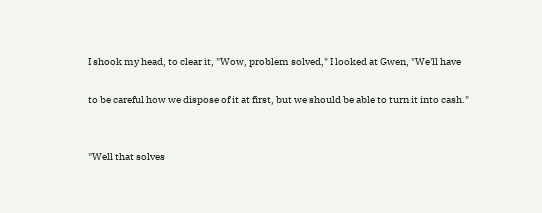I shook my head, to clear it, "Wow, problem solved," I looked at Gwen, "We'll have

to be careful how we dispose of it at first, but we should be able to turn it into cash."


"Well that solves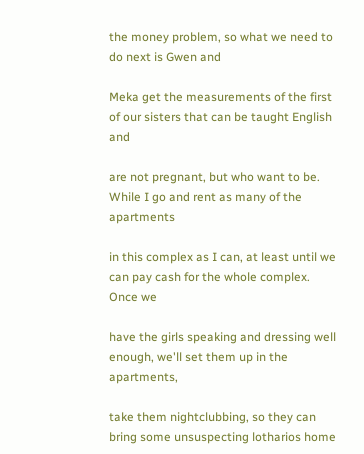the money problem, so what we need to do next is Gwen and

Meka get the measurements of the first of our sisters that can be taught English and

are not pregnant, but who want to be.   While I go and rent as many of the apartments

in this complex as I can, at least until we can pay cash for the whole complex.   Once we

have the girls speaking and dressing well enough, we'll set them up in the apartments,

take them nightclubbing, so they can bring some unsuspecting lotharios home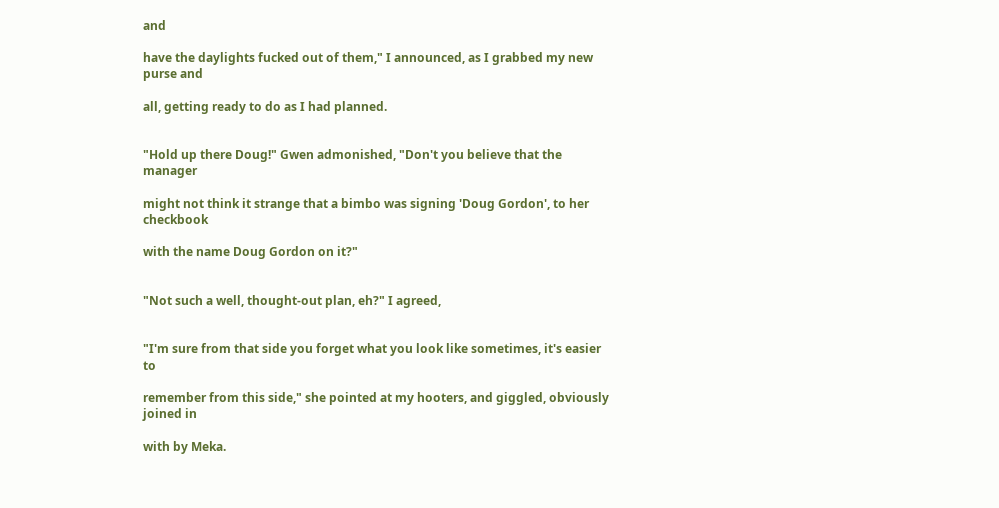and

have the daylights fucked out of them," I announced, as I grabbed my new purse and

all, getting ready to do as I had planned.


"Hold up there Doug!" Gwen admonished, "Don't you believe that the manager

might not think it strange that a bimbo was signing 'Doug Gordon', to her checkbook

with the name Doug Gordon on it?"


"Not such a well, thought-out plan, eh?" I agreed,


"I'm sure from that side you forget what you look like sometimes, it's easier to

remember from this side," she pointed at my hooters, and giggled, obviously joined in

with by Meka.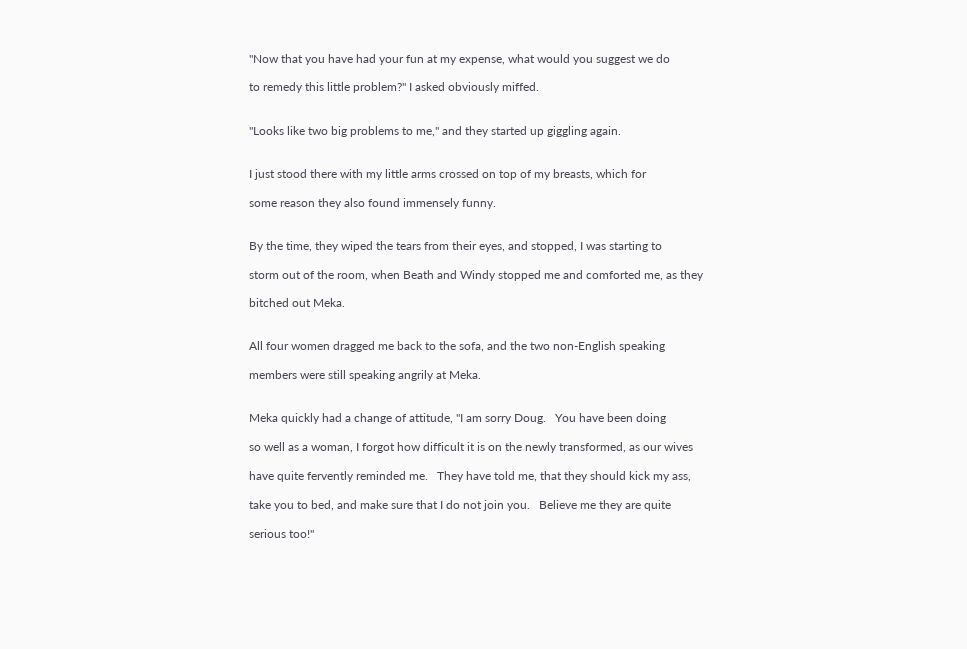"Now that you have had your fun at my expense, what would you suggest we do

to remedy this little problem?" I asked obviously miffed.


"Looks like two big problems to me," and they started up giggling again.


I just stood there with my little arms crossed on top of my breasts, which for

some reason they also found immensely funny.


By the time, they wiped the tears from their eyes, and stopped, I was starting to

storm out of the room, when Beath and Windy stopped me and comforted me, as they

bitched out Meka.


All four women dragged me back to the sofa, and the two non-English speaking

members were still speaking angrily at Meka.


Meka quickly had a change of attitude, "I am sorry Doug.   You have been doing

so well as a woman, I forgot how difficult it is on the newly transformed, as our wives

have quite fervently reminded me.   They have told me, that they should kick my ass,

take you to bed, and make sure that I do not join you.   Believe me they are quite

serious too!"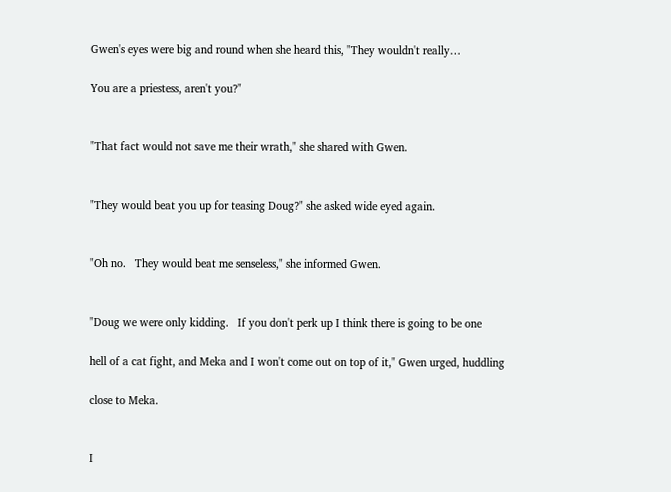Gwen's eyes were big and round when she heard this, "They wouldn't really…

You are a priestess, aren't you?"


"That fact would not save me their wrath," she shared with Gwen.


"They would beat you up for teasing Doug?" she asked wide eyed again.


"Oh no.   They would beat me senseless," she informed Gwen.


"Doug we were only kidding.   If you don't perk up I think there is going to be one

hell of a cat fight, and Meka and I won't come out on top of it," Gwen urged, huddling

close to Meka.


I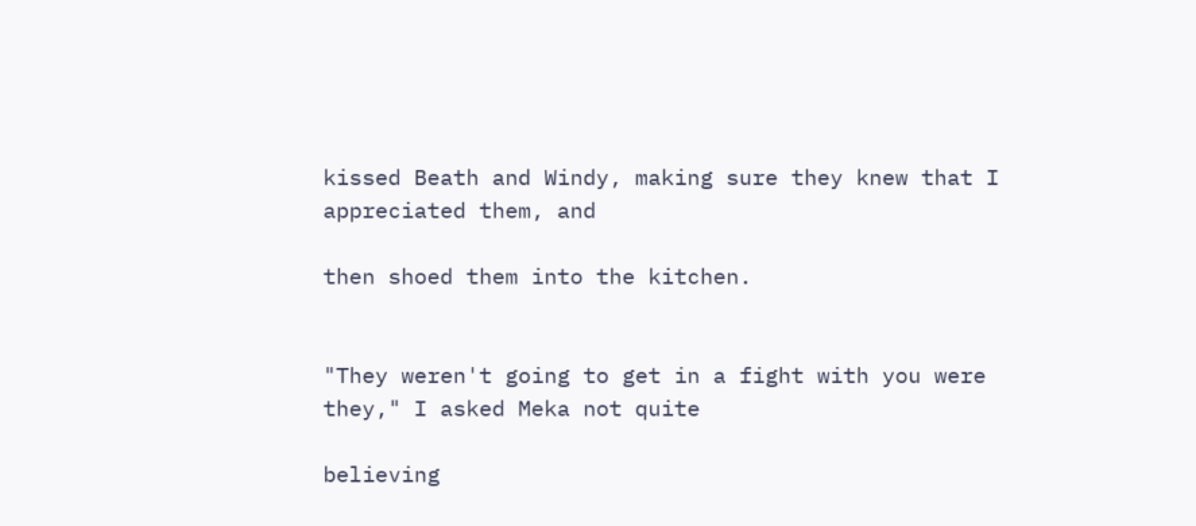kissed Beath and Windy, making sure they knew that I appreciated them, and

then shoed them into the kitchen.


"They weren't going to get in a fight with you were they," I asked Meka not quite

believing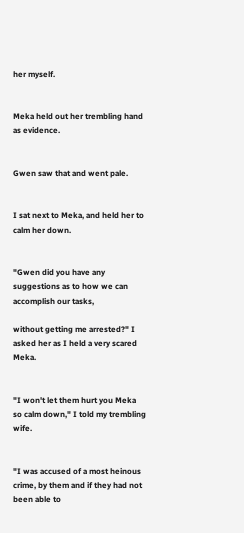her myself.


Meka held out her trembling hand as evidence.


Gwen saw that and went pale.


I sat next to Meka, and held her to calm her down.


"Gwen did you have any suggestions as to how we can accomplish our tasks,

without getting me arrested?" I asked her as I held a very scared Meka.


"I won't let them hurt you Meka so calm down," I told my trembling wife.


"I was accused of a most heinous crime, by them and if they had not been able to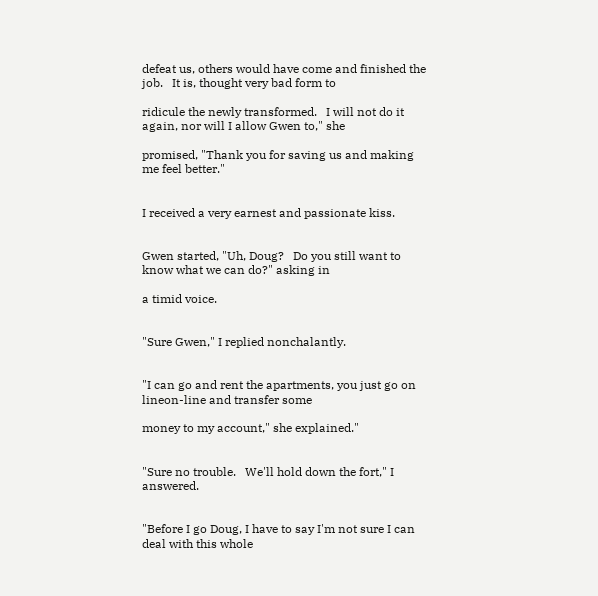defeat us, others would have come and finished the job.   It is, thought very bad form to

ridicule the newly transformed.   I will not do it again, nor will I allow Gwen to," she

promised, "Thank you for saving us and making me feel better."


I received a very earnest and passionate kiss.


Gwen started, "Uh, Doug?   Do you still want to know what we can do?" asking in

a timid voice.


"Sure Gwen," I replied nonchalantly.


"I can go and rent the apartments, you just go on lineon-line and transfer some

money to my account," she explained."


"Sure no trouble.   We'll hold down the fort," I answered.


"Before I go Doug, I have to say I'm not sure I can deal with this whole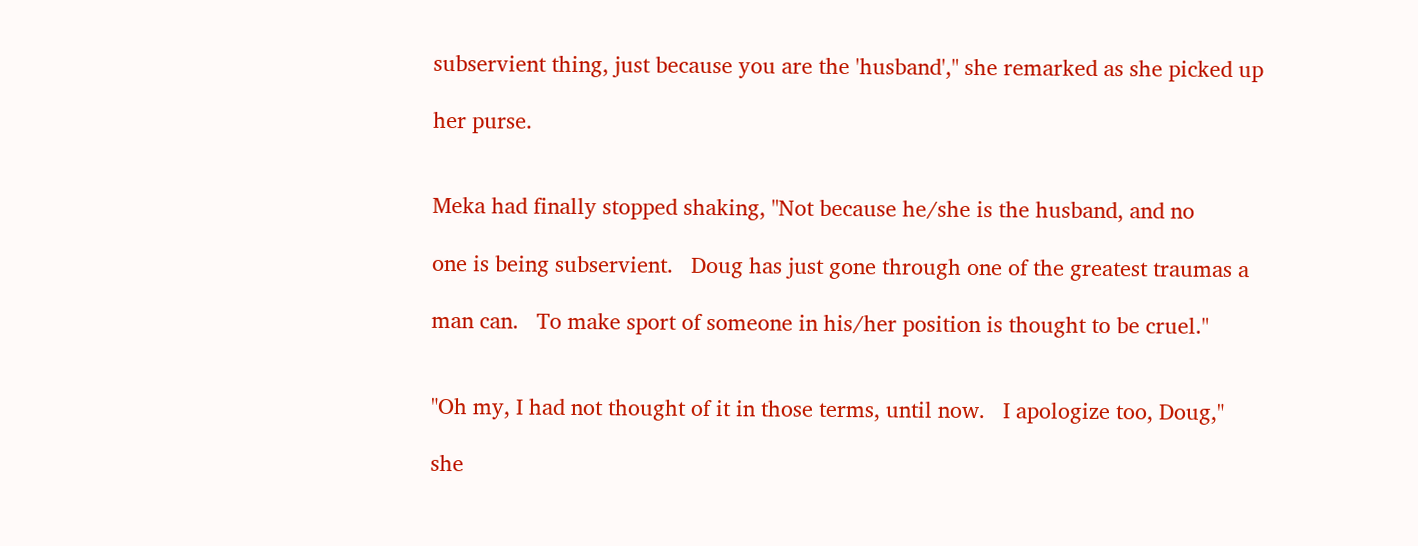subservient thing, just because you are the 'husband'," she remarked as she picked up

her purse.


Meka had finally stopped shaking, "Not because he/she is the husband, and no

one is being subservient.   Doug has just gone through one of the greatest traumas a

man can.   To make sport of someone in his/her position is thought to be cruel."


"Oh my, I had not thought of it in those terms, until now.   I apologize too, Doug,"

she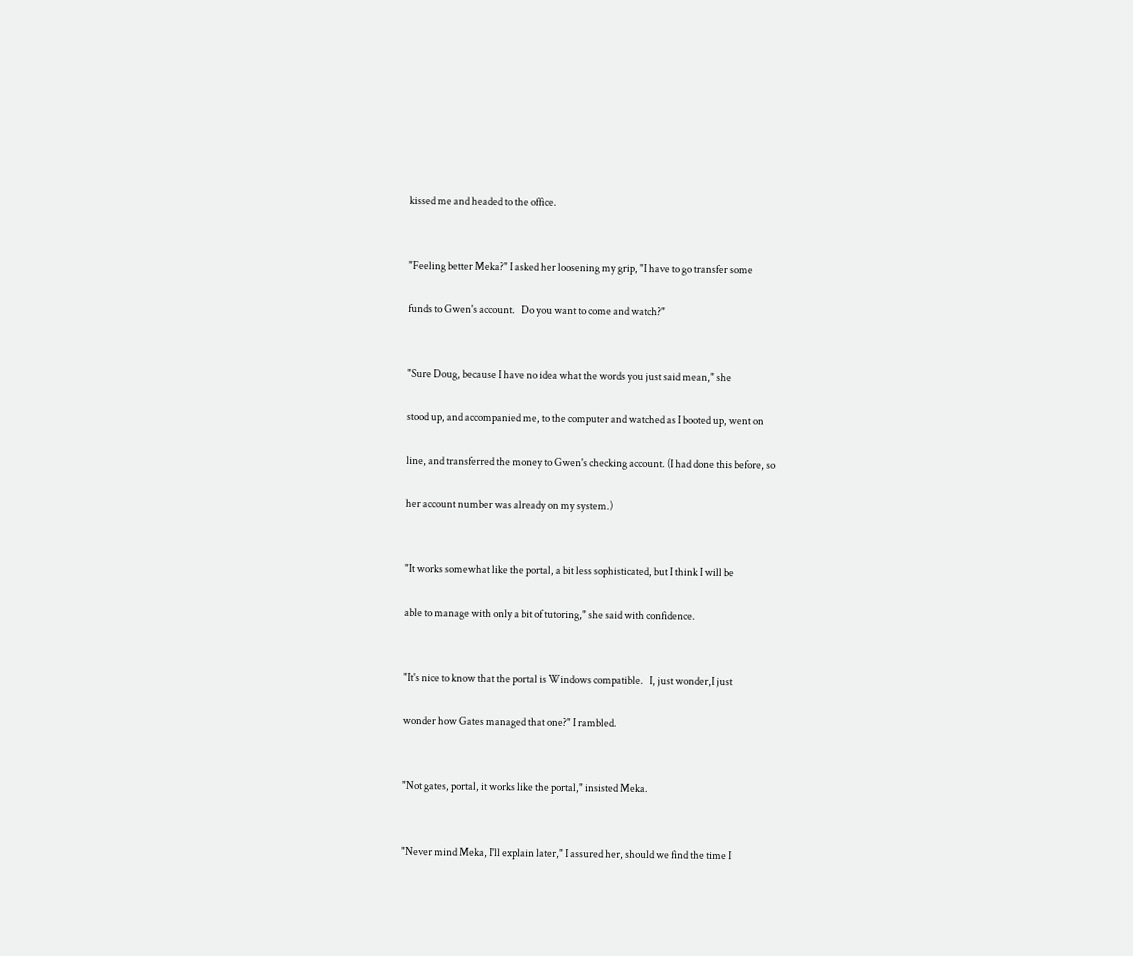kissed me and headed to the office.


"Feeling better Meka?" I asked her loosening my grip, "I have to go transfer some

funds to Gwen's account.   Do you want to come and watch?"


"Sure Doug, because I have no idea what the words you just said mean," she

stood up, and accompanied me, to the computer and watched as I booted up, went on

line, and transferred the money to Gwen's checking account. (I had done this before, so

her account number was already on my system.)


"It works somewhat like the portal, a bit less sophisticated, but I think I will be

able to manage with only a bit of tutoring," she said with confidence.


"It's nice to know that the portal is Windows compatible.   I, just wonder,I just

wonder how Gates managed that one?" I rambled.


"Not gates, portal, it works like the portal," insisted Meka.


"Never mind Meka, I'll explain later," I assured her, should we find the time I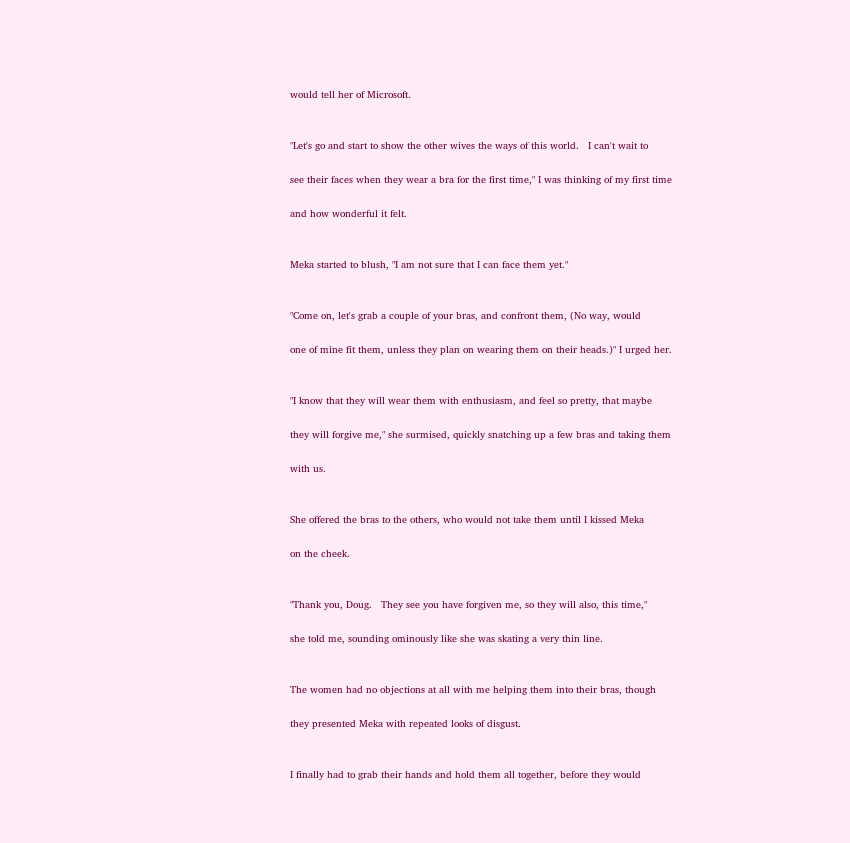would tell her of Microsoft.


"Let's go and start to show the other wives the ways of this world.   I can't wait to

see their faces when they wear a bra for the first time," I was thinking of my first time

and how wonderful it felt.


Meka started to blush, "I am not sure that I can face them yet."


"Come on, let's grab a couple of your bras, and confront them, (No way, would

one of mine fit them, unless they plan on wearing them on their heads.)" I urged her.


"I know that they will wear them with enthusiasm, and feel so pretty, that maybe

they will forgive me," she surmised, quickly snatching up a few bras and taking them

with us.


She offered the bras to the others, who would not take them until I kissed Meka

on the cheek.


"Thank you, Doug.   They see you have forgiven me, so they will also, this time,"

she told me, sounding ominously like she was skating a very thin line.


The women had no objections at all with me helping them into their bras, though

they presented Meka with repeated looks of disgust.


I finally had to grab their hands and hold them all together, before they would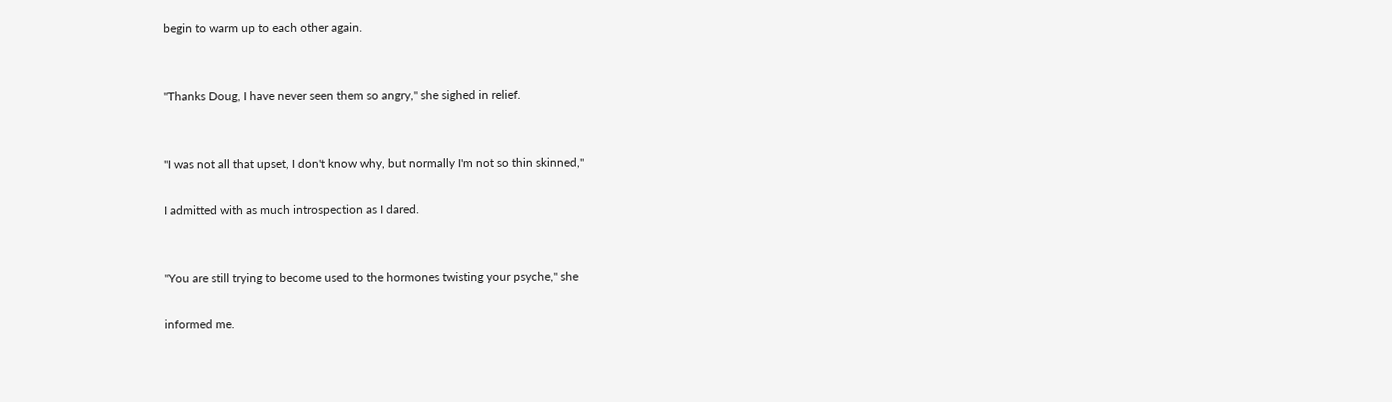begin to warm up to each other again.


"Thanks Doug, I have never seen them so angry," she sighed in relief.


"I was not all that upset, I don't know why, but normally I'm not so thin skinned,"

I admitted with as much introspection as I dared.


"You are still trying to become used to the hormones twisting your psyche," she

informed me.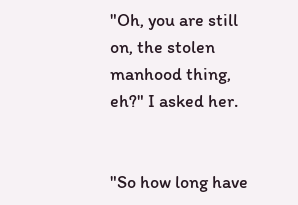"Oh, you are still on, the stolen manhood thing, eh?" I asked her.


"So how long have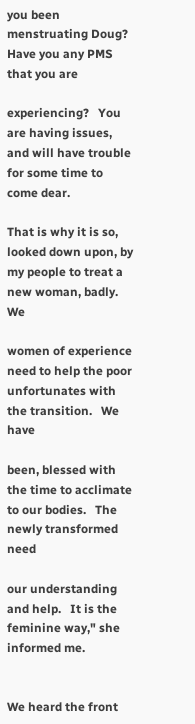you been menstruating Doug?   Have you any PMS that you are

experiencing?   You are having issues, and will have trouble for some time to come dear.

That is why it is so, looked down upon, by my people to treat a new woman, badly.   We

women of experience need to help the poor unfortunates with the transition.   We have

been, blessed with the time to acclimate to our bodies.   The newly transformed need

our understanding and help.   It is the feminine way," she informed me.


We heard the front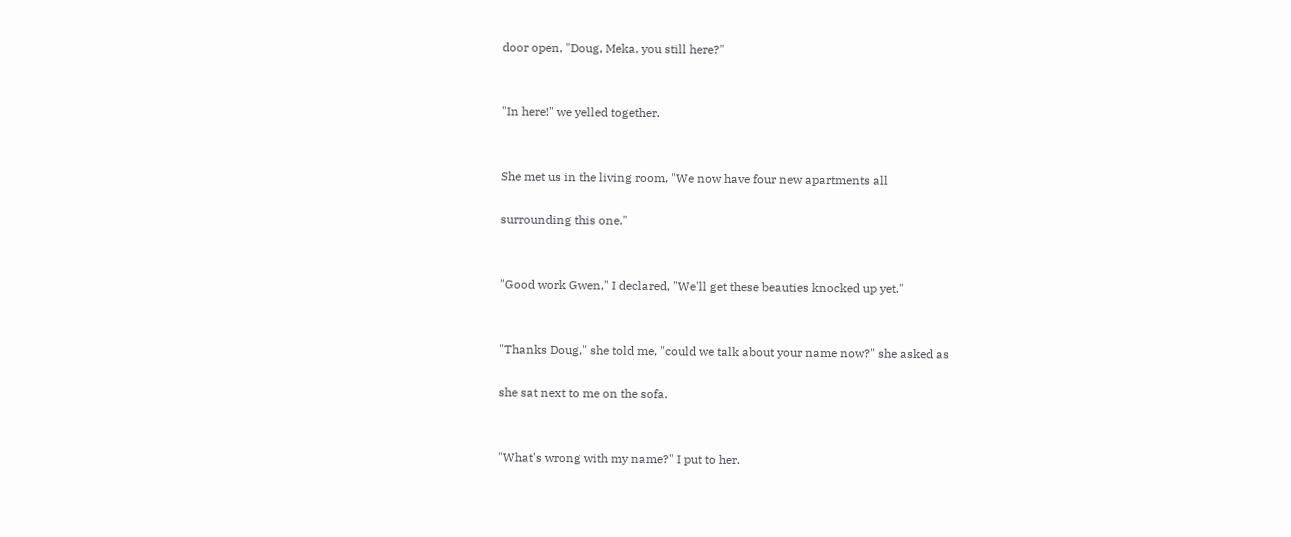door open, "Doug, Meka, you still here?"


"In here!" we yelled together.


She met us in the living room, "We now have four new apartments all

surrounding this one."


"Good work Gwen," I declared, "We'll get these beauties knocked up yet."


"Thanks Doug," she told me, "could we talk about your name now?" she asked as

she sat next to me on the sofa.


"What's wrong with my name?" I put to her.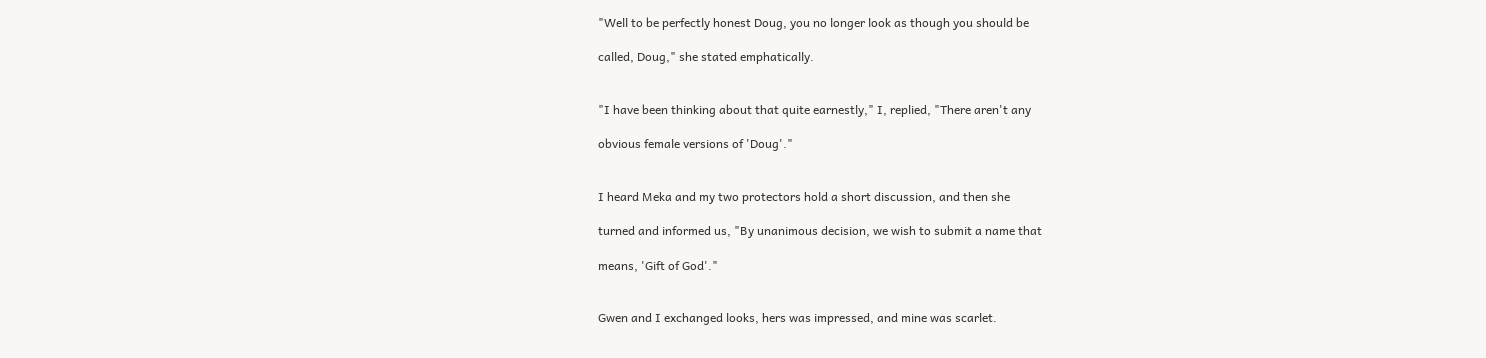"Well to be perfectly honest Doug, you no longer look as though you should be

called, Doug," she stated emphatically.


"I have been thinking about that quite earnestly," I, replied, "There aren't any

obvious female versions of 'Doug'."


I heard Meka and my two protectors hold a short discussion, and then she

turned and informed us, "By unanimous decision, we wish to submit a name that

means, 'Gift of God'."


Gwen and I exchanged looks, hers was impressed, and mine was scarlet.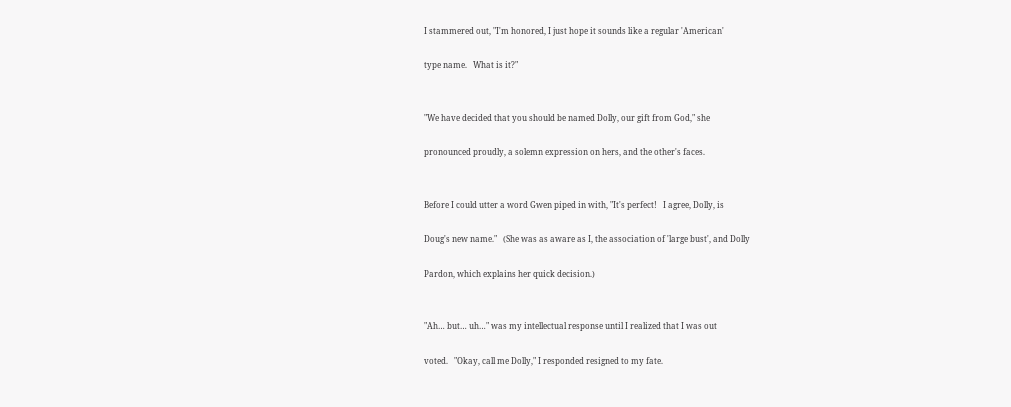I stammered out, "I'm honored, I just hope it sounds like a regular 'American'

type name.   What is it?"


"We have decided that you should be named Dolly, our gift from God," she

pronounced proudly, a solemn expression on hers, and the other's faces.


Before I could utter a word Gwen piped in with, "It's perfect!   I agree, Dolly, is

Doug's new name."   (She was as aware as I, the association of 'large bust', and Dolly

Pardon, which explains her quick decision.)


"Ah… but… uh…" was my intellectual response until I realized that I was out

voted.   "Okay, call me Dolly," I responded resigned to my fate.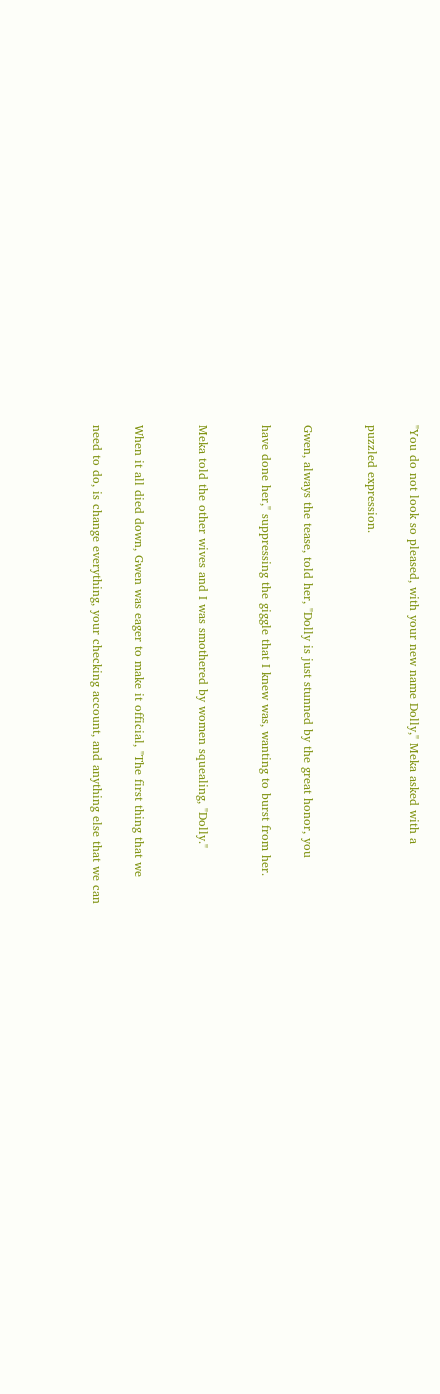"You do not look so pleased, with your new name Dolly," Meka asked with a

puzzled expression.


Gwen, always the tease, told her, "Dolly is just stunned by the great honor, you

have done her," suppressing the giggle that I knew was, wanting to burst from her.


Meka told the other wives and I was smothered by women squealing, "Dolly."


When it all died down, Gwen was eager to make it official, "The first thing that we

need to do, is change everything, your checking account, and anything else that we can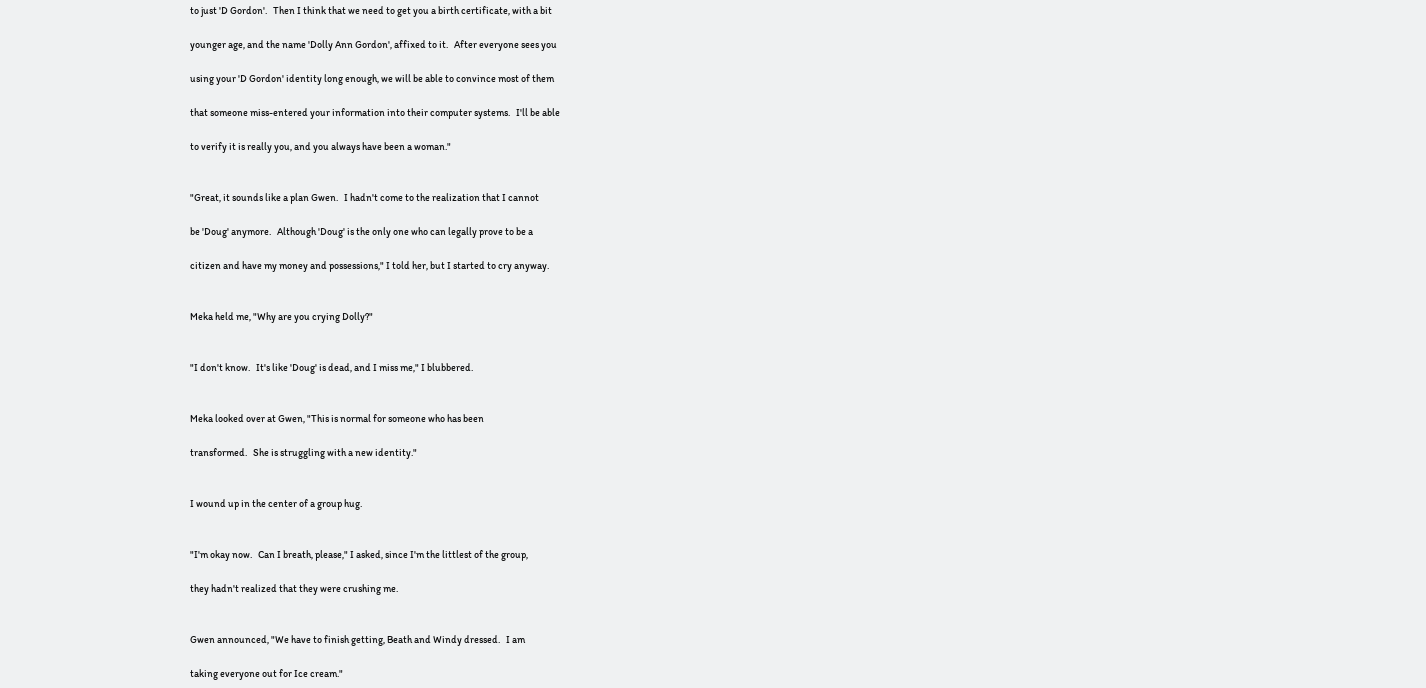to just 'D Gordon'.   Then I think that we need to get you a birth certificate, with a bit

younger age, and the name 'Dolly Ann Gordon', affixed to it.   After everyone sees you

using your 'D Gordon' identity long enough, we will be able to convince most of them

that someone miss-entered your information into their computer systems.   I'll be able

to verify it is really you, and you always have been a woman."


"Great, it sounds like a plan Gwen.   I hadn't come to the realization that I cannot

be 'Doug' anymore.   Although 'Doug' is the only one who can legally prove to be a

citizen and have my money and possessions," I told her, but I started to cry anyway.


Meka held me, "Why are you crying Dolly?"


"I don't know.   It's like 'Doug' is dead, and I miss me," I blubbered.


Meka looked over at Gwen, "This is normal for someone who has been

transformed.   She is struggling with a new identity."


I wound up in the center of a group hug.


"I'm okay now.   Can I breath, please," I asked, since I'm the littlest of the group,

they hadn't realized that they were crushing me.


Gwen announced, "We have to finish getting, Beath and Windy dressed.   I am

taking everyone out for Ice cream."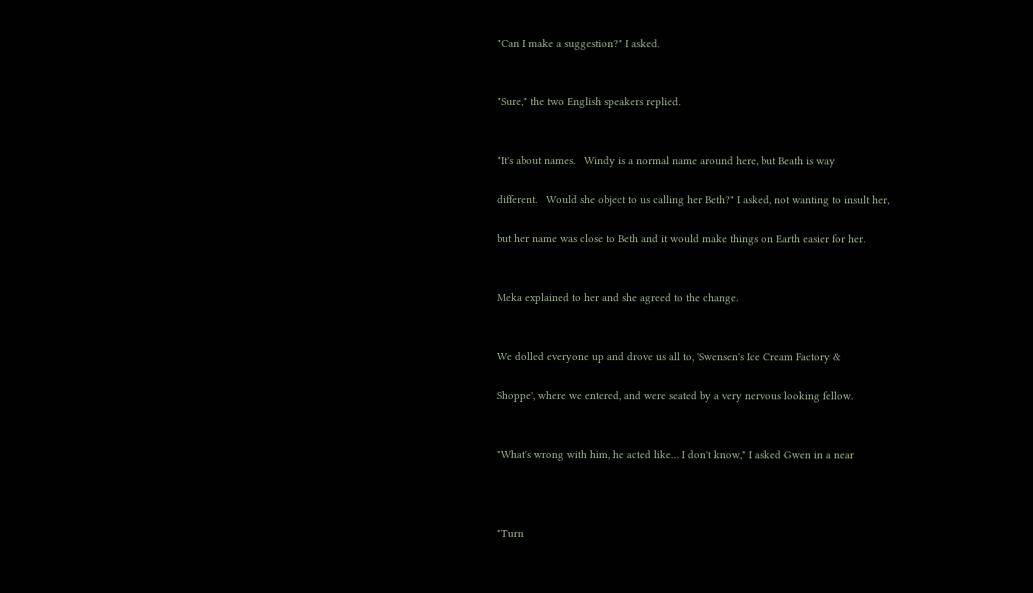"Can I make a suggestion?" I asked.


"Sure," the two English speakers replied.


"It's about names.   Windy is a normal name around here, but Beath is way

different.   Would she object to us calling her Beth?" I asked, not wanting to insult her,

but her name was close to Beth and it would make things on Earth easier for her.


Meka explained to her and she agreed to the change.


We dolled everyone up and drove us all to, 'Swensen's Ice Cream Factory &

Shoppe', where we entered, and were seated by a very nervous looking fellow.


"What's wrong with him, he acted like… I don't know," I asked Gwen in a near



"Turn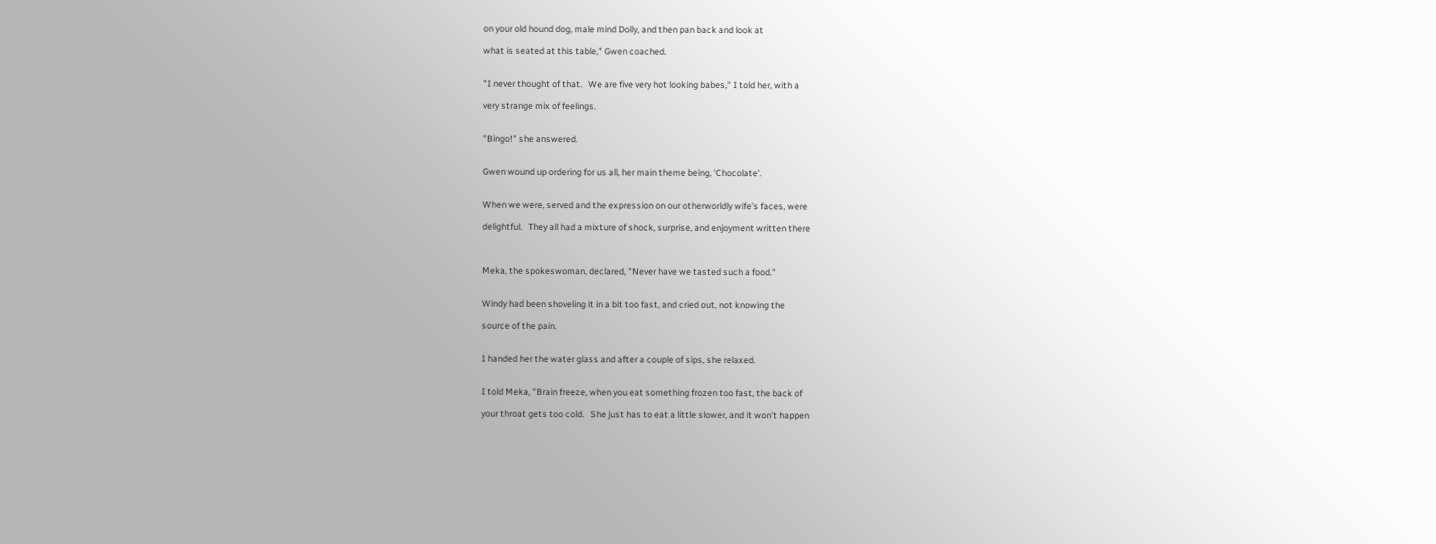on your old hound dog, male mind Dolly, and then pan back and look at

what is seated at this table," Gwen coached.


"I never thought of that.   We are five very hot looking babes," I told her, with a

very strange mix of feelings.


"Bingo!" she answered.


Gwen wound up ordering for us all, her main theme being, 'Chocolate'.


When we were, served and the expression on our otherworldly wife's faces, were

delightful.   They all had a mixture of shock, surprise, and enjoyment written there



Meka, the spokeswoman, declared, "Never have we tasted such a food."


Windy had been shoveling it in a bit too fast, and cried out, not knowing the

source of the pain.


I handed her the water glass and after a couple of sips, she relaxed.


I told Meka, "Brain freeze, when you eat something frozen too fast, the back of

your throat gets too cold.   She just has to eat a little slower, and it won't happen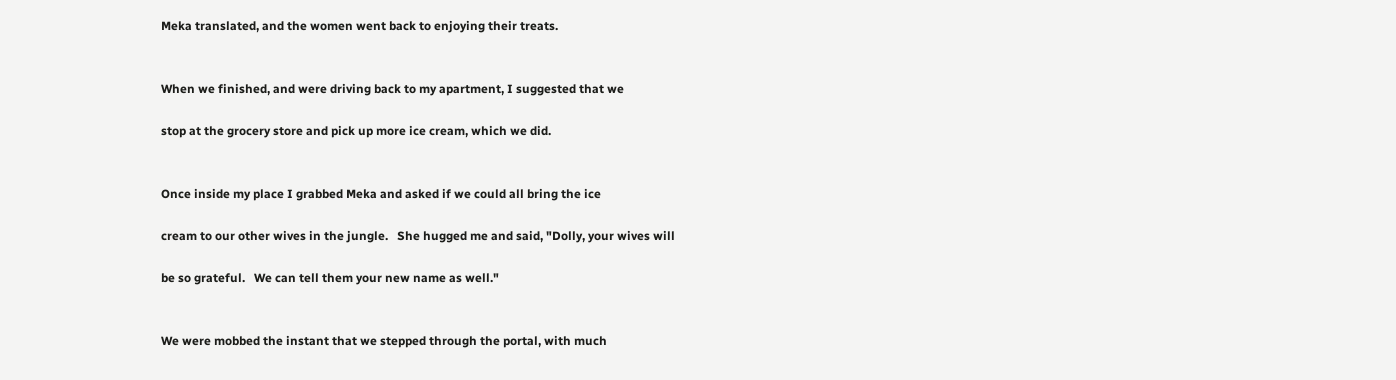Meka translated, and the women went back to enjoying their treats.


When we finished, and were driving back to my apartment, I suggested that we

stop at the grocery store and pick up more ice cream, which we did.


Once inside my place I grabbed Meka and asked if we could all bring the ice

cream to our other wives in the jungle.   She hugged me and said, "Dolly, your wives will

be so grateful.   We can tell them your new name as well."


We were mobbed the instant that we stepped through the portal, with much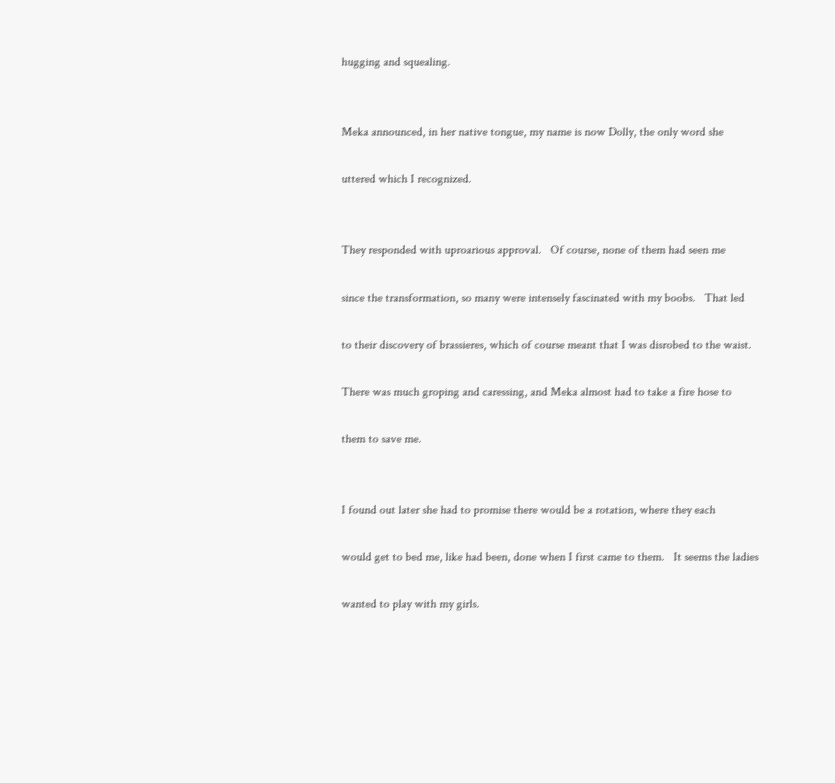hugging and squealing.


Meka announced, in her native tongue, my name is now Dolly, the only word she

uttered which I recognized.


They responded with uproarious approval.   Of course, none of them had seen me

since the transformation, so many were intensely fascinated with my boobs.   That led

to their discovery of brassieres, which of course meant that I was disrobed to the waist.

There was much groping and caressing, and Meka almost had to take a fire hose to

them to save me.


I found out later she had to promise there would be a rotation, where they each

would get to bed me, like had been, done when I first came to them.   It seems the ladies

wanted to play with my girls.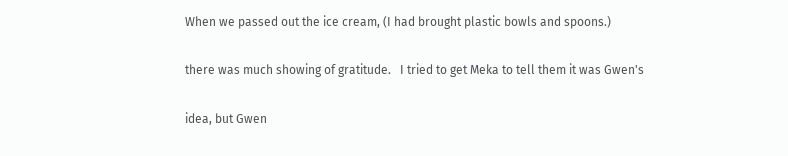When we passed out the ice cream, (I had brought plastic bowls and spoons.)

there was much showing of gratitude.   I tried to get Meka to tell them it was Gwen's

idea, but Gwen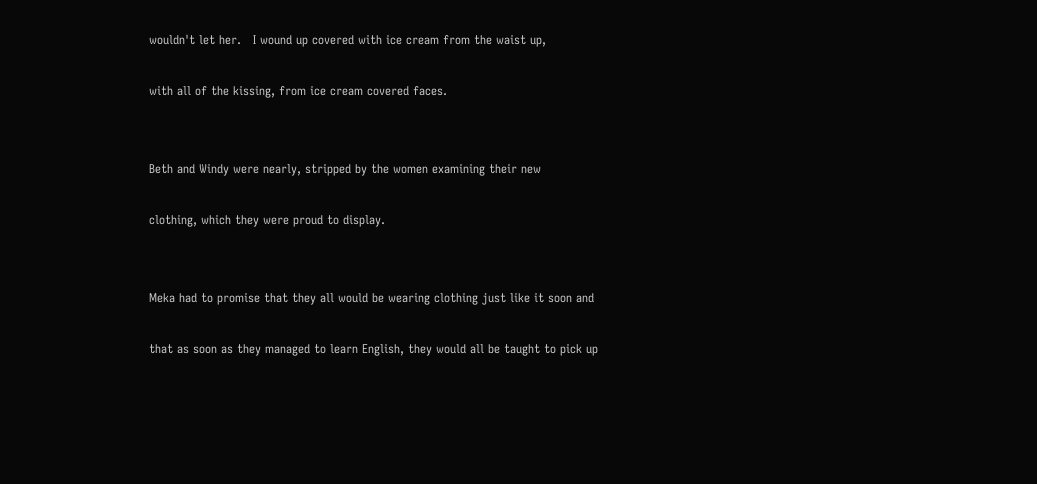wouldn't let her.   I wound up covered with ice cream from the waist up,

with all of the kissing, from ice cream covered faces.


Beth and Windy were nearly, stripped by the women examining their new

clothing, which they were proud to display.


Meka had to promise that they all would be wearing clothing just like it soon and

that as soon as they managed to learn English, they would all be taught to pick up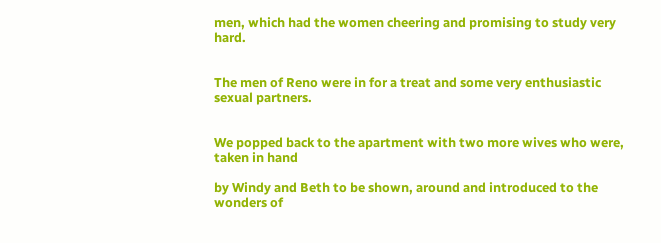men, which had the women cheering and promising to study very hard.


The men of Reno were in for a treat and some very enthusiastic sexual partners.


We popped back to the apartment with two more wives who were, taken in hand

by Windy and Beth to be shown, around and introduced to the wonders of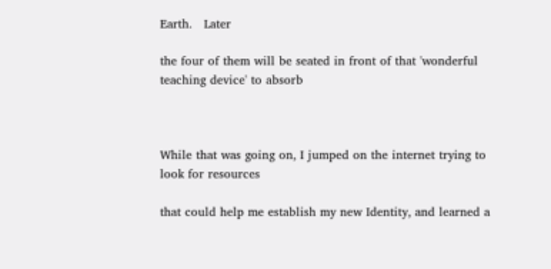Earth.   Later

the four of them will be seated in front of that 'wonderful teaching device' to absorb



While that was going on, I jumped on the internet trying to look for resources

that could help me establish my new Identity, and learned a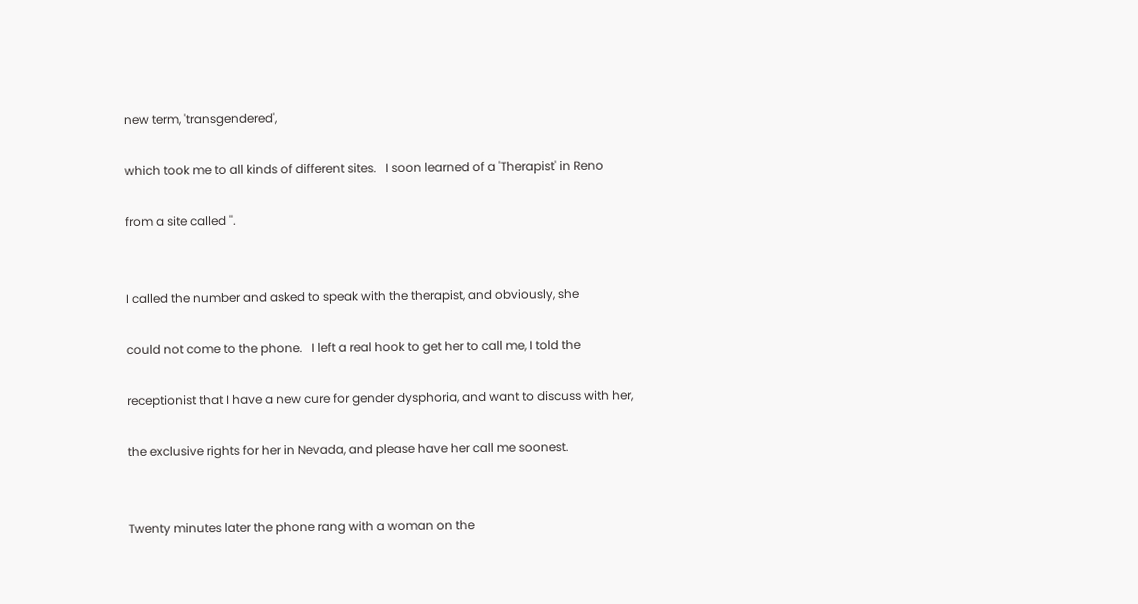new term, 'transgendered',

which took me to all kinds of different sites.   I soon learned of a 'Therapist' in Reno

from a site called ''.


I called the number and asked to speak with the therapist, and obviously, she

could not come to the phone.   I left a real hook to get her to call me, I told the

receptionist that I have a new cure for gender dysphoria, and want to discuss with her,

the exclusive rights for her in Nevada, and please have her call me soonest.


Twenty minutes later the phone rang with a woman on the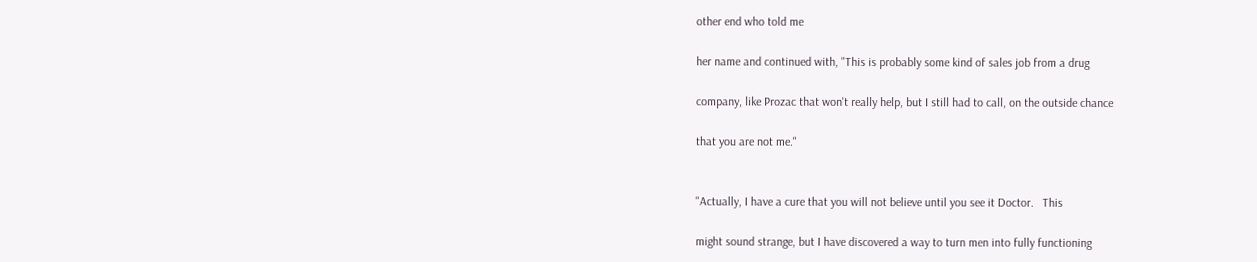other end who told me

her name and continued with, "This is probably some kind of sales job from a drug

company, like Prozac that won't really help, but I still had to call, on the outside chance

that you are not me."


"Actually, I have a cure that you will not believe until you see it Doctor.   This

might sound strange, but I have discovered a way to turn men into fully functioning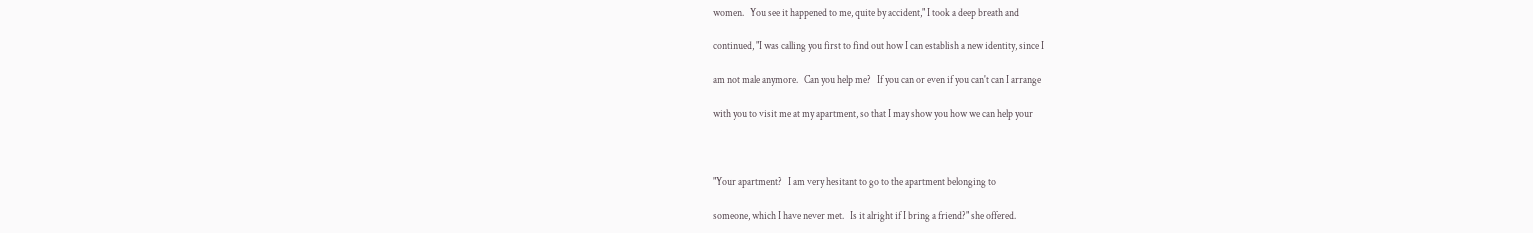women.   You see it happened to me, quite by accident," I took a deep breath and

continued, "I was calling you first to find out how I can establish a new identity, since I

am not male anymore.   Can you help me?   If you can or even if you can't can I arrange

with you to visit me at my apartment, so that I may show you how we can help your



"Your apartment?   I am very hesitant to go to the apartment belonging to

someone, which I have never met.   Is it alright if I bring a friend?" she offered.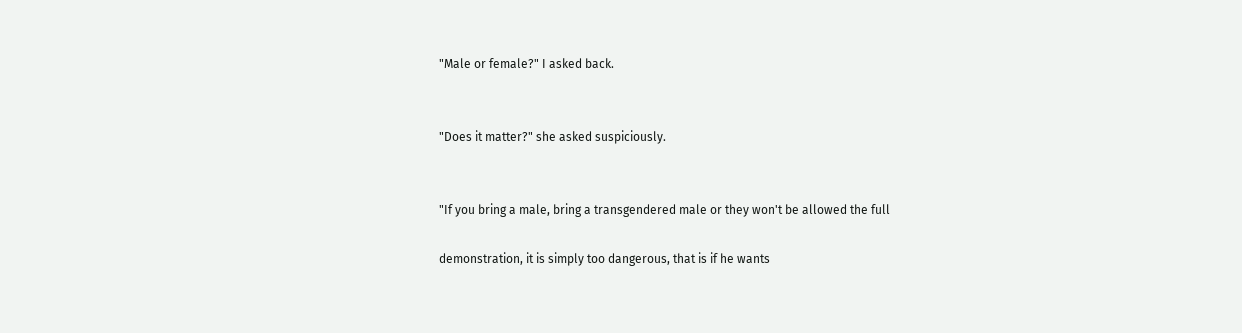"Male or female?" I asked back.


"Does it matter?" she asked suspiciously.


"If you bring a male, bring a transgendered male or they won't be allowed the full

demonstration, it is simply too dangerous, that is if he wants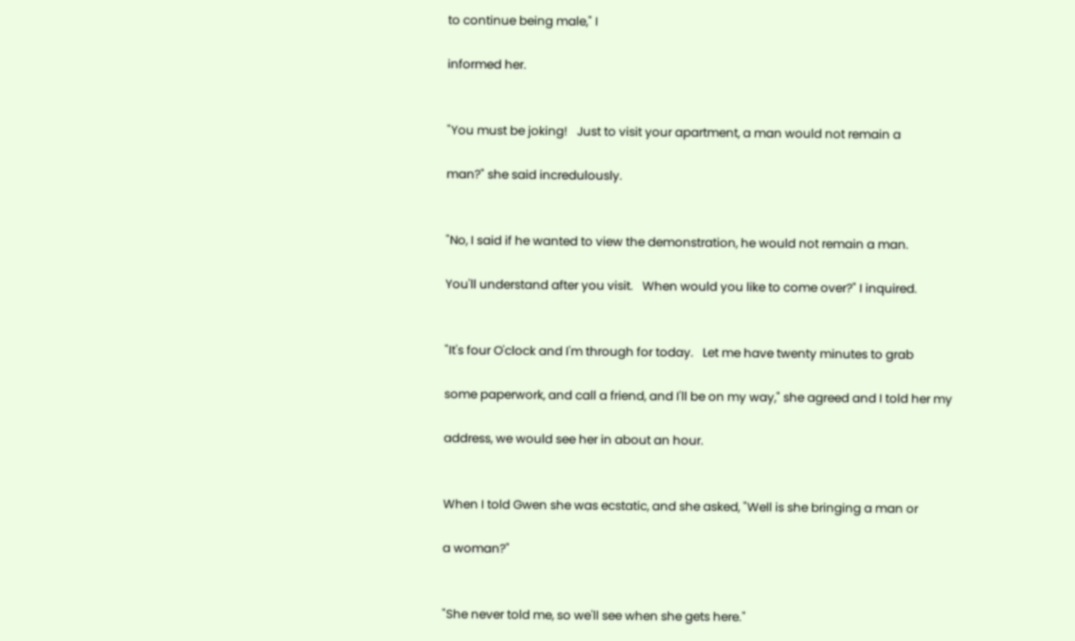to continue being male," I

informed her.


"You must be joking!   Just to visit your apartment, a man would not remain a

man?" she said incredulously.


"No, I said if he wanted to view the demonstration, he would not remain a man.

You'll understand after you visit.   When would you like to come over?" I inquired.


"It's four O'clock and I'm through for today.   Let me have twenty minutes to grab

some paperwork, and call a friend, and I'll be on my way," she agreed and I told her my

address, we would see her in about an hour.


When I told Gwen she was ecstatic, and she asked, "Well is she bringing a man or

a woman?"


"She never told me, so we'll see when she gets here."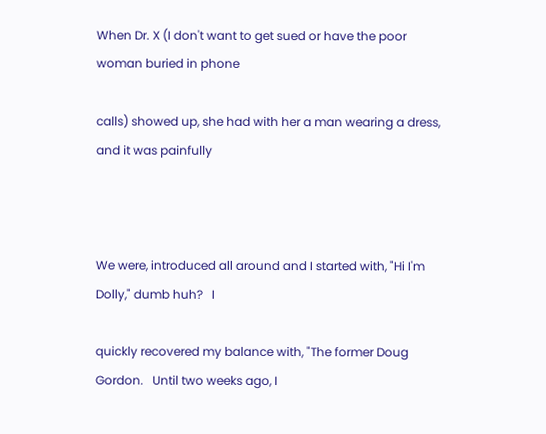When Dr. X (I don't want to get sued or have the poor woman buried in phone

calls) showed up, she had with her a man wearing a dress, and it was painfully



We were, introduced all around and I started with, "Hi I'm Dolly," dumb huh?   I

quickly recovered my balance with, "The former Doug Gordon.   Until two weeks ago, I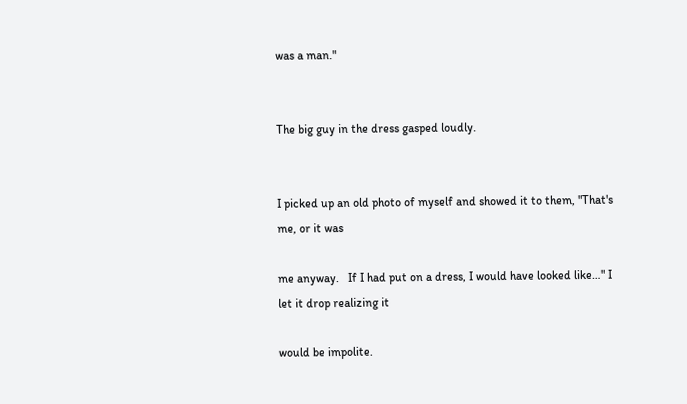was a man."


The big guy in the dress gasped loudly.


I picked up an old photo of myself and showed it to them, "That's me, or it was

me anyway.   If I had put on a dress, I would have looked like…" I let it drop realizing it

would be impolite.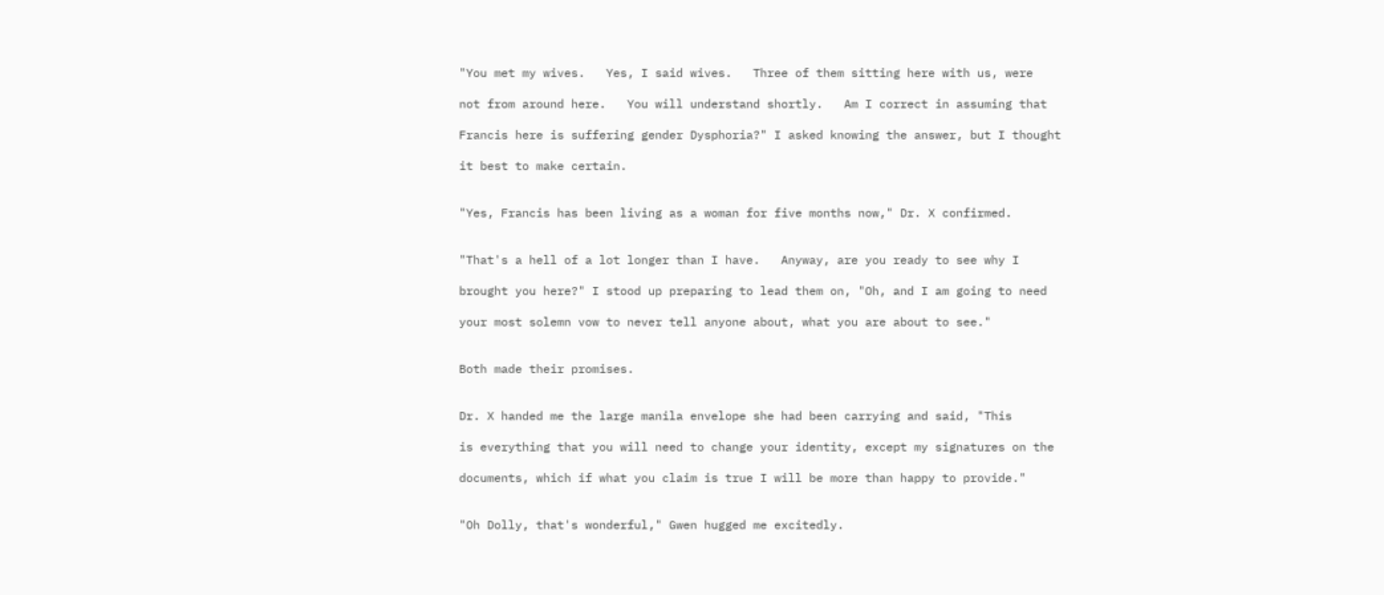"You met my wives.   Yes, I said wives.   Three of them sitting here with us, were

not from around here.   You will understand shortly.   Am I correct in assuming that

Francis here is suffering gender Dysphoria?" I asked knowing the answer, but I thought

it best to make certain.


"Yes, Francis has been living as a woman for five months now," Dr. X confirmed.


"That's a hell of a lot longer than I have.   Anyway, are you ready to see why I

brought you here?" I stood up preparing to lead them on, "Oh, and I am going to need

your most solemn vow to never tell anyone about, what you are about to see."


Both made their promises.


Dr. X handed me the large manila envelope she had been carrying and said, "This

is everything that you will need to change your identity, except my signatures on the

documents, which if what you claim is true I will be more than happy to provide."


"Oh Dolly, that's wonderful," Gwen hugged me excitedly.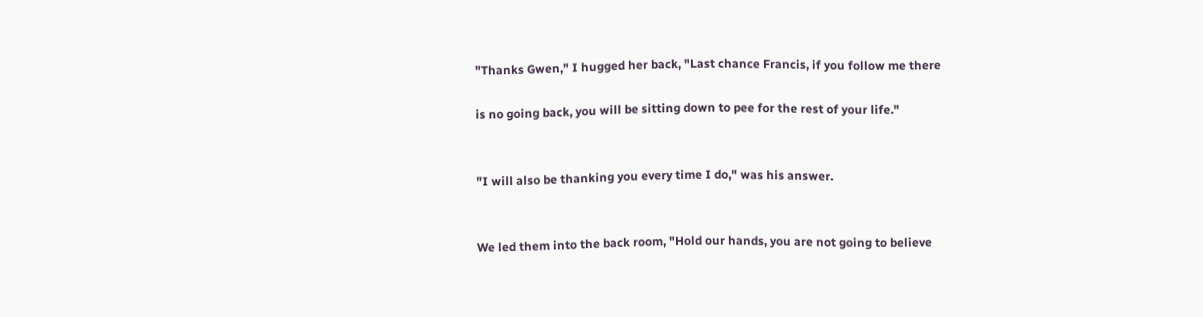"Thanks Gwen," I hugged her back, "Last chance Francis, if you follow me there

is no going back, you will be sitting down to pee for the rest of your life."


"I will also be thanking you every time I do," was his answer.


We led them into the back room, "Hold our hands, you are not going to believe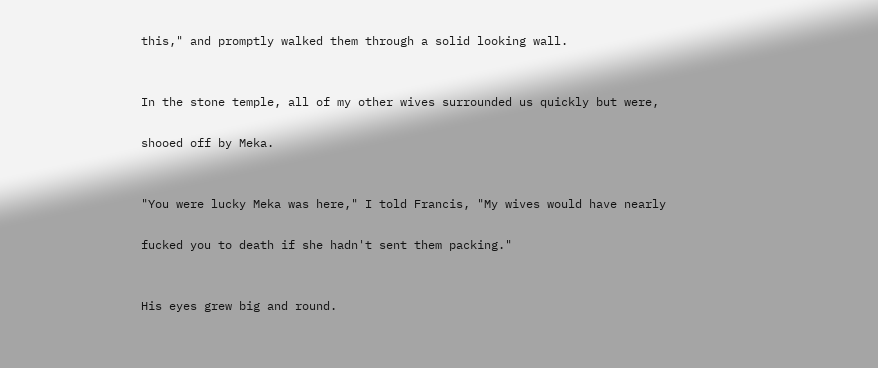this," and promptly walked them through a solid looking wall.


In the stone temple, all of my other wives surrounded us quickly but were,

shooed off by Meka.


"You were lucky Meka was here," I told Francis, "My wives would have nearly

fucked you to death if she hadn't sent them packing."


His eyes grew big and round.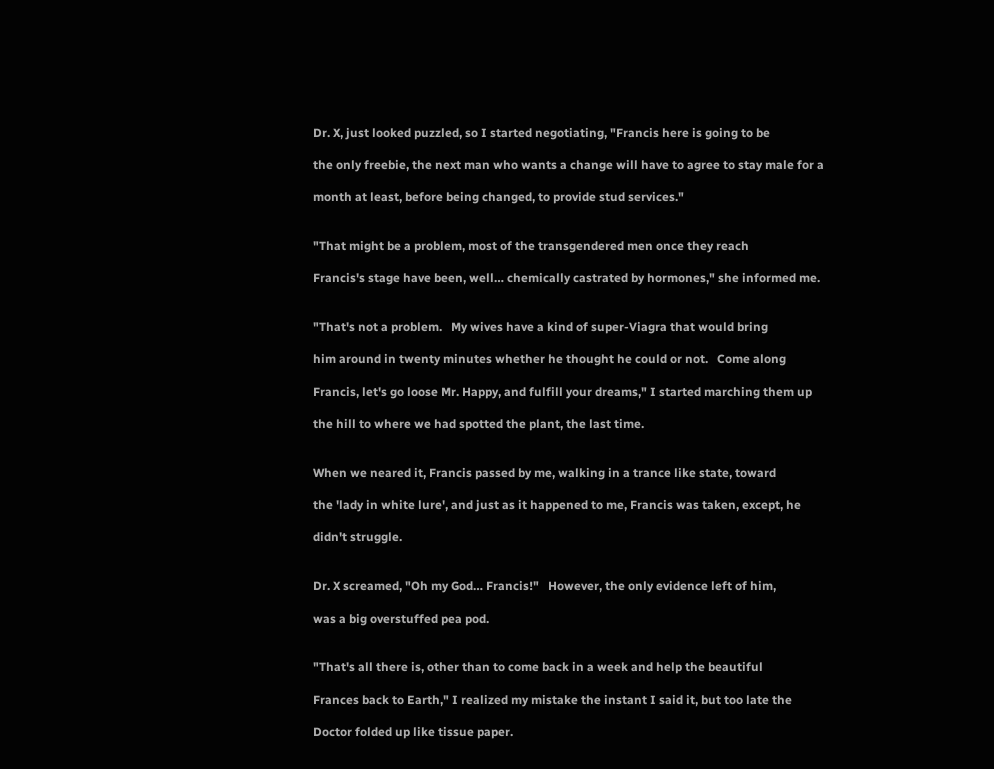Dr. X, just looked puzzled, so I started negotiating, "Francis here is going to be

the only freebie, the next man who wants a change will have to agree to stay male for a

month at least, before being changed, to provide stud services."


"That might be a problem, most of the transgendered men once they reach

Francis's stage have been, well… chemically castrated by hormones," she informed me.


"That's not a problem.   My wives have a kind of super-Viagra that would bring

him around in twenty minutes whether he thought he could or not.   Come along

Francis, let's go loose Mr. Happy, and fulfill your dreams," I started marching them up

the hill to where we had spotted the plant, the last time.


When we neared it, Francis passed by me, walking in a trance like state, toward

the 'lady in white lure', and just as it happened to me, Francis was taken, except, he

didn't struggle.


Dr. X screamed, "Oh my God… Francis!"   However, the only evidence left of him,

was a big overstuffed pea pod.


"That's all there is, other than to come back in a week and help the beautiful

Frances back to Earth," I realized my mistake the instant I said it, but too late the

Doctor folded up like tissue paper.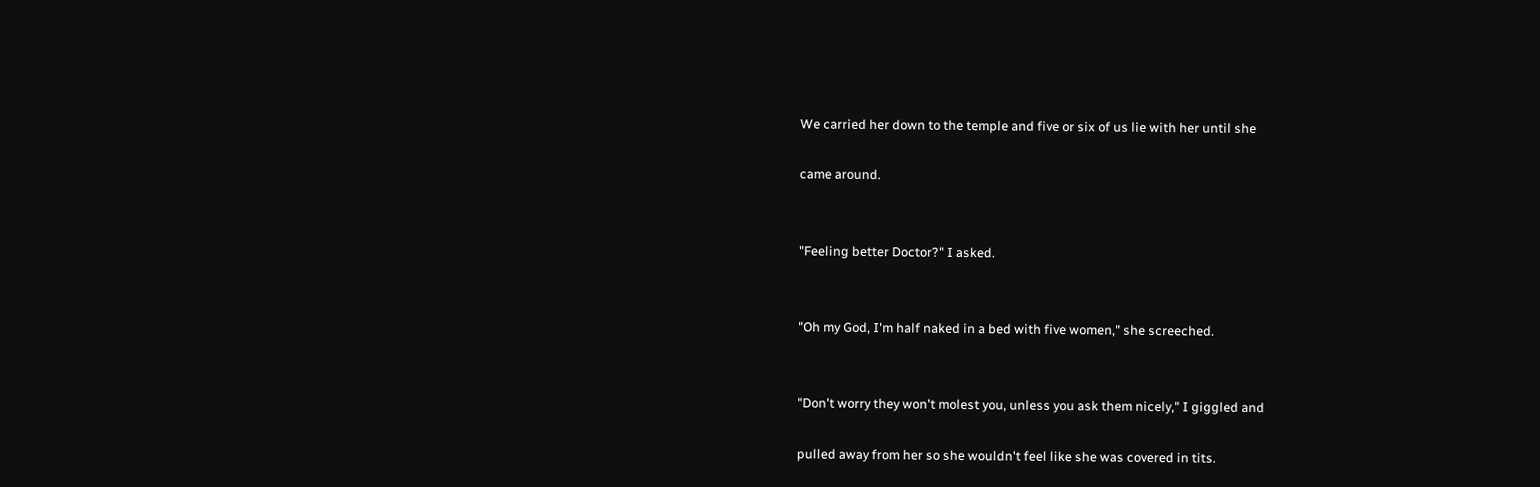We carried her down to the temple and five or six of us lie with her until she

came around.


"Feeling better Doctor?" I asked.


"Oh my God, I'm half naked in a bed with five women," she screeched.


"Don't worry they won't molest you, unless you ask them nicely," I giggled and

pulled away from her so she wouldn't feel like she was covered in tits.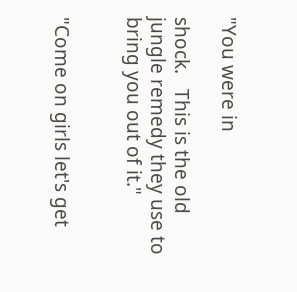"You were in

shock.   This is the old jungle remedy they use to bring you out of it."


"Come on girls let's get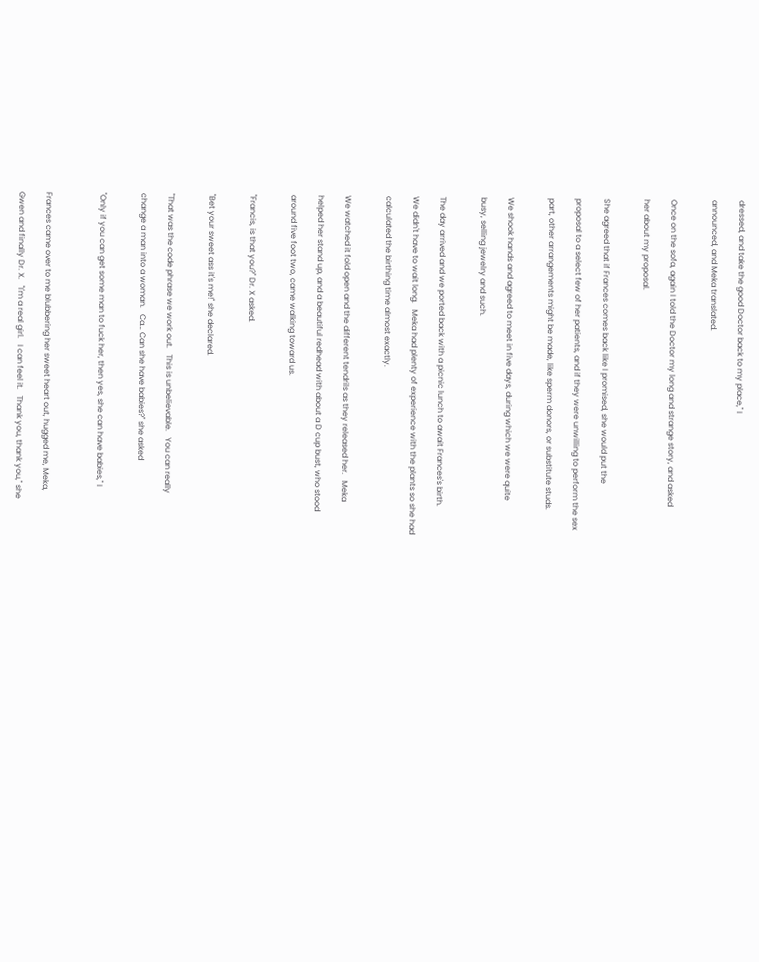dressed, and take the good Doctor back to my place," I

announced, and Meka translated.


Once on the sofa, again I told the Doctor my long and strange story, and asked

her about my proposal.


She agreed that if Frances comes back like I promised, she would put the

proposal to a select few of her patients, and if they were unwilling to perform the sex

part, other arrangements might be made, like sperm donors, or substitute studs.


We shook hands and agreed to meet in five days, during which we were quite

busy, selling jewelry and such.


The day arrived and we ported back with a picnic lunch to await Frances's birth.

We didn't have to wait long.   Meka had plenty of experience with the plants so she had

calculated the birthing time almost exactly.


We watched it fold open and the different tendrils as they released her.   Meka

helped her stand up, and a beautiful redhead with about a D cup bust, who stood

around five foot two, came walking toward us.


"Francis, is that you?" Dr. X asked.


"Bet your sweet ass it's me!" she declared.


"That was the code phrase we work out.   This is unbelievable.   You can really

change a man into a woman.   Ca… Can she have babies?" she asked


"Only if you can get some man to fuck her, then yes, she can have babies," I



Frances came over to me blubbering her sweet heart out, hugged me, Meka,

Gwen and finally Dr. X.   "I'm a real girl.   I can feel it.   Thank you, thank you," she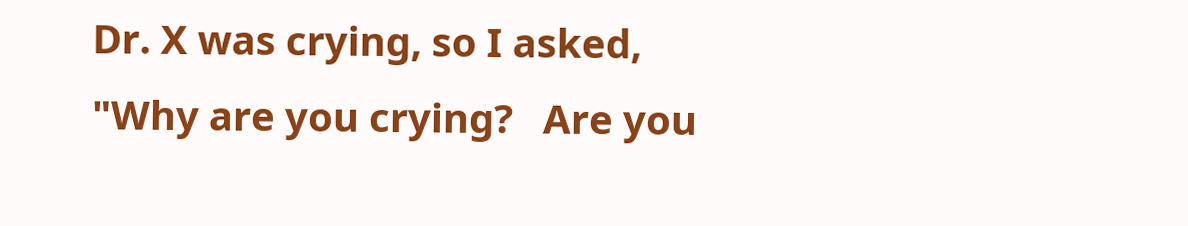Dr. X was crying, so I asked, "Why are you crying?   Are you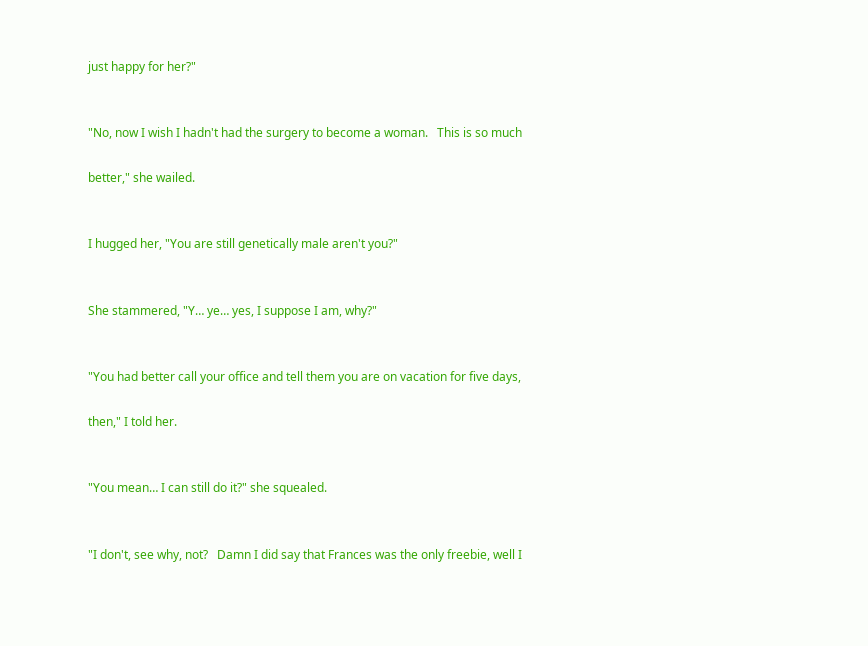just happy for her?"


"No, now I wish I hadn't had the surgery to become a woman.   This is so much

better," she wailed.


I hugged her, "You are still genetically male aren't you?"


She stammered, "Y… ye… yes, I suppose I am, why?"


"You had better call your office and tell them you are on vacation for five days,

then," I told her.


"You mean… I can still do it?" she squealed.


"I don't, see why, not?   Damn I did say that Frances was the only freebie, well I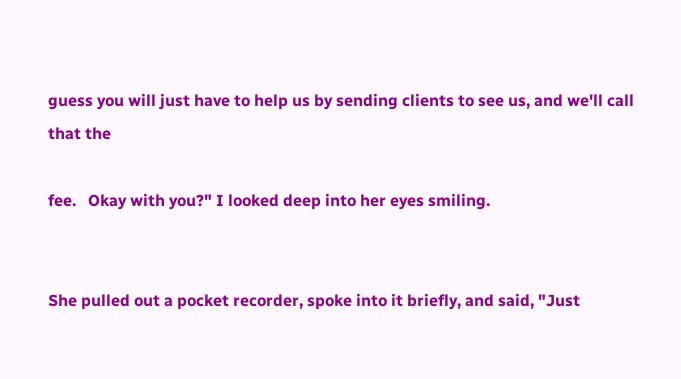guess you will just have to help us by sending clients to see us, and we'll call that the

fee.   Okay with you?" I looked deep into her eyes smiling.


She pulled out a pocket recorder, spoke into it briefly, and said, "Just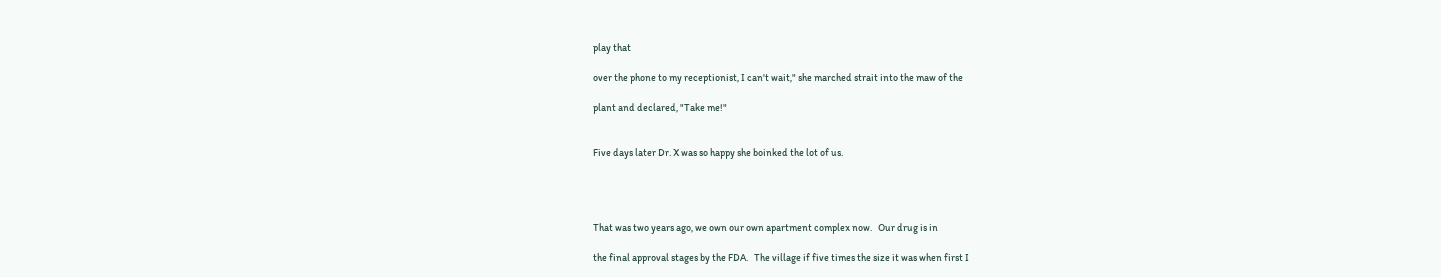play that

over the phone to my receptionist, I can't wait," she marched strait into the maw of the

plant and declared, "Take me!"


Five days later Dr. X was so happy she boinked the lot of us.




That was two years ago, we own our own apartment complex now.   Our drug is in

the final approval stages by the FDA.   The village if five times the size it was when first I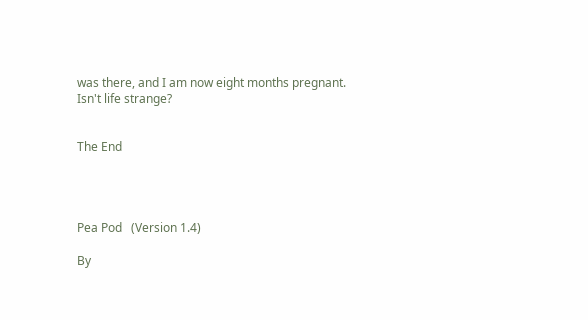was there, and I am now eight months pregnant.   Isn't life strange?


The End




Pea Pod   (Version 1.4)

By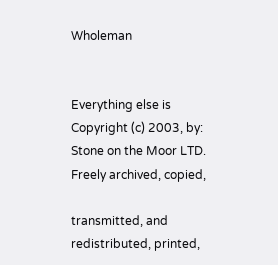Wholeman


Everything else is Copyright (c) 2003, by: Stone on the Moor LTD.   Freely archived, copied,

transmitted, and redistributed, printed,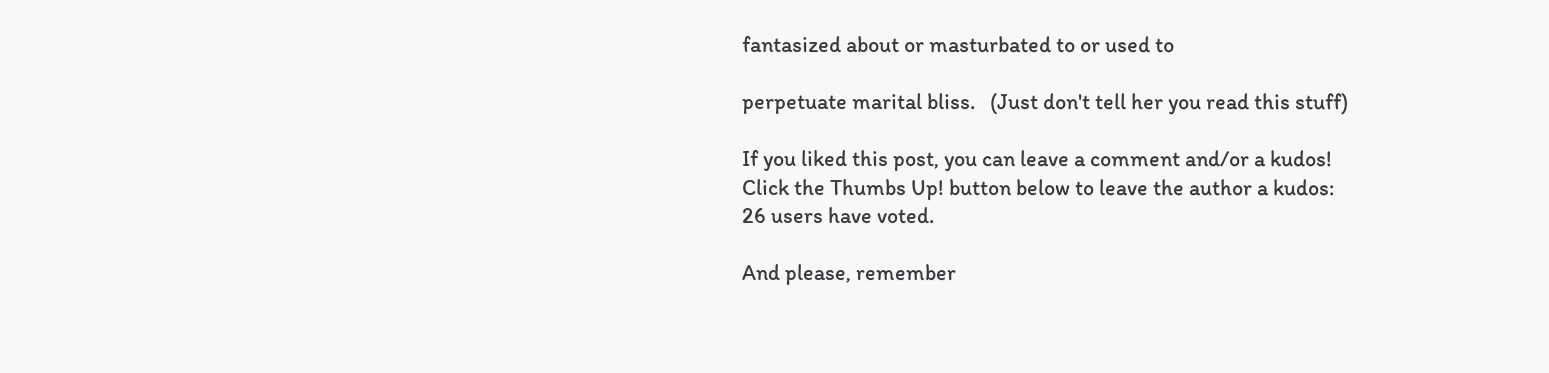fantasized about or masturbated to or used to

perpetuate marital bliss.   (Just don't tell her you read this stuff)

If you liked this post, you can leave a comment and/or a kudos!
Click the Thumbs Up! button below to leave the author a kudos:
26 users have voted.

And please, remember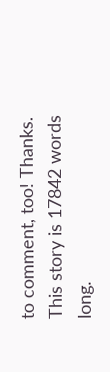to comment, too! Thanks.
This story is 17842 words long.